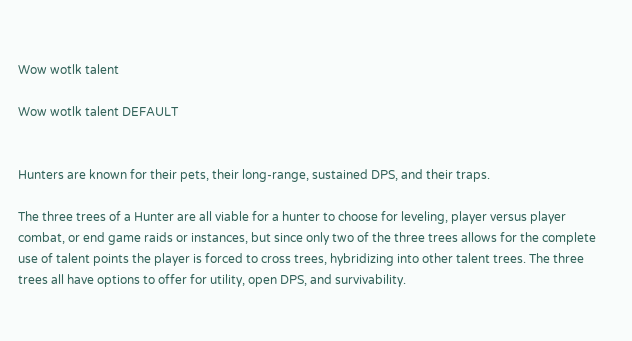Wow wotlk talent

Wow wotlk talent DEFAULT


Hunters are known for their pets, their long-range, sustained DPS, and their traps.

The three trees of a Hunter are all viable for a hunter to choose for leveling, player versus player combat, or end game raids or instances, but since only two of the three trees allows for the complete use of talent points the player is forced to cross trees, hybridizing into other talent trees. The three trees all have options to offer for utility, open DPS, and survivability.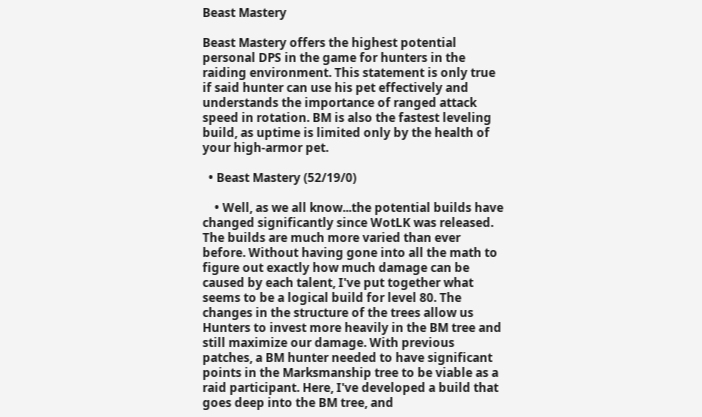Beast Mastery

Beast Mastery offers the highest potential personal DPS in the game for hunters in the raiding environment. This statement is only true if said hunter can use his pet effectively and understands the importance of ranged attack speed in rotation. BM is also the fastest leveling build, as uptime is limited only by the health of your high-armor pet.

  • Beast Mastery (52/19/0)

    • Well, as we all know...the potential builds have changed significantly since WotLK was released. The builds are much more varied than ever before. Without having gone into all the math to figure out exactly how much damage can be caused by each talent, I've put together what seems to be a logical build for level 80. The changes in the structure of the trees allow us Hunters to invest more heavily in the BM tree and still maximize our damage. With previous patches, a BM hunter needed to have significant points in the Marksmanship tree to be viable as a raid participant. Here, I've developed a build that goes deep into the BM tree, and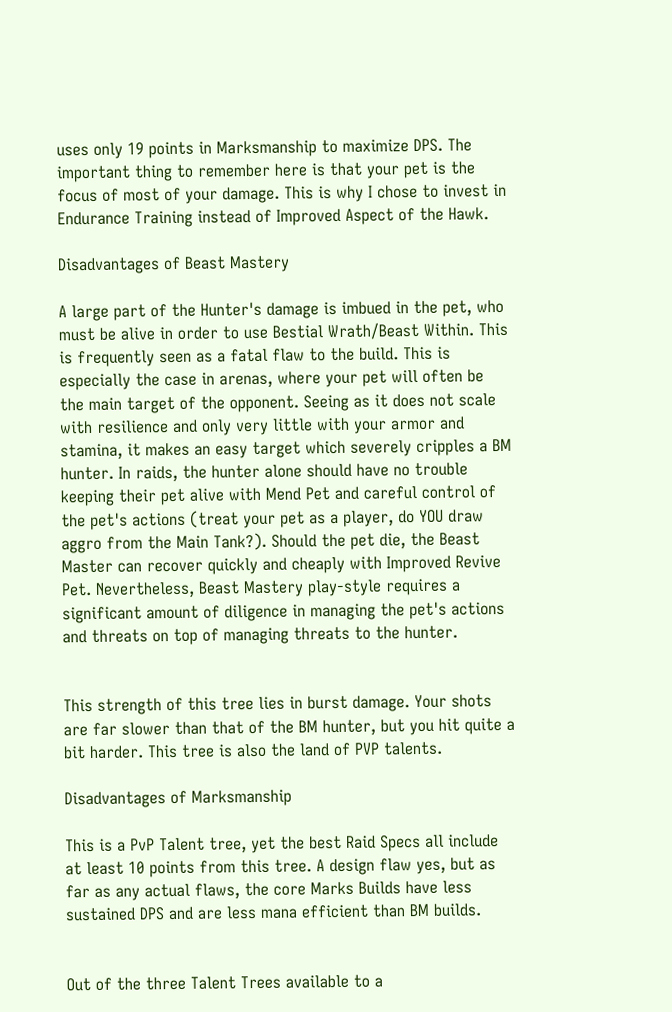uses only 19 points in Marksmanship to maximize DPS. The important thing to remember here is that your pet is the focus of most of your damage. This is why I chose to invest in Endurance Training instead of Improved Aspect of the Hawk.

Disadvantages of Beast Mastery

A large part of the Hunter's damage is imbued in the pet, who must be alive in order to use Bestial Wrath/Beast Within. This is frequently seen as a fatal flaw to the build. This is especially the case in arenas, where your pet will often be the main target of the opponent. Seeing as it does not scale with resilience and only very little with your armor and stamina, it makes an easy target which severely cripples a BM hunter. In raids, the hunter alone should have no trouble keeping their pet alive with Mend Pet and careful control of the pet's actions (treat your pet as a player, do YOU draw aggro from the Main Tank?). Should the pet die, the Beast Master can recover quickly and cheaply with Improved Revive Pet. Nevertheless, Beast Mastery play-style requires a significant amount of diligence in managing the pet's actions and threats on top of managing threats to the hunter.


This strength of this tree lies in burst damage. Your shots are far slower than that of the BM hunter, but you hit quite a bit harder. This tree is also the land of PVP talents.

Disadvantages of Marksmanship

This is a PvP Talent tree, yet the best Raid Specs all include at least 10 points from this tree. A design flaw yes, but as far as any actual flaws, the core Marks Builds have less sustained DPS and are less mana efficient than BM builds.


Out of the three Talent Trees available to a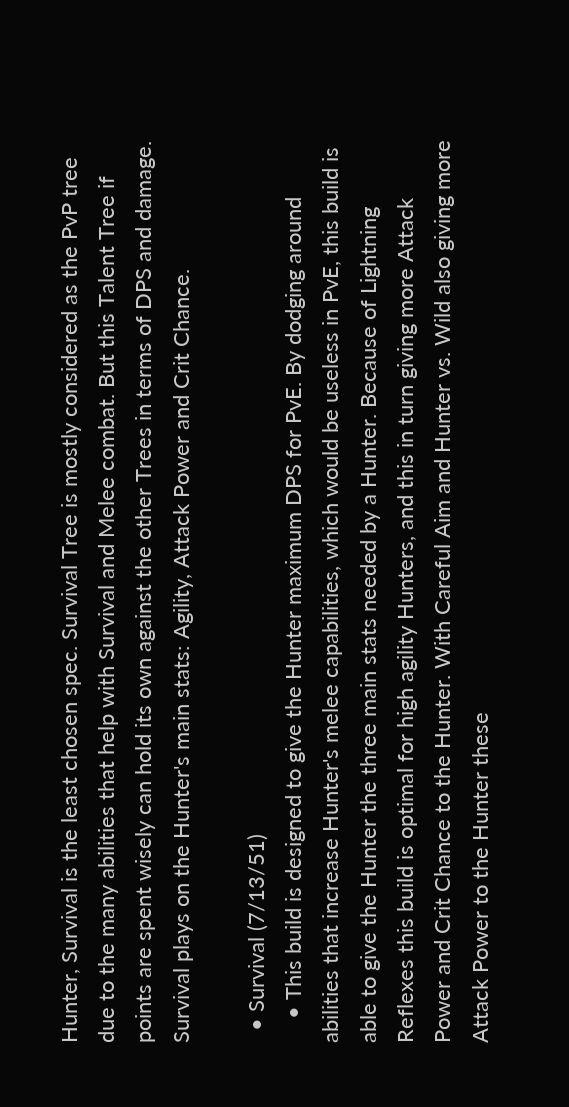Hunter, Survival is the least chosen spec. Survival Tree is mostly considered as the PvP tree due to the many abilities that help with Survival and Melee combat. But this Talent Tree if points are spent wisely can hold its own against the other Trees in terms of DPS and damage. Survival plays on the Hunter's main stats: Agility, Attack Power and Crit Chance.

  • Survival (7/13/51)
    • This build is designed to give the Hunter maximum DPS for PvE. By dodging around abilities that increase Hunter's melee capabilities, which would be useless in PvE, this build is able to give the Hunter the three main stats needed by a Hunter. Because of Lightning Reflexes this build is optimal for high agility Hunters, and this in turn giving more Attack Power and Crit Chance to the Hunter. With Careful Aim and Hunter vs. Wild also giving more Attack Power to the Hunter these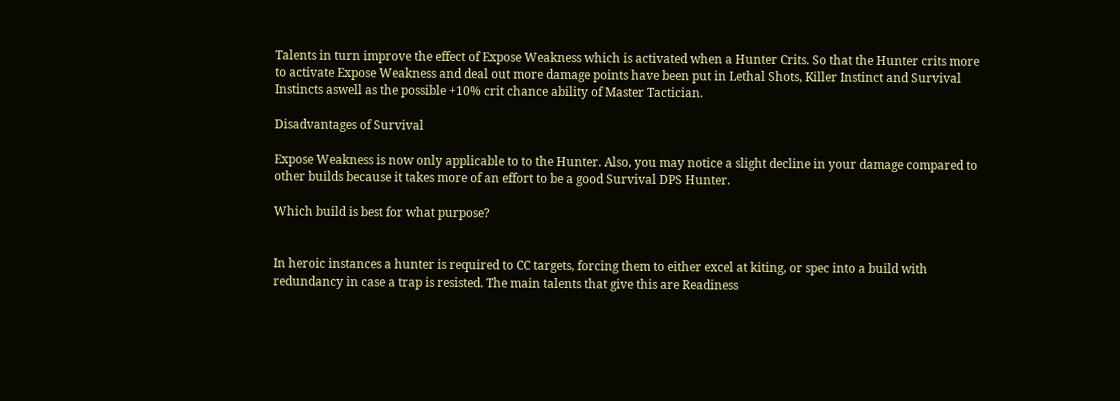Talents in turn improve the effect of Expose Weakness which is activated when a Hunter Crits. So that the Hunter crits more to activate Expose Weakness and deal out more damage points have been put in Lethal Shots, Killer Instinct and Survival Instincts aswell as the possible +10% crit chance ability of Master Tactician.

Disadvantages of Survival

Expose Weakness is now only applicable to to the Hunter. Also, you may notice a slight decline in your damage compared to other builds because it takes more of an effort to be a good Survival DPS Hunter.

Which build is best for what purpose?


In heroic instances a hunter is required to CC targets, forcing them to either excel at kiting, or spec into a build with redundancy in case a trap is resisted. The main talents that give this are Readiness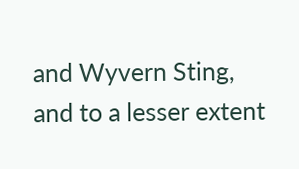and Wyvern Sting, and to a lesser extent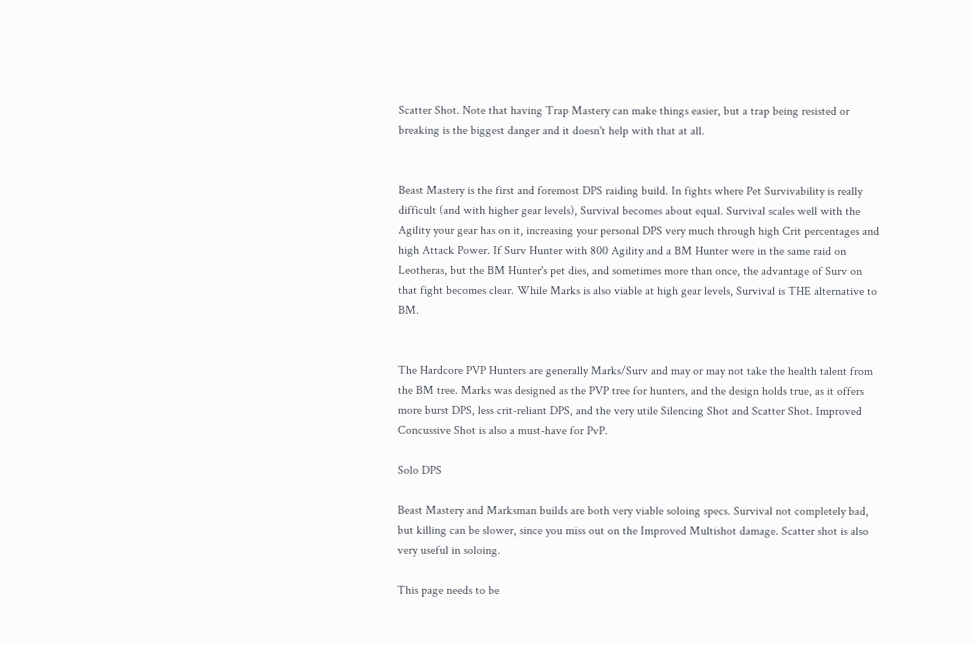Scatter Shot. Note that having Trap Mastery can make things easier, but a trap being resisted or breaking is the biggest danger and it doesn't help with that at all.


Beast Mastery is the first and foremost DPS raiding build. In fights where Pet Survivability is really difficult (and with higher gear levels), Survival becomes about equal. Survival scales well with the Agility your gear has on it, increasing your personal DPS very much through high Crit percentages and high Attack Power. If Surv Hunter with 800 Agility and a BM Hunter were in the same raid on Leotheras, but the BM Hunter's pet dies, and sometimes more than once, the advantage of Surv on that fight becomes clear. While Marks is also viable at high gear levels, Survival is THE alternative to BM.


The Hardcore PVP Hunters are generally Marks/Surv and may or may not take the health talent from the BM tree. Marks was designed as the PVP tree for hunters, and the design holds true, as it offers more burst DPS, less crit-reliant DPS, and the very utile Silencing Shot and Scatter Shot. Improved Concussive Shot is also a must-have for PvP.

Solo DPS

Beast Mastery and Marksman builds are both very viable soloing specs. Survival not completely bad, but killing can be slower, since you miss out on the Improved Multishot damage. Scatter shot is also very useful in soloing.

This page needs to be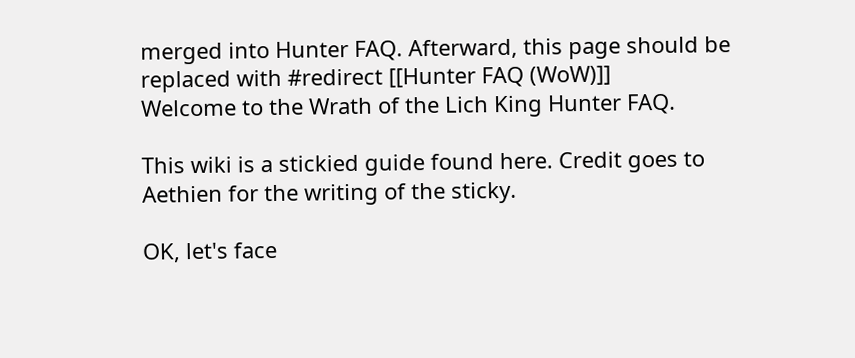merged into Hunter FAQ. Afterward, this page should be replaced with #redirect [[Hunter FAQ (WoW)]]
Welcome to the Wrath of the Lich King Hunter FAQ.

This wiki is a stickied guide found here. Credit goes to Aethien for the writing of the sticky.

OK, let's face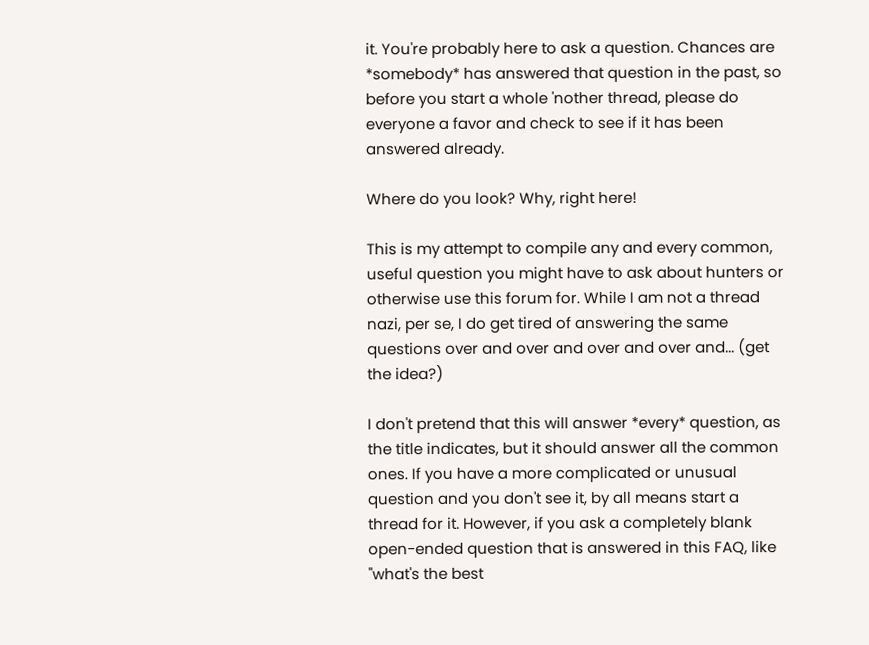it. You're probably here to ask a question. Chances are *somebody* has answered that question in the past, so before you start a whole 'nother thread, please do everyone a favor and check to see if it has been answered already.

Where do you look? Why, right here!

This is my attempt to compile any and every common, useful question you might have to ask about hunters or otherwise use this forum for. While I am not a thread nazi, per se, I do get tired of answering the same questions over and over and over and over and... (get the idea?)

I don't pretend that this will answer *every* question, as the title indicates, but it should answer all the common ones. If you have a more complicated or unusual question and you don't see it, by all means start a thread for it. However, if you ask a completely blank open-ended question that is answered in this FAQ, like "what's the best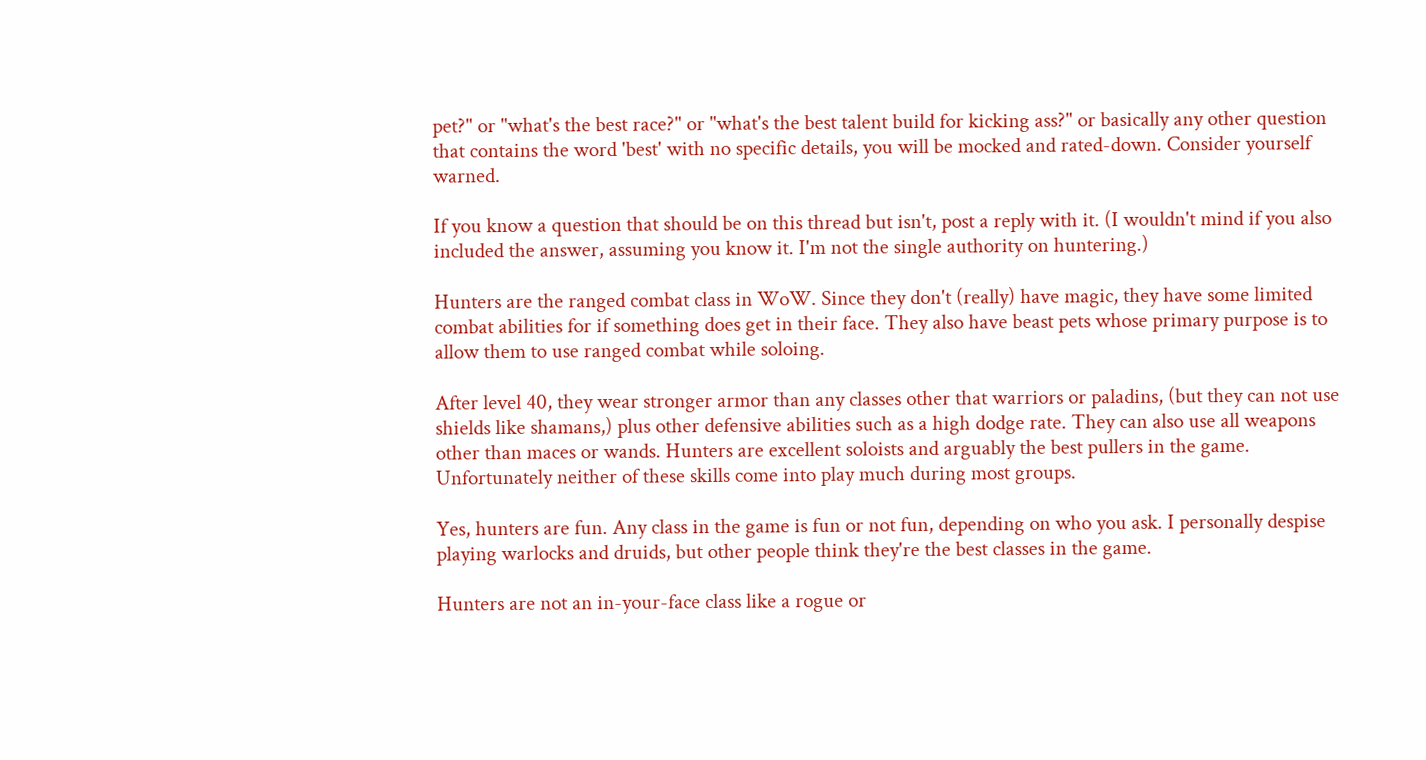pet?" or "what's the best race?" or "what's the best talent build for kicking ass?" or basically any other question that contains the word 'best' with no specific details, you will be mocked and rated-down. Consider yourself warned.

If you know a question that should be on this thread but isn't, post a reply with it. (I wouldn't mind if you also included the answer, assuming you know it. I'm not the single authority on huntering.)

Hunters are the ranged combat class in WoW. Since they don't (really) have magic, they have some limited combat abilities for if something does get in their face. They also have beast pets whose primary purpose is to allow them to use ranged combat while soloing.

After level 40, they wear stronger armor than any classes other that warriors or paladins, (but they can not use shields like shamans,) plus other defensive abilities such as a high dodge rate. They can also use all weapons other than maces or wands. Hunters are excellent soloists and arguably the best pullers in the game. Unfortunately neither of these skills come into play much during most groups.

Yes, hunters are fun. Any class in the game is fun or not fun, depending on who you ask. I personally despise playing warlocks and druids, but other people think they're the best classes in the game.

Hunters are not an in-your-face class like a rogue or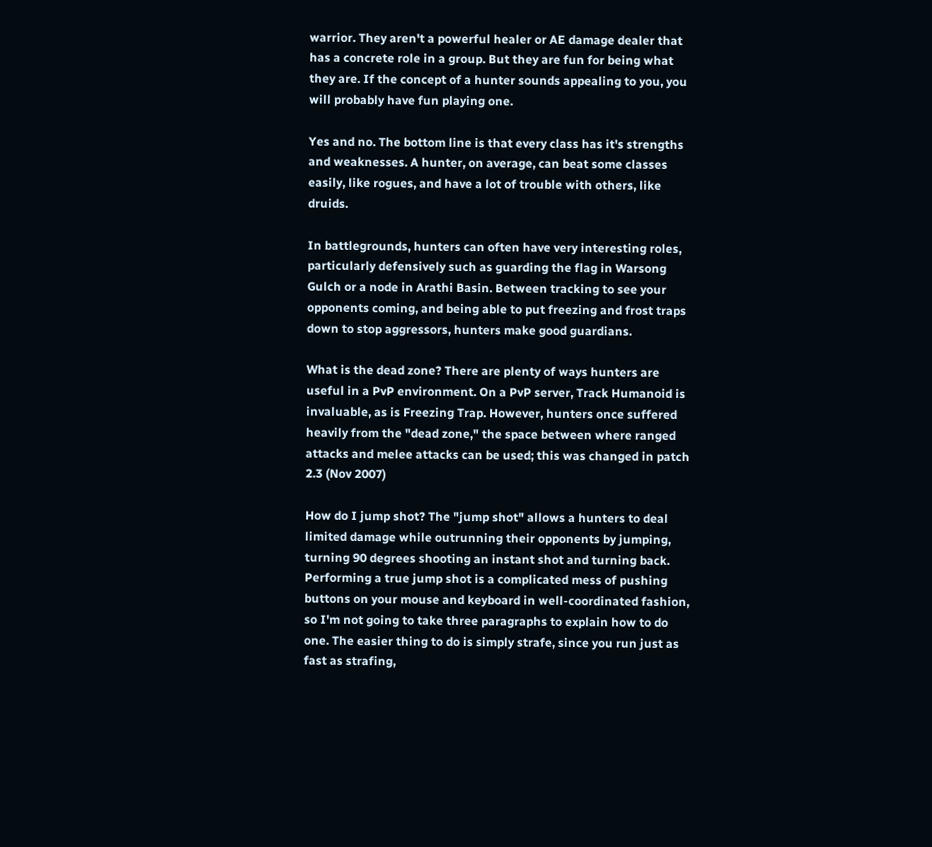warrior. They aren't a powerful healer or AE damage dealer that has a concrete role in a group. But they are fun for being what they are. If the concept of a hunter sounds appealing to you, you will probably have fun playing one.

Yes and no. The bottom line is that every class has it's strengths and weaknesses. A hunter, on average, can beat some classes easily, like rogues, and have a lot of trouble with others, like druids.

In battlegrounds, hunters can often have very interesting roles, particularly defensively such as guarding the flag in Warsong Gulch or a node in Arathi Basin. Between tracking to see your opponents coming, and being able to put freezing and frost traps down to stop aggressors, hunters make good guardians.

What is the dead zone? There are plenty of ways hunters are useful in a PvP environment. On a PvP server, Track Humanoid is invaluable, as is Freezing Trap. However, hunters once suffered heavily from the "dead zone," the space between where ranged attacks and melee attacks can be used; this was changed in patch 2.3 (Nov 2007)

How do I jump shot? The "jump shot" allows a hunters to deal limited damage while outrunning their opponents by jumping, turning 90 degrees shooting an instant shot and turning back. Performing a true jump shot is a complicated mess of pushing buttons on your mouse and keyboard in well-coordinated fashion, so I'm not going to take three paragraphs to explain how to do one. The easier thing to do is simply strafe, since you run just as fast as strafing,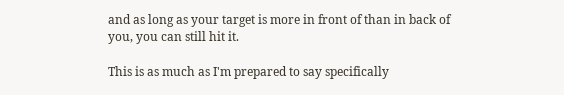and as long as your target is more in front of than in back of you, you can still hit it.

This is as much as I'm prepared to say specifically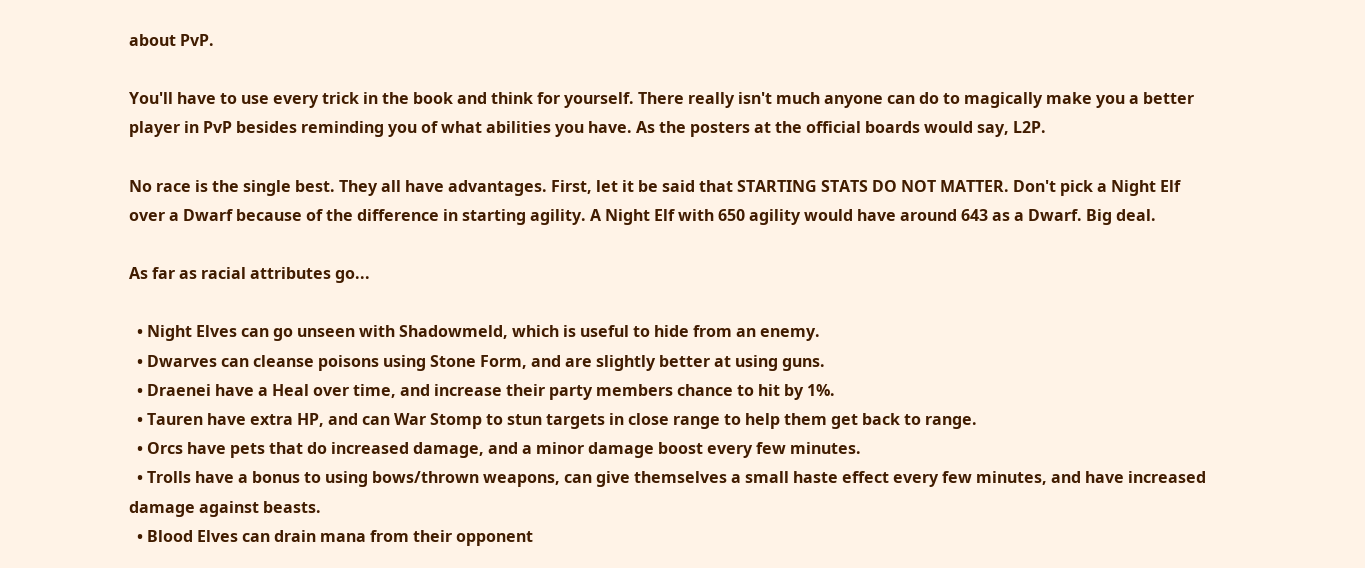about PvP.

You'll have to use every trick in the book and think for yourself. There really isn't much anyone can do to magically make you a better player in PvP besides reminding you of what abilities you have. As the posters at the official boards would say, L2P.

No race is the single best. They all have advantages. First, let it be said that STARTING STATS DO NOT MATTER. Don't pick a Night Elf over a Dwarf because of the difference in starting agility. A Night Elf with 650 agility would have around 643 as a Dwarf. Big deal.

As far as racial attributes go...

  • Night Elves can go unseen with Shadowmeld, which is useful to hide from an enemy.
  • Dwarves can cleanse poisons using Stone Form, and are slightly better at using guns.
  • Draenei have a Heal over time, and increase their party members chance to hit by 1%.
  • Tauren have extra HP, and can War Stomp to stun targets in close range to help them get back to range.
  • Orcs have pets that do increased damage, and a minor damage boost every few minutes.
  • Trolls have a bonus to using bows/thrown weapons, can give themselves a small haste effect every few minutes, and have increased damage against beasts.
  • Blood Elves can drain mana from their opponent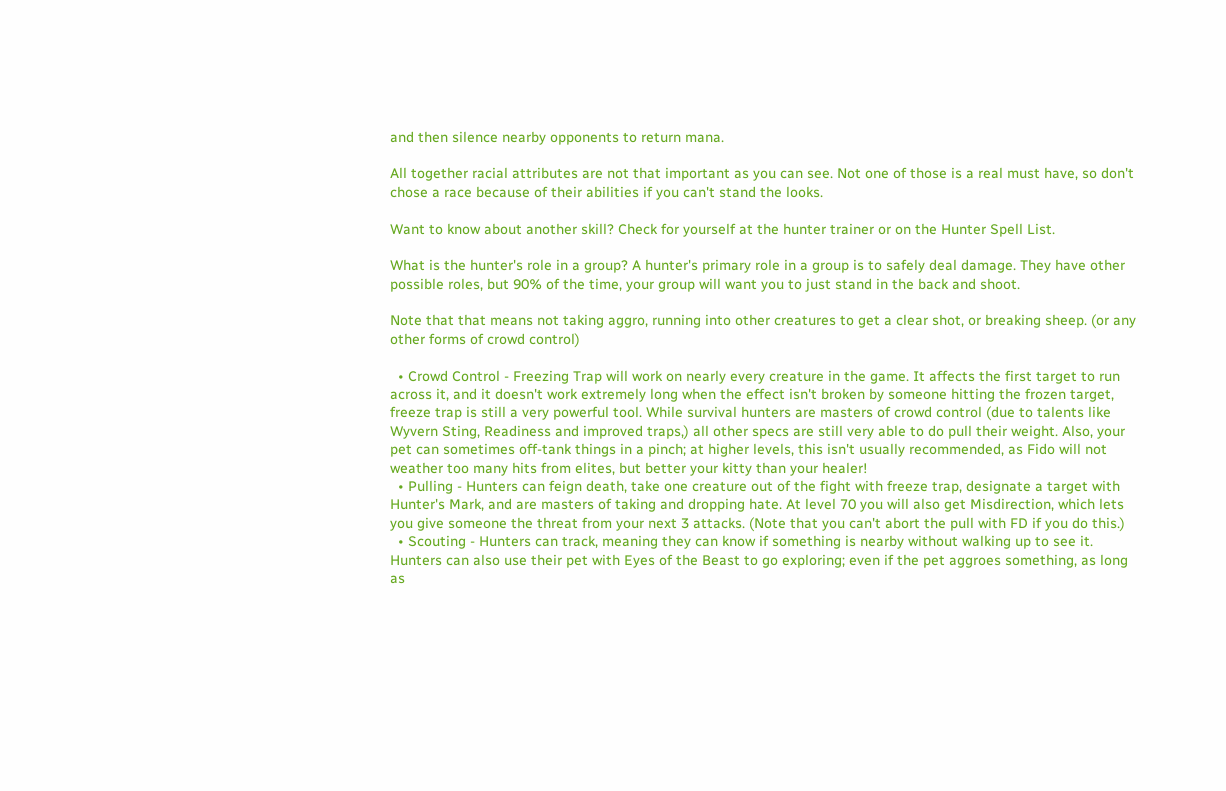and then silence nearby opponents to return mana.

All together racial attributes are not that important as you can see. Not one of those is a real must have, so don't chose a race because of their abilities if you can't stand the looks.

Want to know about another skill? Check for yourself at the hunter trainer or on the Hunter Spell List.

What is the hunter's role in a group? A hunter's primary role in a group is to safely deal damage. They have other possible roles, but 90% of the time, your group will want you to just stand in the back and shoot.

Note that that means not taking aggro, running into other creatures to get a clear shot, or breaking sheep. (or any other forms of crowd control)

  • Crowd Control - Freezing Trap will work on nearly every creature in the game. It affects the first target to run across it, and it doesn't work extremely long when the effect isn't broken by someone hitting the frozen target, freeze trap is still a very powerful tool. While survival hunters are masters of crowd control (due to talents like Wyvern Sting, Readiness and improved traps,) all other specs are still very able to do pull their weight. Also, your pet can sometimes off-tank things in a pinch; at higher levels, this isn't usually recommended, as Fido will not weather too many hits from elites, but better your kitty than your healer!
  • Pulling - Hunters can feign death, take one creature out of the fight with freeze trap, designate a target with Hunter's Mark, and are masters of taking and dropping hate. At level 70 you will also get Misdirection, which lets you give someone the threat from your next 3 attacks. (Note that you can't abort the pull with FD if you do this.)
  • Scouting - Hunters can track, meaning they can know if something is nearby without walking up to see it. Hunters can also use their pet with Eyes of the Beast to go exploring; even if the pet aggroes something, as long as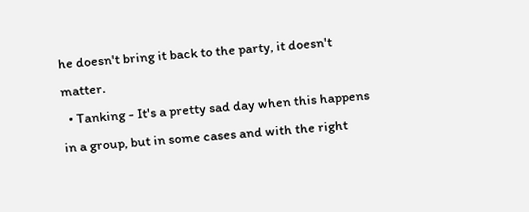he doesn't bring it back to the party, it doesn't matter.
  • Tanking - It's a pretty sad day when this happens in a group, but in some cases and with the right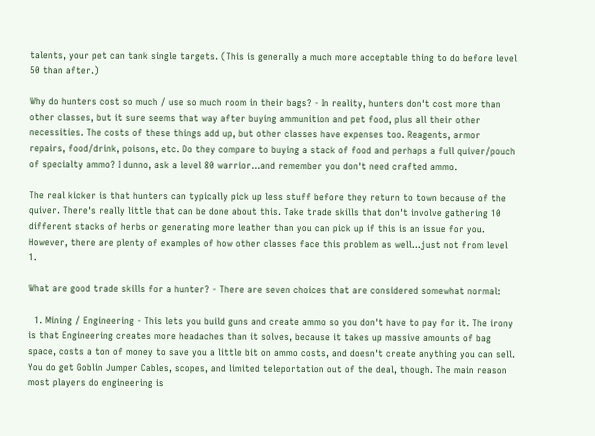talents, your pet can tank single targets. (This is generally a much more acceptable thing to do before level 50 than after.)

Why do hunters cost so much / use so much room in their bags? - In reality, hunters don't cost more than other classes, but it sure seems that way after buying ammunition and pet food, plus all their other necessities. The costs of these things add up, but other classes have expenses too. Reagents, armor repairs, food/drink, poisons, etc. Do they compare to buying a stack of food and perhaps a full quiver/pouch of specialty ammo? I dunno, ask a level 80 warrior...and remember you don't need crafted ammo.

The real kicker is that hunters can typically pick up less stuff before they return to town because of the quiver. There's really little that can be done about this. Take trade skills that don't involve gathering 10 different stacks of herbs or generating more leather than you can pick up if this is an issue for you. However, there are plenty of examples of how other classes face this problem as well...just not from level 1.

What are good trade skills for a hunter? - There are seven choices that are considered somewhat normal:

  1. Mining / Engineering - This lets you build guns and create ammo so you don't have to pay for it. The irony is that Engineering creates more headaches than it solves, because it takes up massive amounts of bag space, costs a ton of money to save you a little bit on ammo costs, and doesn't create anything you can sell. You do get Goblin Jumper Cables, scopes, and limited teleportation out of the deal, though. The main reason most players do engineering is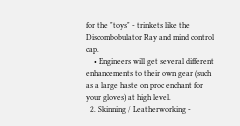for the "toys" - trinkets like the Discombobulator Ray and mind control cap.
    • Engineers will get several different enhancements to their own gear (such as a large haste on proc enchant for your gloves) at high level.
  2. Skinning / Leatherworking -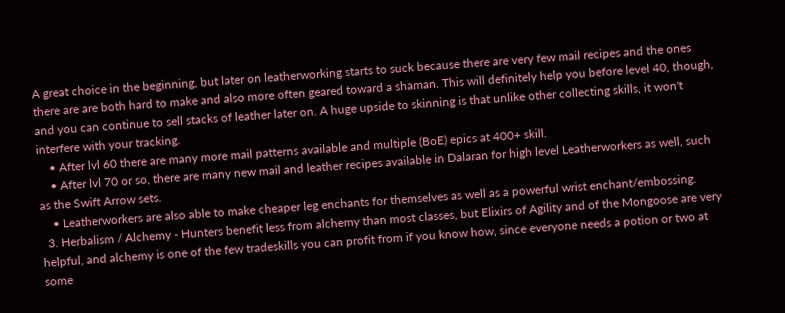A great choice in the beginning, but later on leatherworking starts to suck because there are very few mail recipes and the ones there are are both hard to make and also more often geared toward a shaman. This will definitely help you before level 40, though, and you can continue to sell stacks of leather later on. A huge upside to skinning is that unlike other collecting skills, it won't interfere with your tracking.
    • After lvl 60 there are many more mail patterns available and multiple (BoE) epics at 400+ skill.
    • After lvl 70 or so, there are many new mail and leather recipes available in Dalaran for high level Leatherworkers as well, such as the Swift Arrow sets.
    • Leatherworkers are also able to make cheaper leg enchants for themselves as well as a powerful wrist enchant/embossing.
  3. Herbalism / Alchemy - Hunters benefit less from alchemy than most classes, but Elixirs of Agility and of the Mongoose are very helpful, and alchemy is one of the few tradeskills you can profit from if you know how, since everyone needs a potion or two at some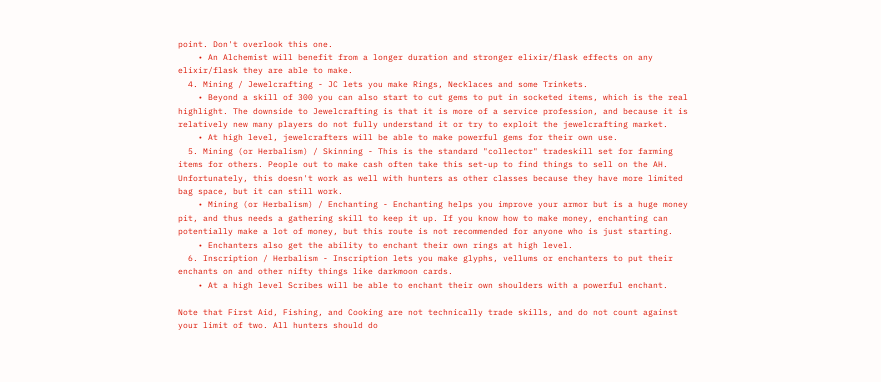point. Don't overlook this one.
    • An Alchemist will benefit from a longer duration and stronger elixir/flask effects on any elixir/flask they are able to make.
  4. Mining / Jewelcrafting - JC lets you make Rings, Necklaces and some Trinkets.
    • Beyond a skill of 300 you can also start to cut gems to put in socketed items, which is the real highlight. The downside to Jewelcrafting is that it is more of a service profession, and because it is relatively new many players do not fully understand it or try to exploit the jewelcrafting market.
    • At high level, jewelcrafters will be able to make powerful gems for their own use.
  5. Mining (or Herbalism) / Skinning - This is the standard "collector" tradeskill set for farming items for others. People out to make cash often take this set-up to find things to sell on the AH. Unfortunately, this doesn't work as well with hunters as other classes because they have more limited bag space, but it can still work.
    • Mining (or Herbalism) / Enchanting - Enchanting helps you improve your armor but is a huge money pit, and thus needs a gathering skill to keep it up. If you know how to make money, enchanting can potentially make a lot of money, but this route is not recommended for anyone who is just starting.
    • Enchanters also get the ability to enchant their own rings at high level.
  6. Inscription / Herbalism - Inscription lets you make glyphs, vellums or enchanters to put their enchants on and other nifty things like darkmoon cards.
    • At a high level Scribes will be able to enchant their own shoulders with a powerful enchant.

Note that First Aid, Fishing, and Cooking are not technically trade skills, and do not count against your limit of two. All hunters should do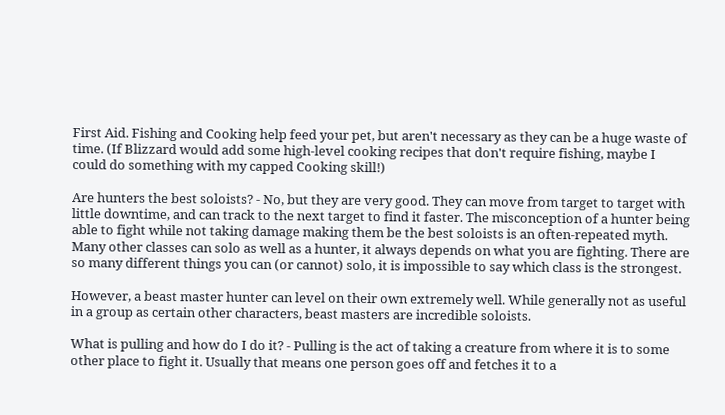First Aid. Fishing and Cooking help feed your pet, but aren't necessary as they can be a huge waste of time. (If Blizzard would add some high-level cooking recipes that don't require fishing, maybe I could do something with my capped Cooking skill!)

Are hunters the best soloists? - No, but they are very good. They can move from target to target with little downtime, and can track to the next target to find it faster. The misconception of a hunter being able to fight while not taking damage making them be the best soloists is an often-repeated myth. Many other classes can solo as well as a hunter, it always depends on what you are fighting. There are so many different things you can (or cannot) solo, it is impossible to say which class is the strongest.

However, a beast master hunter can level on their own extremely well. While generally not as useful in a group as certain other characters, beast masters are incredible soloists.

What is pulling and how do I do it? - Pulling is the act of taking a creature from where it is to some other place to fight it. Usually that means one person goes off and fetches it to a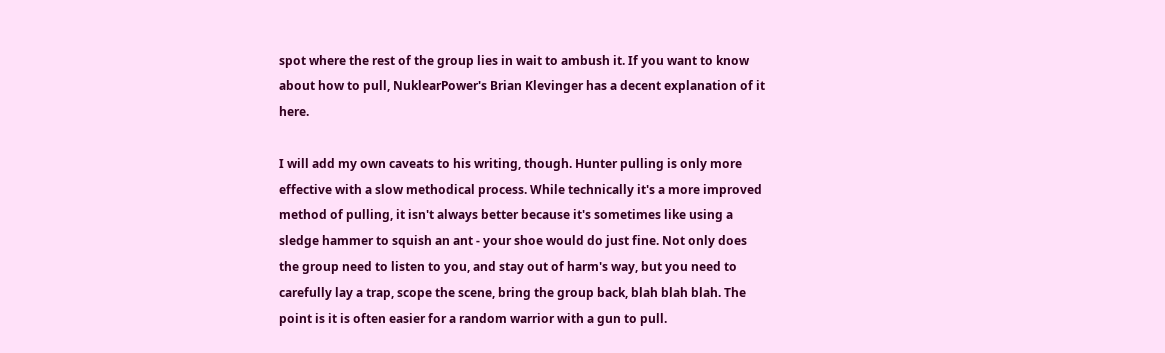spot where the rest of the group lies in wait to ambush it. If you want to know about how to pull, NuklearPower's Brian Klevinger has a decent explanation of it here.

I will add my own caveats to his writing, though. Hunter pulling is only more effective with a slow methodical process. While technically it's a more improved method of pulling, it isn't always better because it's sometimes like using a sledge hammer to squish an ant - your shoe would do just fine. Not only does the group need to listen to you, and stay out of harm's way, but you need to carefully lay a trap, scope the scene, bring the group back, blah blah blah. The point is it is often easier for a random warrior with a gun to pull.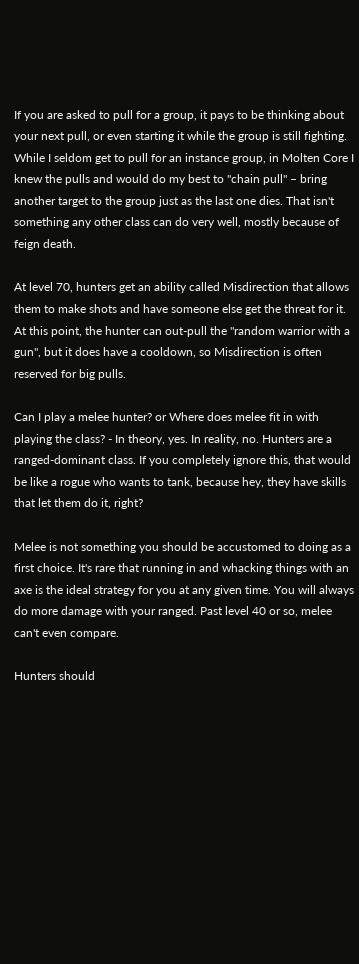If you are asked to pull for a group, it pays to be thinking about your next pull, or even starting it while the group is still fighting. While I seldom get to pull for an instance group, in Molten Core I knew the pulls and would do my best to "chain pull" – bring another target to the group just as the last one dies. That isn't something any other class can do very well, mostly because of feign death.

At level 70, hunters get an ability called Misdirection that allows them to make shots and have someone else get the threat for it. At this point, the hunter can out-pull the "random warrior with a gun", but it does have a cooldown, so Misdirection is often reserved for big pulls.

Can I play a melee hunter? or Where does melee fit in with playing the class? - In theory, yes. In reality, no. Hunters are a ranged-dominant class. If you completely ignore this, that would be like a rogue who wants to tank, because hey, they have skills that let them do it, right?

Melee is not something you should be accustomed to doing as a first choice. It's rare that running in and whacking things with an axe is the ideal strategy for you at any given time. You will always do more damage with your ranged. Past level 40 or so, melee can't even compare.

Hunters should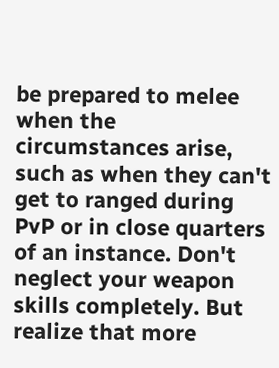be prepared to melee when the circumstances arise, such as when they can't get to ranged during PvP or in close quarters of an instance. Don't neglect your weapon skills completely. But realize that more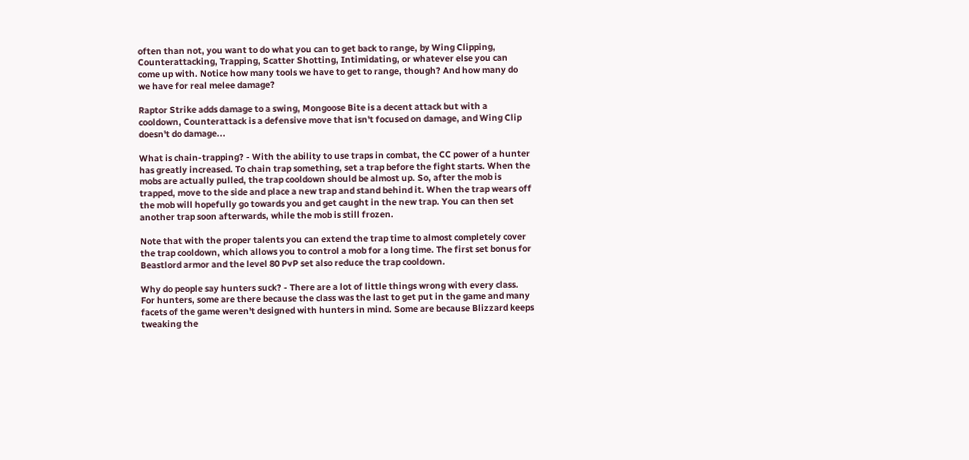often than not, you want to do what you can to get back to range, by Wing Clipping, Counterattacking, Trapping, Scatter Shotting, Intimidating, or whatever else you can come up with. Notice how many tools we have to get to range, though? And how many do we have for real melee damage?

Raptor Strike adds damage to a swing, Mongoose Bite is a decent attack but with a cooldown, Counterattack is a defensive move that isn't focused on damage, and Wing Clip doesn't do damage...

What is chain-trapping? - With the ability to use traps in combat, the CC power of a hunter has greatly increased. To chain trap something, set a trap before the fight starts. When the mobs are actually pulled, the trap cooldown should be almost up. So, after the mob is trapped, move to the side and place a new trap and stand behind it. When the trap wears off the mob will hopefully go towards you and get caught in the new trap. You can then set another trap soon afterwards, while the mob is still frozen.

Note that with the proper talents you can extend the trap time to almost completely cover the trap cooldown, which allows you to control a mob for a long time. The first set bonus for Beastlord armor and the level 80 PvP set also reduce the trap cooldown.

Why do people say hunters suck? - There are a lot of little things wrong with every class. For hunters, some are there because the class was the last to get put in the game and many facets of the game weren't designed with hunters in mind. Some are because Blizzard keeps tweaking the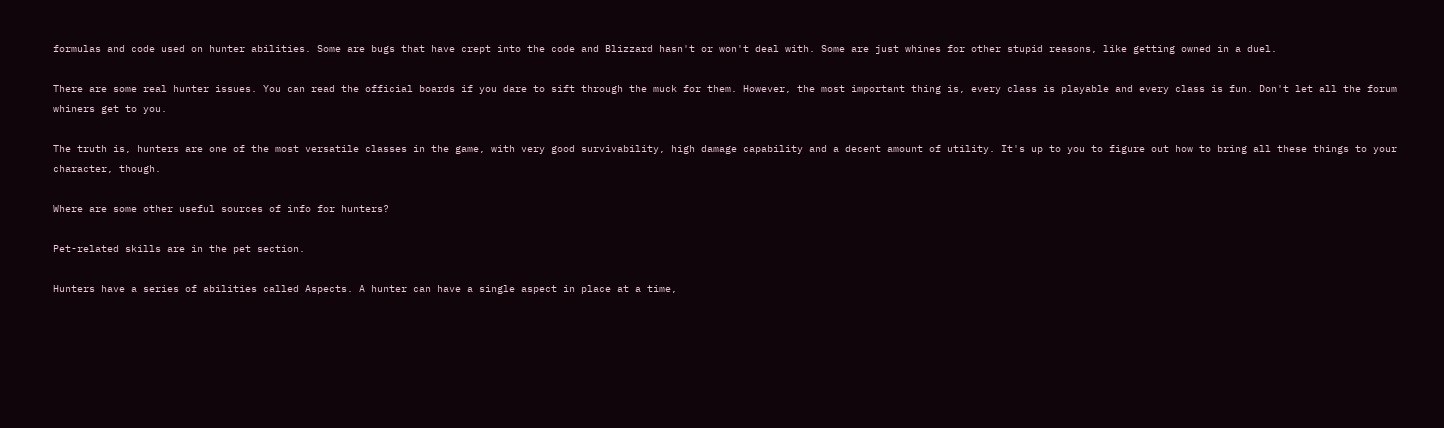formulas and code used on hunter abilities. Some are bugs that have crept into the code and Blizzard hasn't or won't deal with. Some are just whines for other stupid reasons, like getting owned in a duel.

There are some real hunter issues. You can read the official boards if you dare to sift through the muck for them. However, the most important thing is, every class is playable and every class is fun. Don't let all the forum whiners get to you.

The truth is, hunters are one of the most versatile classes in the game, with very good survivability, high damage capability and a decent amount of utility. It's up to you to figure out how to bring all these things to your character, though.

Where are some other useful sources of info for hunters?

Pet-related skills are in the pet section.

Hunters have a series of abilities called Aspects. A hunter can have a single aspect in place at a time,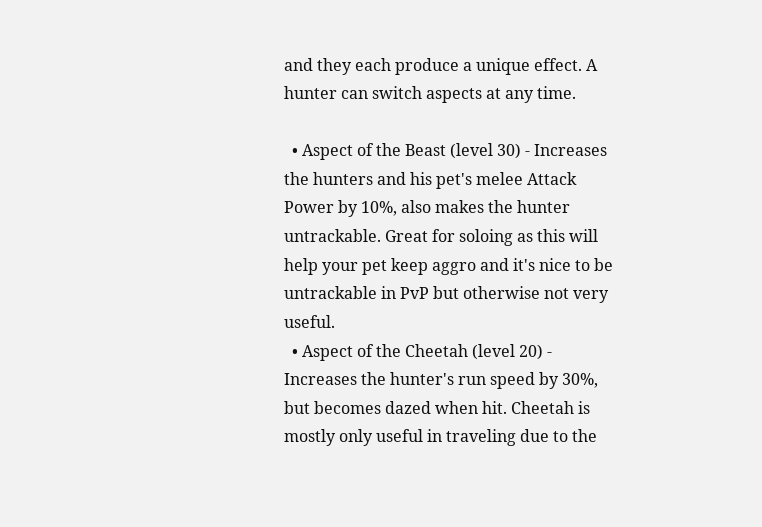and they each produce a unique effect. A hunter can switch aspects at any time.

  • Aspect of the Beast (level 30) - Increases the hunters and his pet's melee Attack Power by 10%, also makes the hunter untrackable. Great for soloing as this will help your pet keep aggro and it's nice to be untrackable in PvP but otherwise not very useful.
  • Aspect of the Cheetah (level 20) - Increases the hunter's run speed by 30%, but becomes dazed when hit. Cheetah is mostly only useful in traveling due to the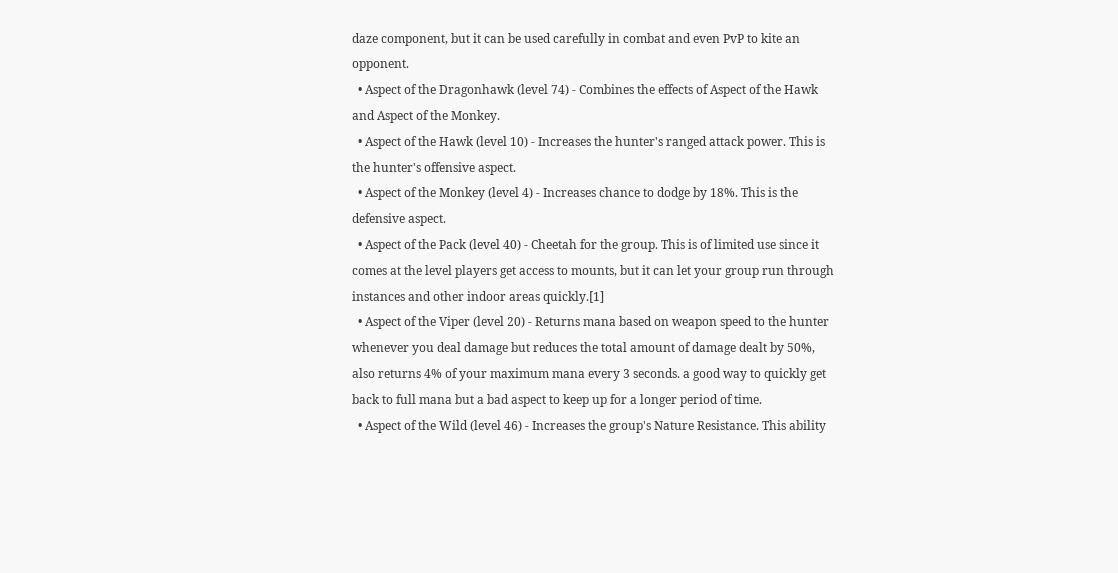daze component, but it can be used carefully in combat and even PvP to kite an opponent.
  • Aspect of the Dragonhawk (level 74) - Combines the effects of Aspect of the Hawk and Aspect of the Monkey.
  • Aspect of the Hawk (level 10) - Increases the hunter's ranged attack power. This is the hunter's offensive aspect.
  • Aspect of the Monkey (level 4) - Increases chance to dodge by 18%. This is the defensive aspect.
  • Aspect of the Pack (level 40) - Cheetah for the group. This is of limited use since it comes at the level players get access to mounts, but it can let your group run through instances and other indoor areas quickly.[1]
  • Aspect of the Viper (level 20) - Returns mana based on weapon speed to the hunter whenever you deal damage but reduces the total amount of damage dealt by 50%, also returns 4% of your maximum mana every 3 seconds. a good way to quickly get back to full mana but a bad aspect to keep up for a longer period of time.
  • Aspect of the Wild (level 46) - Increases the group's Nature Resistance. This ability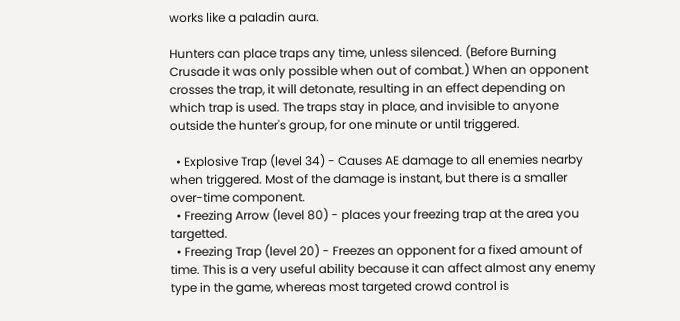works like a paladin aura.

Hunters can place traps any time, unless silenced. (Before Burning Crusade it was only possible when out of combat.) When an opponent crosses the trap, it will detonate, resulting in an effect depending on which trap is used. The traps stay in place, and invisible to anyone outside the hunter's group, for one minute or until triggered.

  • Explosive Trap (level 34) - Causes AE damage to all enemies nearby when triggered. Most of the damage is instant, but there is a smaller over-time component.
  • Freezing Arrow (level 80) - places your freezing trap at the area you targetted.
  • Freezing Trap (level 20) - Freezes an opponent for a fixed amount of time. This is a very useful ability because it can affect almost any enemy type in the game, whereas most targeted crowd control is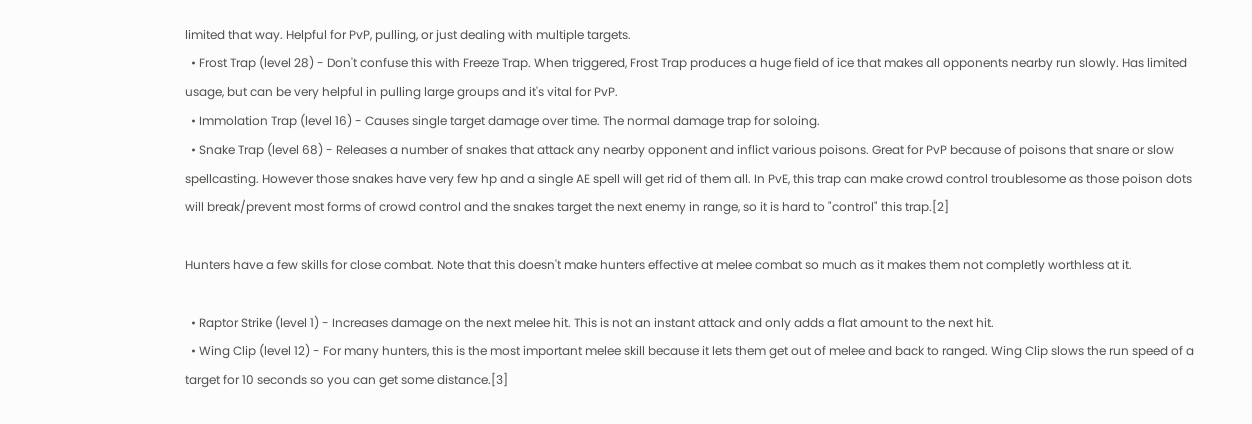limited that way. Helpful for PvP, pulling, or just dealing with multiple targets.
  • Frost Trap (level 28) - Don't confuse this with Freeze Trap. When triggered, Frost Trap produces a huge field of ice that makes all opponents nearby run slowly. Has limited usage, but can be very helpful in pulling large groups and it's vital for PvP.
  • Immolation Trap (level 16) - Causes single target damage over time. The normal damage trap for soloing.
  • Snake Trap (level 68) - Releases a number of snakes that attack any nearby opponent and inflict various poisons. Great for PvP because of poisons that snare or slow spellcasting. However those snakes have very few hp and a single AE spell will get rid of them all. In PvE, this trap can make crowd control troublesome as those poison dots will break/prevent most forms of crowd control and the snakes target the next enemy in range, so it is hard to "control" this trap.[2]

Hunters have a few skills for close combat. Note that this doesn't make hunters effective at melee combat so much as it makes them not completly worthless at it.

  • Raptor Strike (level 1) - Increases damage on the next melee hit. This is not an instant attack and only adds a flat amount to the next hit.
  • Wing Clip (level 12) - For many hunters, this is the most important melee skill because it lets them get out of melee and back to ranged. Wing Clip slows the run speed of a target for 10 seconds so you can get some distance.[3]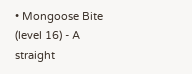• Mongoose Bite (level 16) - A straight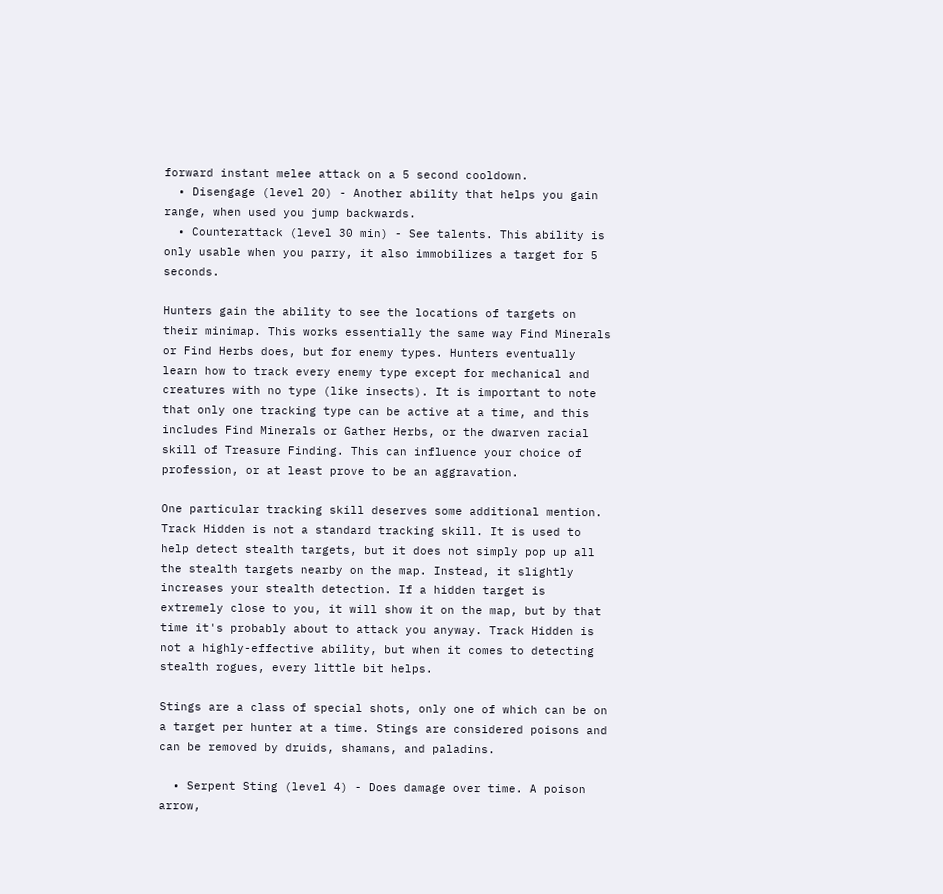forward instant melee attack on a 5 second cooldown.
  • Disengage (level 20) - Another ability that helps you gain range, when used you jump backwards.
  • Counterattack (level 30 min) - See talents. This ability is only usable when you parry, it also immobilizes a target for 5 seconds.

Hunters gain the ability to see the locations of targets on their minimap. This works essentially the same way Find Minerals or Find Herbs does, but for enemy types. Hunters eventually learn how to track every enemy type except for mechanical and creatures with no type (like insects). It is important to note that only one tracking type can be active at a time, and this includes Find Minerals or Gather Herbs, or the dwarven racial skill of Treasure Finding. This can influence your choice of profession, or at least prove to be an aggravation.

One particular tracking skill deserves some additional mention. Track Hidden is not a standard tracking skill. It is used to help detect stealth targets, but it does not simply pop up all the stealth targets nearby on the map. Instead, it slightly increases your stealth detection. If a hidden target is extremely close to you, it will show it on the map, but by that time it's probably about to attack you anyway. Track Hidden is not a highly-effective ability, but when it comes to detecting stealth rogues, every little bit helps.

Stings are a class of special shots, only one of which can be on a target per hunter at a time. Stings are considered poisons and can be removed by druids, shamans, and paladins.

  • Serpent Sting (level 4) - Does damage over time. A poison arrow,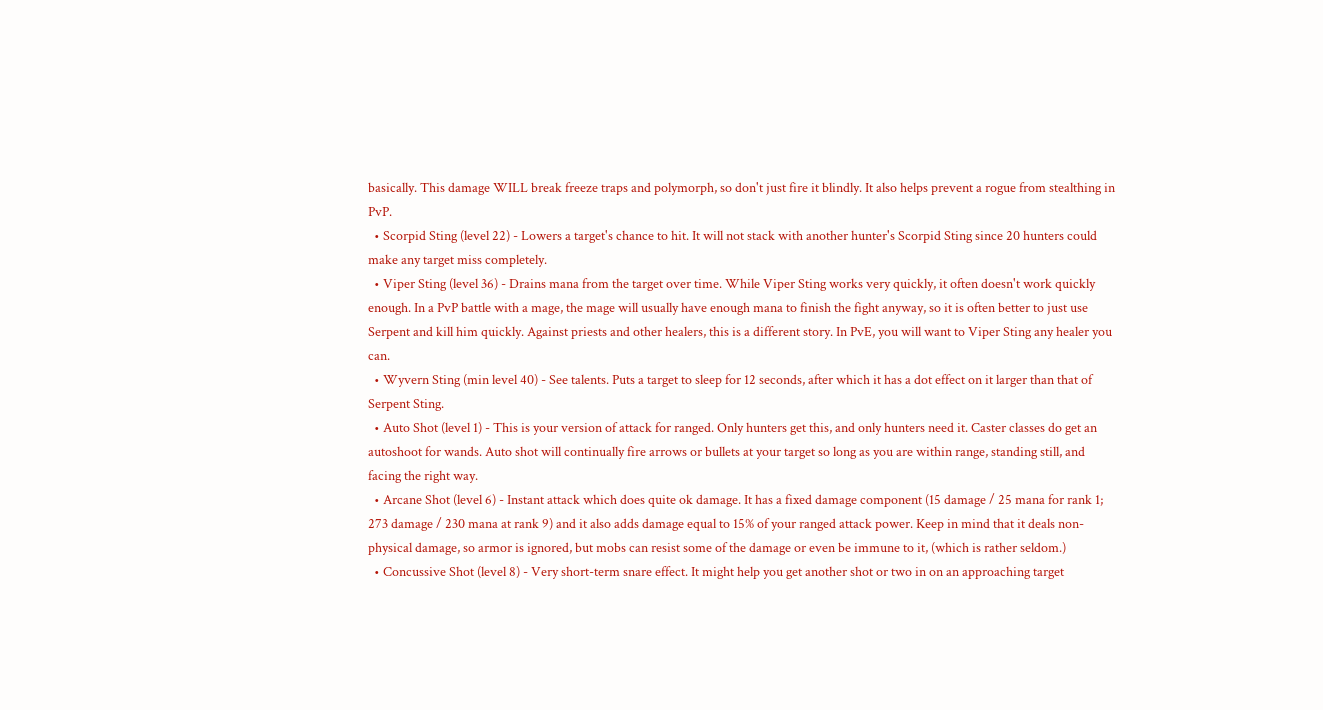basically. This damage WILL break freeze traps and polymorph, so don't just fire it blindly. It also helps prevent a rogue from stealthing in PvP.
  • Scorpid Sting (level 22) - Lowers a target's chance to hit. It will not stack with another hunter's Scorpid Sting since 20 hunters could make any target miss completely.
  • Viper Sting (level 36) - Drains mana from the target over time. While Viper Sting works very quickly, it often doesn't work quickly enough. In a PvP battle with a mage, the mage will usually have enough mana to finish the fight anyway, so it is often better to just use Serpent and kill him quickly. Against priests and other healers, this is a different story. In PvE, you will want to Viper Sting any healer you can.
  • Wyvern Sting (min level 40) - See talents. Puts a target to sleep for 12 seconds, after which it has a dot effect on it larger than that of Serpent Sting.
  • Auto Shot (level 1) - This is your version of attack for ranged. Only hunters get this, and only hunters need it. Caster classes do get an autoshoot for wands. Auto shot will continually fire arrows or bullets at your target so long as you are within range, standing still, and facing the right way.
  • Arcane Shot (level 6) - Instant attack which does quite ok damage. It has a fixed damage component (15 damage / 25 mana for rank 1; 273 damage / 230 mana at rank 9) and it also adds damage equal to 15% of your ranged attack power. Keep in mind that it deals non-physical damage, so armor is ignored, but mobs can resist some of the damage or even be immune to it, (which is rather seldom.)
  • Concussive Shot (level 8) - Very short-term snare effect. It might help you get another shot or two in on an approaching target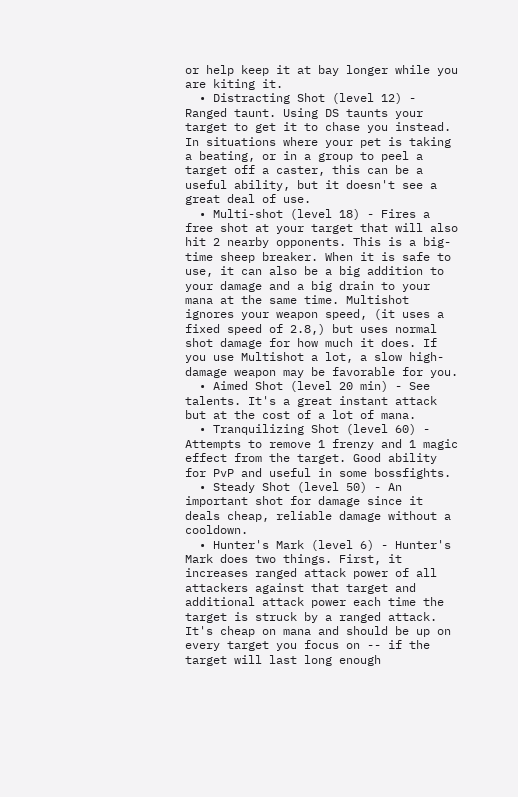or help keep it at bay longer while you are kiting it.
  • Distracting Shot (level 12) - Ranged taunt. Using DS taunts your target to get it to chase you instead. In situations where your pet is taking a beating, or in a group to peel a target off a caster, this can be a useful ability, but it doesn't see a great deal of use.
  • Multi-shot (level 18) - Fires a free shot at your target that will also hit 2 nearby opponents. This is a big-time sheep breaker. When it is safe to use, it can also be a big addition to your damage and a big drain to your mana at the same time. Multishot ignores your weapon speed, (it uses a fixed speed of 2.8,) but uses normal shot damage for how much it does. If you use Multishot a lot, a slow high-damage weapon may be favorable for you.
  • Aimed Shot (level 20 min) - See talents. It's a great instant attack but at the cost of a lot of mana.
  • Tranquilizing Shot (level 60) - Attempts to remove 1 frenzy and 1 magic effect from the target. Good ability for PvP and useful in some bossfights.
  • Steady Shot (level 50) - An important shot for damage since it deals cheap, reliable damage without a cooldown.
  • Hunter's Mark (level 6) - Hunter's Mark does two things. First, it increases ranged attack power of all attackers against that target and additional attack power each time the target is struck by a ranged attack. It's cheap on mana and should be up on every target you focus on -- if the target will last long enough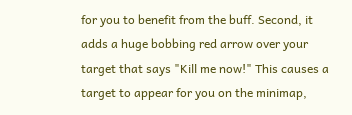for you to benefit from the buff. Second, it adds a huge bobbing red arrow over your target that says "Kill me now!" This causes a target to appear for you on the minimap,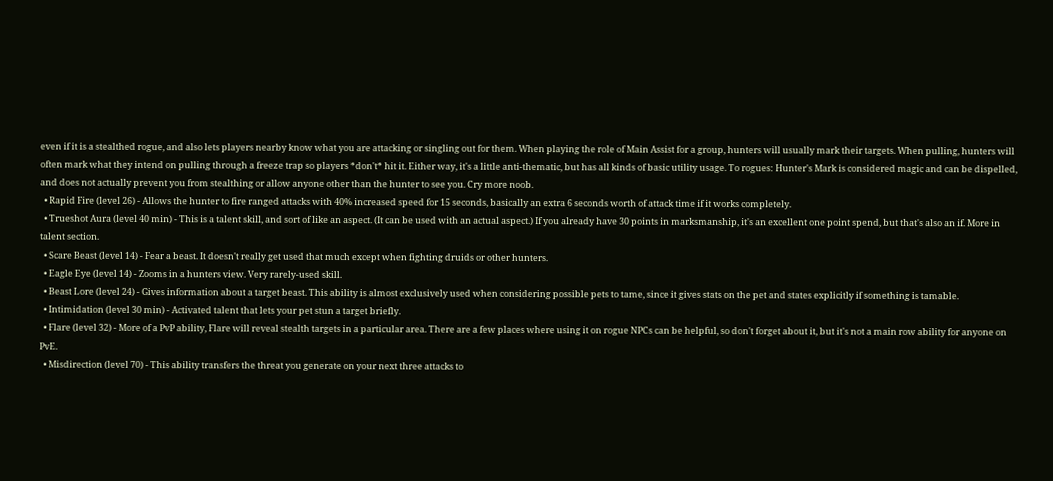even if it is a stealthed rogue, and also lets players nearby know what you are attacking or singling out for them. When playing the role of Main Assist for a group, hunters will usually mark their targets. When pulling, hunters will often mark what they intend on pulling through a freeze trap so players *don't* hit it. Either way, it's a little anti-thematic, but has all kinds of basic utility usage. To rogues: Hunter's Mark is considered magic and can be dispelled, and does not actually prevent you from stealthing or allow anyone other than the hunter to see you. Cry more noob.
  • Rapid Fire (level 26) - Allows the hunter to fire ranged attacks with 40% increased speed for 15 seconds, basically an extra 6 seconds worth of attack time if it works completely.
  • Trueshot Aura (level 40 min) - This is a talent skill, and sort of like an aspect. (It can be used with an actual aspect.) If you already have 30 points in marksmanship, it's an excellent one point spend, but that's also an if. More in talent section.
  • Scare Beast (level 14) - Fear a beast. It doesn't really get used that much except when fighting druids or other hunters.
  • Eagle Eye (level 14) - Zooms in a hunters view. Very rarely-used skill.
  • Beast Lore (level 24) - Gives information about a target beast. This ability is almost exclusively used when considering possible pets to tame, since it gives stats on the pet and states explicitly if something is tamable.
  • Intimidation (level 30 min) - Activated talent that lets your pet stun a target briefly.
  • Flare (level 32) - More of a PvP ability, Flare will reveal stealth targets in a particular area. There are a few places where using it on rogue NPCs can be helpful, so don't forget about it, but it's not a main row ability for anyone on PvE.
  • Misdirection (level 70) - This ability transfers the threat you generate on your next three attacks to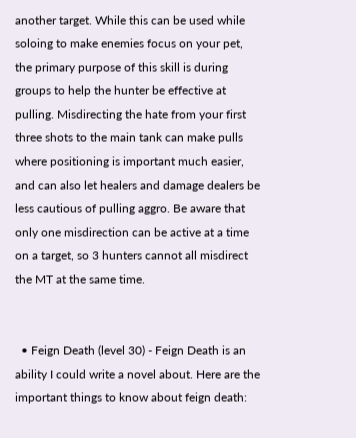another target. While this can be used while soloing to make enemies focus on your pet, the primary purpose of this skill is during groups to help the hunter be effective at pulling. Misdirecting the hate from your first three shots to the main tank can make pulls where positioning is important much easier, and can also let healers and damage dealers be less cautious of pulling aggro. Be aware that only one misdirection can be active at a time on a target, so 3 hunters cannot all misdirect the MT at the same time.


  • Feign Death (level 30) - Feign Death is an ability I could write a novel about. Here are the important things to know about feign death: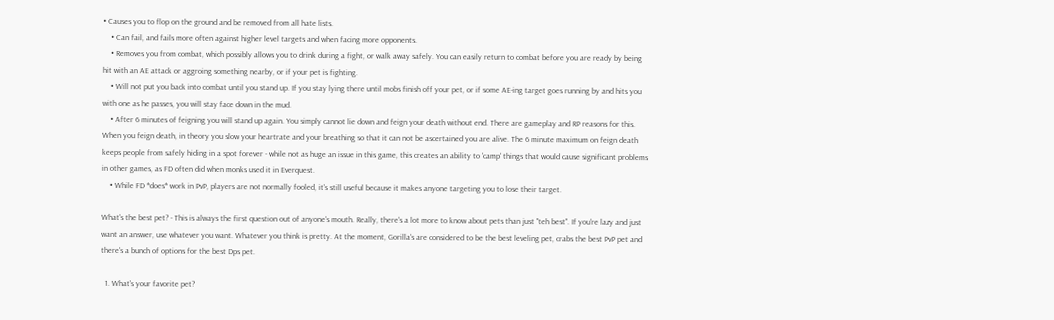• Causes you to flop on the ground and be removed from all hate lists.
    • Can fail, and fails more often against higher level targets and when facing more opponents.
    • Removes you from combat, which possibly allows you to drink during a fight, or walk away safely. You can easily return to combat before you are ready by being hit with an AE attack or aggroing something nearby, or if your pet is fighting.
    • Will not put you back into combat until you stand up. If you stay lying there until mobs finish off your pet, or if some AE-ing target goes running by and hits you with one as he passes, you will stay face down in the mud.
    • After 6 minutes of feigning you will stand up again. You simply cannot lie down and feign your death without end. There are gameplay and RP reasons for this. When you feign death, in theory you slow your heartrate and your breathing so that it can not be ascertained you are alive. The 6 minute maximum on feign death keeps people from safely hiding in a spot forever - while not as huge an issue in this game, this creates an ability to 'camp' things that would cause significant problems in other games, as FD often did when monks used it in Everquest.
    • While FD *does* work in PvP, players are not normally fooled, it's still useful because it makes anyone targeting you to lose their target.

What's the best pet? - This is always the first question out of anyone's mouth. Really, there's a lot more to know about pets than just "teh best". If you're lazy and just want an answer, use whatever you want. Whatever you think is pretty. At the moment, Gorilla's are considered to be the best leveling pet, crabs the best PvP pet and there's a bunch of options for the best Dps pet.

  1. What's your favorite pet?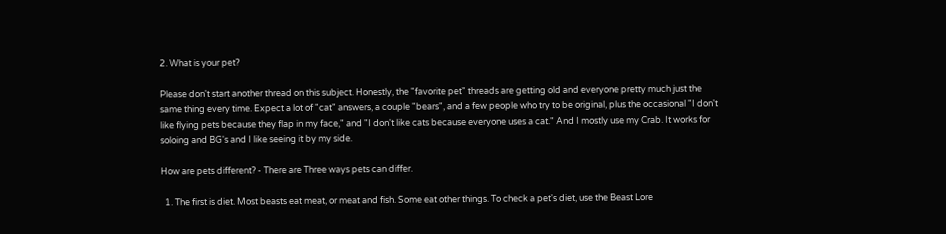2. What is your pet?

Please don't start another thread on this subject. Honestly, the "favorite pet" threads are getting old and everyone pretty much just the same thing every time. Expect a lot of "cat" answers, a couple "bears", and a few people who try to be original, plus the occasional "I don't like flying pets because they flap in my face," and "I don't like cats because everyone uses a cat." And I mostly use my Crab. It works for soloing and BG's and I like seeing it by my side.

How are pets different? - There are Three ways pets can differ.

  1. The first is diet. Most beasts eat meat, or meat and fish. Some eat other things. To check a pet's diet, use the Beast Lore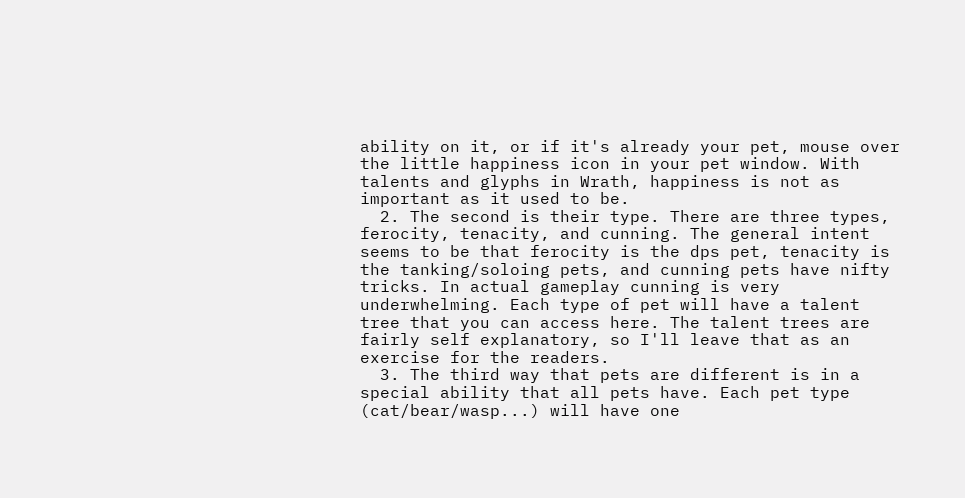ability on it, or if it's already your pet, mouse over the little happiness icon in your pet window. With talents and glyphs in Wrath, happiness is not as important as it used to be.
  2. The second is their type. There are three types, ferocity, tenacity, and cunning. The general intent seems to be that ferocity is the dps pet, tenacity is the tanking/soloing pets, and cunning pets have nifty tricks. In actual gameplay cunning is very underwhelming. Each type of pet will have a talent tree that you can access here. The talent trees are fairly self explanatory, so I'll leave that as an exercise for the readers.
  3. The third way that pets are different is in a special ability that all pets have. Each pet type (cat/bear/wasp...) will have one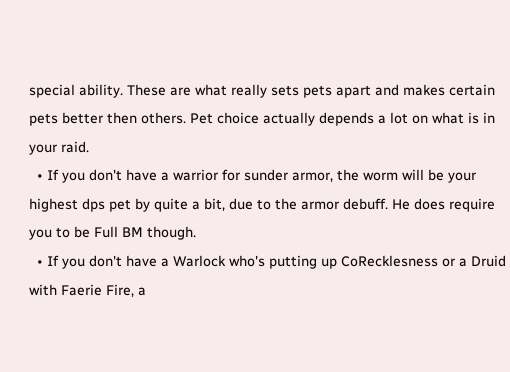special ability. These are what really sets pets apart and makes certain pets better then others. Pet choice actually depends a lot on what is in your raid.
  • If you don't have a warrior for sunder armor, the worm will be your highest dps pet by quite a bit, due to the armor debuff. He does require you to be Full BM though.
  • If you don't have a Warlock who's putting up CoRecklesness or a Druid with Faerie Fire, a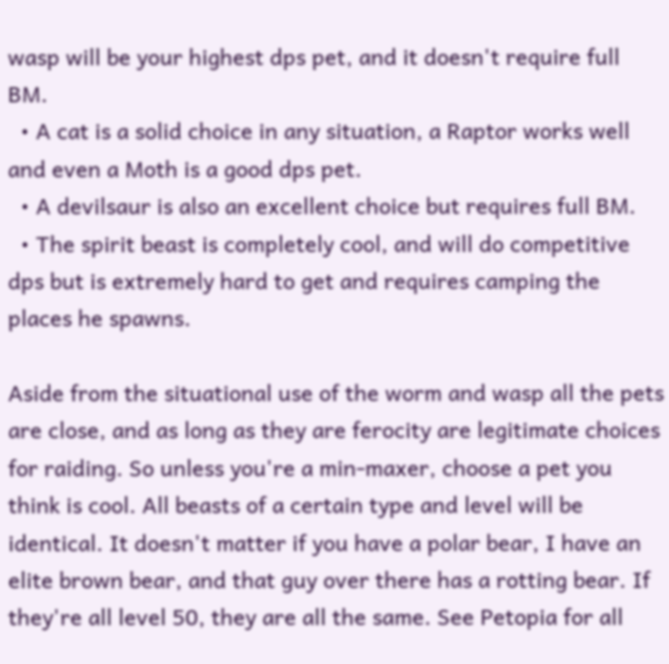wasp will be your highest dps pet, and it doesn't require full BM.
  • A cat is a solid choice in any situation, a Raptor works well and even a Moth is a good dps pet.
  • A devilsaur is also an excellent choice but requires full BM.
  • The spirit beast is completely cool, and will do competitive dps but is extremely hard to get and requires camping the places he spawns.

Aside from the situational use of the worm and wasp all the pets are close, and as long as they are ferocity are legitimate choices for raiding. So unless you're a min-maxer, choose a pet you think is cool. All beasts of a certain type and level will be identical. It doesn't matter if you have a polar bear, I have an elite brown bear, and that guy over there has a rotting bear. If they're all level 50, they are all the same. See Petopia for all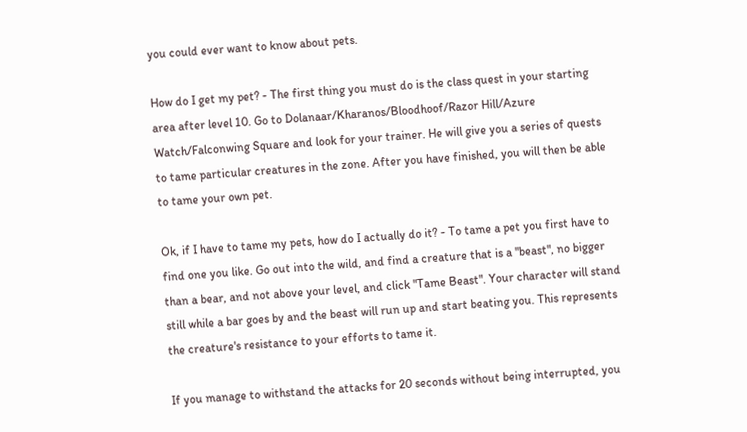you could ever want to know about pets.

How do I get my pet? - The first thing you must do is the class quest in your starting area after level 10. Go to Dolanaar/Kharanos/Bloodhoof/Razor Hill/Azure Watch/Falconwing Square and look for your trainer. He will give you a series of quests to tame particular creatures in the zone. After you have finished, you will then be able to tame your own pet.

Ok, if I have to tame my pets, how do I actually do it? - To tame a pet you first have to find one you like. Go out into the wild, and find a creature that is a "beast", no bigger than a bear, and not above your level, and click "Tame Beast". Your character will stand still while a bar goes by and the beast will run up and start beating you. This represents the creature's resistance to your efforts to tame it.

If you manage to withstand the attacks for 20 seconds without being interrupted, you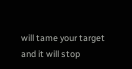will tame your target and it will stop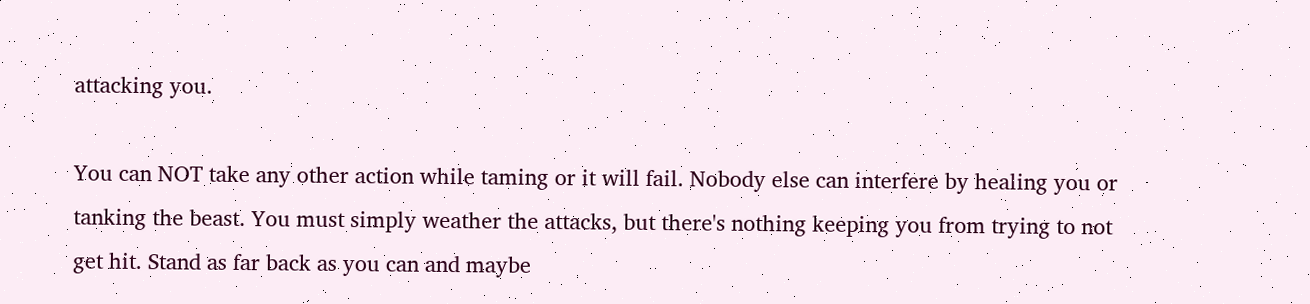attacking you.

You can NOT take any other action while taming or it will fail. Nobody else can interfere by healing you or tanking the beast. You must simply weather the attacks, but there's nothing keeping you from trying to not get hit. Stand as far back as you can and maybe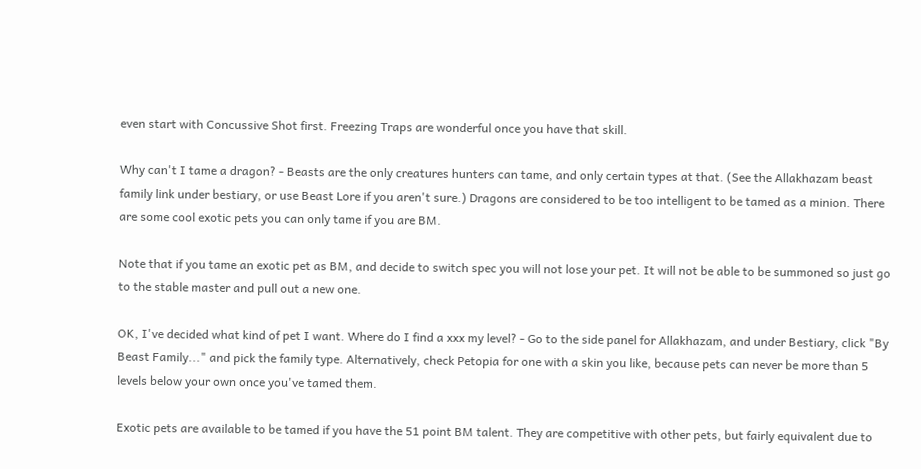even start with Concussive Shot first. Freezing Traps are wonderful once you have that skill.

Why can't I tame a dragon? - Beasts are the only creatures hunters can tame, and only certain types at that. (See the Allakhazam beast family link under bestiary, or use Beast Lore if you aren't sure.) Dragons are considered to be too intelligent to be tamed as a minion. There are some cool exotic pets you can only tame if you are BM.

Note that if you tame an exotic pet as BM, and decide to switch spec you will not lose your pet. It will not be able to be summoned so just go to the stable master and pull out a new one.

OK, I've decided what kind of pet I want. Where do I find a xxx my level? - Go to the side panel for Allakhazam, and under Bestiary, click "By Beast Family..." and pick the family type. Alternatively, check Petopia for one with a skin you like, because pets can never be more than 5 levels below your own once you've tamed them.

Exotic pets are available to be tamed if you have the 51 point BM talent. They are competitive with other pets, but fairly equivalent due to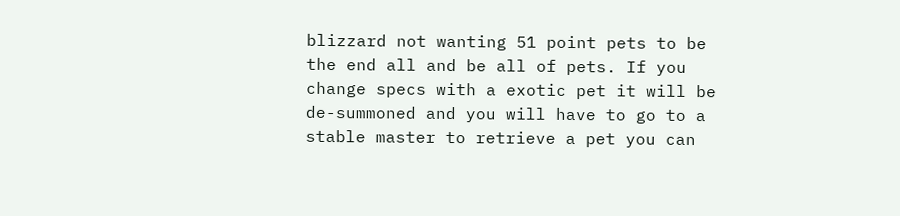blizzard not wanting 51 point pets to be the end all and be all of pets. If you change specs with a exotic pet it will be de-summoned and you will have to go to a stable master to retrieve a pet you can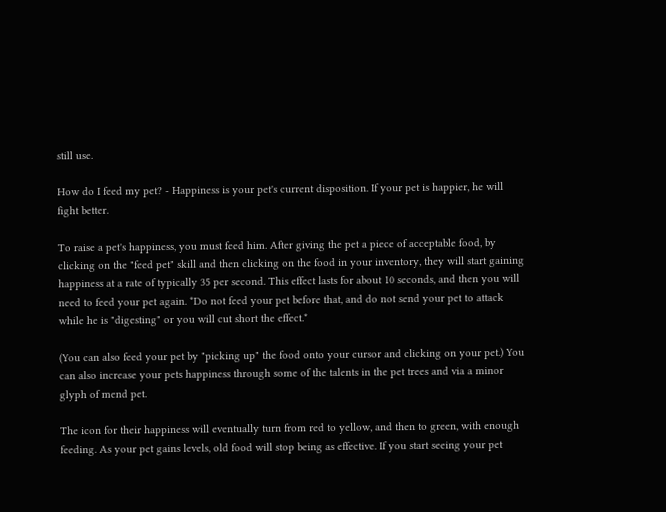still use.

How do I feed my pet? - Happiness is your pet's current disposition. If your pet is happier, he will fight better.

To raise a pet's happiness, you must feed him. After giving the pet a piece of acceptable food, by clicking on the "feed pet" skill and then clicking on the food in your inventory, they will start gaining happiness at a rate of typically 35 per second. This effect lasts for about 10 seconds, and then you will need to feed your pet again. *Do not feed your pet before that, and do not send your pet to attack while he is "digesting" or you will cut short the effect.*

(You can also feed your pet by "picking up" the food onto your cursor and clicking on your pet.) You can also increase your pets happiness through some of the talents in the pet trees and via a minor glyph of mend pet.

The icon for their happiness will eventually turn from red to yellow, and then to green, with enough feeding. As your pet gains levels, old food will stop being as effective. If you start seeing your pet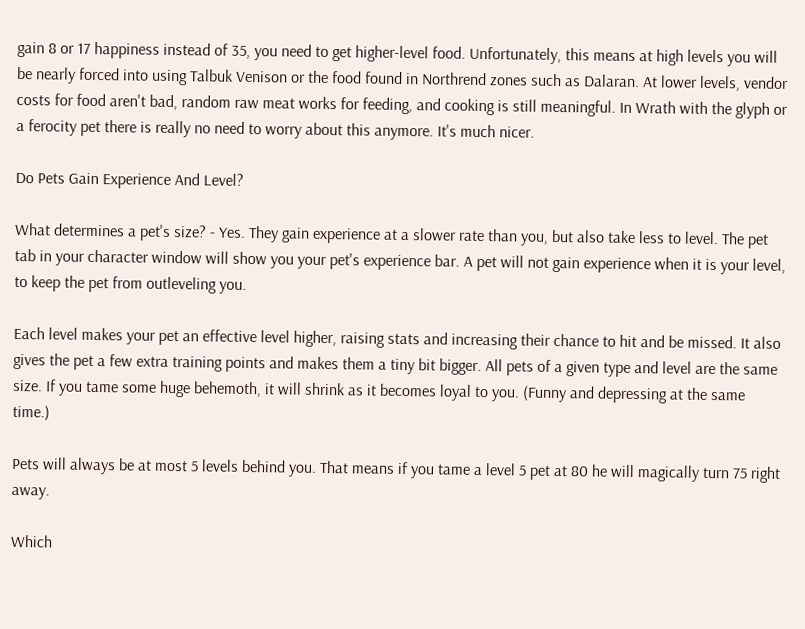gain 8 or 17 happiness instead of 35, you need to get higher-level food. Unfortunately, this means at high levels you will be nearly forced into using Talbuk Venison or the food found in Northrend zones such as Dalaran. At lower levels, vendor costs for food aren't bad, random raw meat works for feeding, and cooking is still meaningful. In Wrath with the glyph or a ferocity pet there is really no need to worry about this anymore. It's much nicer.

Do Pets Gain Experience And Level?

What determines a pet's size? - Yes. They gain experience at a slower rate than you, but also take less to level. The pet tab in your character window will show you your pet's experience bar. A pet will not gain experience when it is your level, to keep the pet from outleveling you.

Each level makes your pet an effective level higher, raising stats and increasing their chance to hit and be missed. It also gives the pet a few extra training points and makes them a tiny bit bigger. All pets of a given type and level are the same size. If you tame some huge behemoth, it will shrink as it becomes loyal to you. (Funny and depressing at the same time.)

Pets will always be at most 5 levels behind you. That means if you tame a level 5 pet at 80 he will magically turn 75 right away.

Which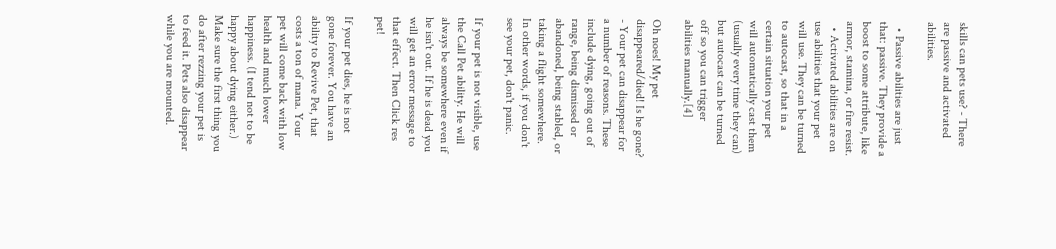skills can pets use? - There are passive and activated abilities.

  • Passive abilities are just that: passive. They provide a boost to some attribute, like armor, stamina, or fire resist.
  • Activated abilities are on use abilities that your pet will use. They can be turned to autocast, so that in a certain situation your pet will automatically cast them (usually every time they can) but autocast can be turned off so you can trigger abilities manually.[4]

Oh noes! My pet disappeared/died! Is he gone? - Your pet can disappear for a number of reasons. These include dying, going out of range, being dismissed or abandoned, being stabled, or taking a flight somewhere. In other words, if you don't see your pet, don't panic.

If your pet is not visible, use the Call Pet ability. He will always be somewhere even if he isn't out. If he is dead you will get an error message to that effect. Then Click res pet!

If your pet dies, he is not gone forever. You have an ability to Revive Pet, that costs a ton of mana. Your pet will come back with low health and much lower happiness. (I tend not to be happy about dying either.) Make sure the first thing you do after rezzing your pet is to feed it. Pets also disappear while you are mounted.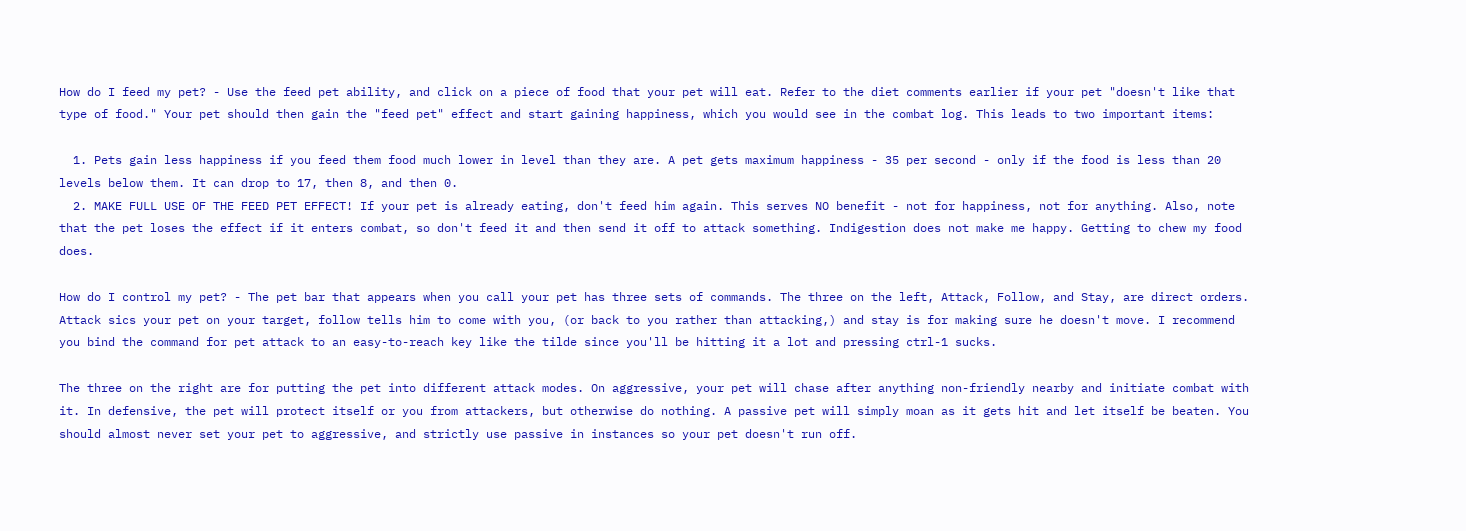How do I feed my pet? - Use the feed pet ability, and click on a piece of food that your pet will eat. Refer to the diet comments earlier if your pet "doesn't like that type of food." Your pet should then gain the "feed pet" effect and start gaining happiness, which you would see in the combat log. This leads to two important items:

  1. Pets gain less happiness if you feed them food much lower in level than they are. A pet gets maximum happiness - 35 per second - only if the food is less than 20 levels below them. It can drop to 17, then 8, and then 0.
  2. MAKE FULL USE OF THE FEED PET EFFECT! If your pet is already eating, don't feed him again. This serves NO benefit - not for happiness, not for anything. Also, note that the pet loses the effect if it enters combat, so don't feed it and then send it off to attack something. Indigestion does not make me happy. Getting to chew my food does.

How do I control my pet? - The pet bar that appears when you call your pet has three sets of commands. The three on the left, Attack, Follow, and Stay, are direct orders. Attack sics your pet on your target, follow tells him to come with you, (or back to you rather than attacking,) and stay is for making sure he doesn't move. I recommend you bind the command for pet attack to an easy-to-reach key like the tilde since you'll be hitting it a lot and pressing ctrl-1 sucks.

The three on the right are for putting the pet into different attack modes. On aggressive, your pet will chase after anything non-friendly nearby and initiate combat with it. In defensive, the pet will protect itself or you from attackers, but otherwise do nothing. A passive pet will simply moan as it gets hit and let itself be beaten. You should almost never set your pet to aggressive, and strictly use passive in instances so your pet doesn't run off.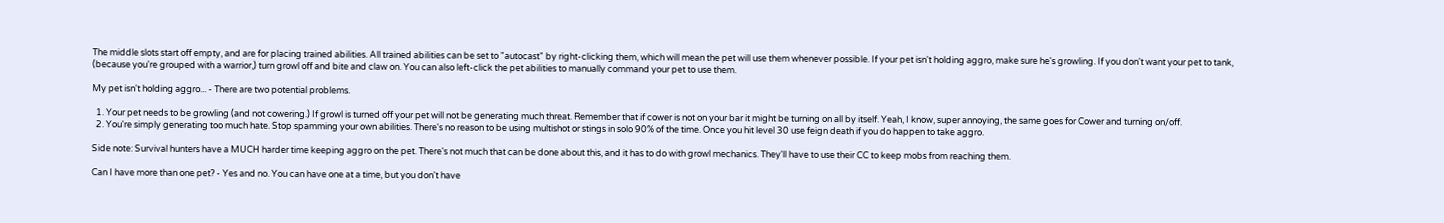The middle slots start off empty, and are for placing trained abilities. All trained abilities can be set to "autocast" by right-clicking them, which will mean the pet will use them whenever possible. If your pet isn't holding aggro, make sure he's growling. If you don't want your pet to tank, (because you're grouped with a warrior,) turn growl off and bite and claw on. You can also left-click the pet abilities to manually command your pet to use them.

My pet isn't holding aggro... - There are two potential problems.

  1. Your pet needs to be growling (and not cowering.) If growl is turned off your pet will not be generating much threat. Remember that if cower is not on your bar it might be turning on all by itself. Yeah, I know, super annoying, the same goes for Cower and turning on/off.
  2. You're simply generating too much hate. Stop spamming your own abilities. There's no reason to be using multishot or stings in solo 90% of the time. Once you hit level 30 use feign death if you do happen to take aggro.

Side note: Survival hunters have a MUCH harder time keeping aggro on the pet. There's not much that can be done about this, and it has to do with growl mechanics. They'll have to use their CC to keep mobs from reaching them.

Can I have more than one pet? - Yes and no. You can have one at a time, but you don't have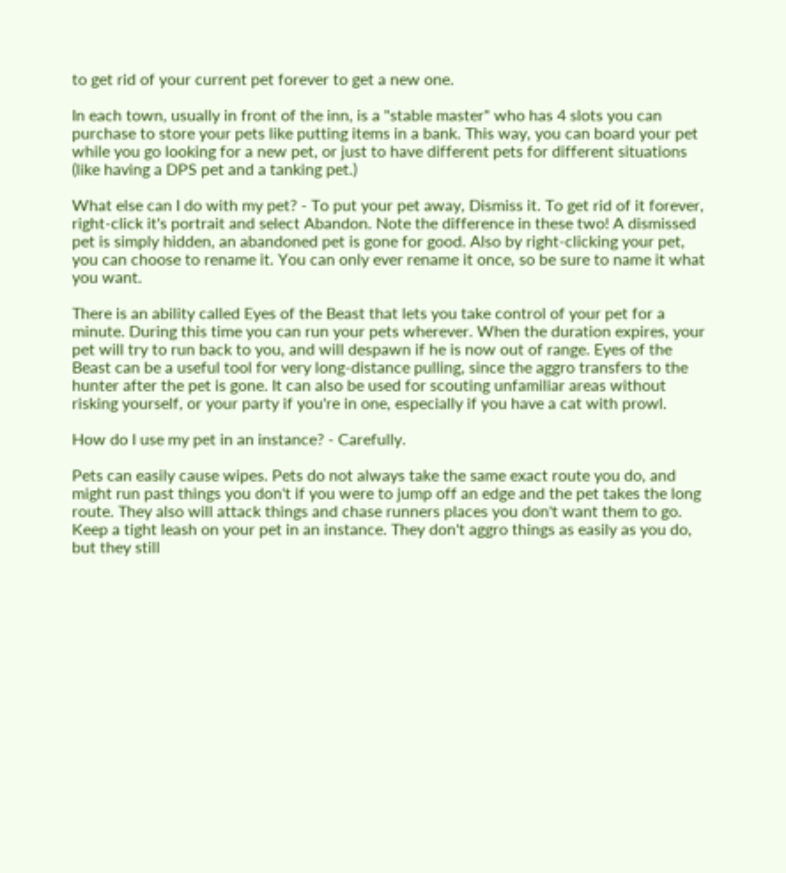to get rid of your current pet forever to get a new one.

In each town, usually in front of the inn, is a "stable master" who has 4 slots you can purchase to store your pets like putting items in a bank. This way, you can board your pet while you go looking for a new pet, or just to have different pets for different situations (like having a DPS pet and a tanking pet.)

What else can I do with my pet? - To put your pet away, Dismiss it. To get rid of it forever, right-click it's portrait and select Abandon. Note the difference in these two! A dismissed pet is simply hidden, an abandoned pet is gone for good. Also by right-clicking your pet, you can choose to rename it. You can only ever rename it once, so be sure to name it what you want.

There is an ability called Eyes of the Beast that lets you take control of your pet for a minute. During this time you can run your pets wherever. When the duration expires, your pet will try to run back to you, and will despawn if he is now out of range. Eyes of the Beast can be a useful tool for very long-distance pulling, since the aggro transfers to the hunter after the pet is gone. It can also be used for scouting unfamiliar areas without risking yourself, or your party if you're in one, especially if you have a cat with prowl.

How do I use my pet in an instance? - Carefully.

Pets can easily cause wipes. Pets do not always take the same exact route you do, and might run past things you don't if you were to jump off an edge and the pet takes the long route. They also will attack things and chase runners places you don't want them to go. Keep a tight leash on your pet in an instance. They don't aggro things as easily as you do, but they still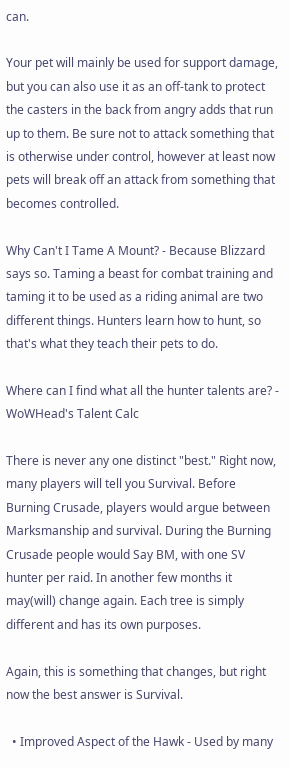can.

Your pet will mainly be used for support damage, but you can also use it as an off-tank to protect the casters in the back from angry adds that run up to them. Be sure not to attack something that is otherwise under control, however at least now pets will break off an attack from something that becomes controlled.

Why Can't I Tame A Mount? - Because Blizzard says so. Taming a beast for combat training and taming it to be used as a riding animal are two different things. Hunters learn how to hunt, so that's what they teach their pets to do.

Where can I find what all the hunter talents are? - WoWHead's Talent Calc

There is never any one distinct "best." Right now, many players will tell you Survival. Before Burning Crusade, players would argue between Marksmanship and survival. During the Burning Crusade people would Say BM, with one SV hunter per raid. In another few months it may(will) change again. Each tree is simply different and has its own purposes.

Again, this is something that changes, but right now the best answer is Survival.

  • Improved Aspect of the Hawk - Used by many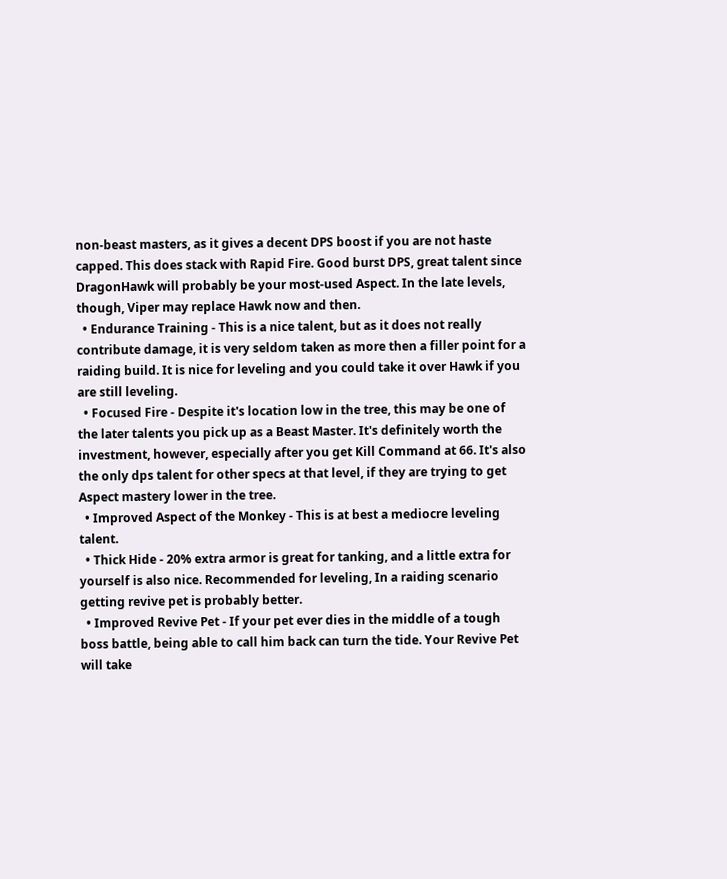non-beast masters, as it gives a decent DPS boost if you are not haste capped. This does stack with Rapid Fire. Good burst DPS, great talent since DragonHawk will probably be your most-used Aspect. In the late levels, though, Viper may replace Hawk now and then.
  • Endurance Training - This is a nice talent, but as it does not really contribute damage, it is very seldom taken as more then a filler point for a raiding build. It is nice for leveling and you could take it over Hawk if you are still leveling.
  • Focused Fire - Despite it's location low in the tree, this may be one of the later talents you pick up as a Beast Master. It's definitely worth the investment, however, especially after you get Kill Command at 66. It's also the only dps talent for other specs at that level, if they are trying to get Aspect mastery lower in the tree.
  • Improved Aspect of the Monkey - This is at best a mediocre leveling talent.
  • Thick Hide - 20% extra armor is great for tanking, and a little extra for yourself is also nice. Recommended for leveling, In a raiding scenario getting revive pet is probably better.
  • Improved Revive Pet - If your pet ever dies in the middle of a tough boss battle, being able to call him back can turn the tide. Your Revive Pet will take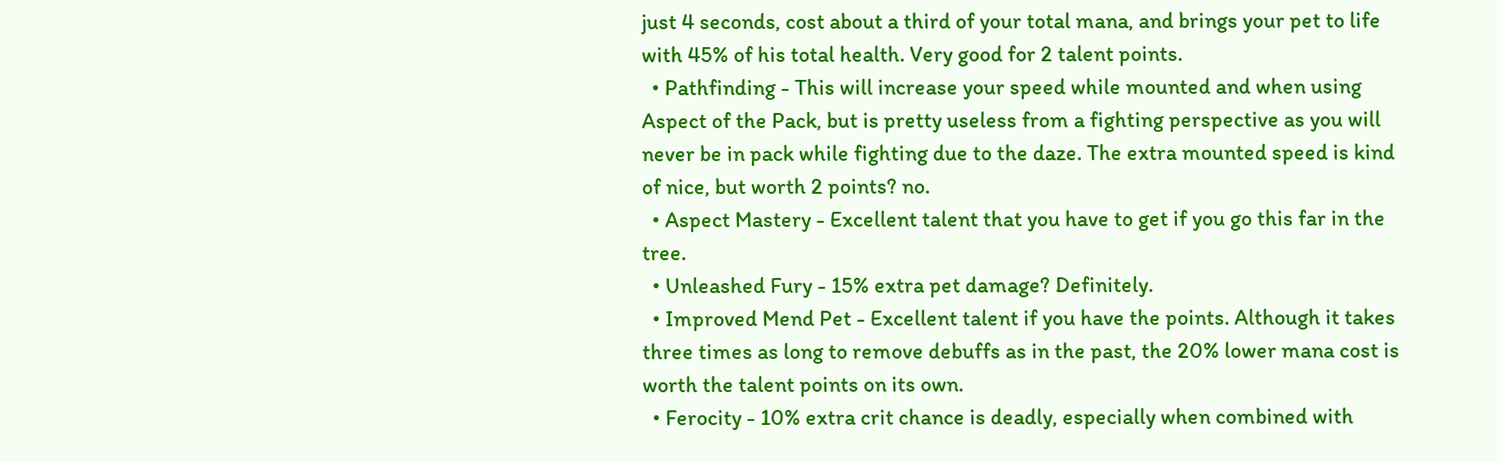just 4 seconds, cost about a third of your total mana, and brings your pet to life with 45% of his total health. Very good for 2 talent points.
  • Pathfinding - This will increase your speed while mounted and when using Aspect of the Pack, but is pretty useless from a fighting perspective as you will never be in pack while fighting due to the daze. The extra mounted speed is kind of nice, but worth 2 points? no.
  • Aspect Mastery - Excellent talent that you have to get if you go this far in the tree.
  • Unleashed Fury - 15% extra pet damage? Definitely.
  • Improved Mend Pet - Excellent talent if you have the points. Although it takes three times as long to remove debuffs as in the past, the 20% lower mana cost is worth the talent points on its own.
  • Ferocity - 10% extra crit chance is deadly, especially when combined with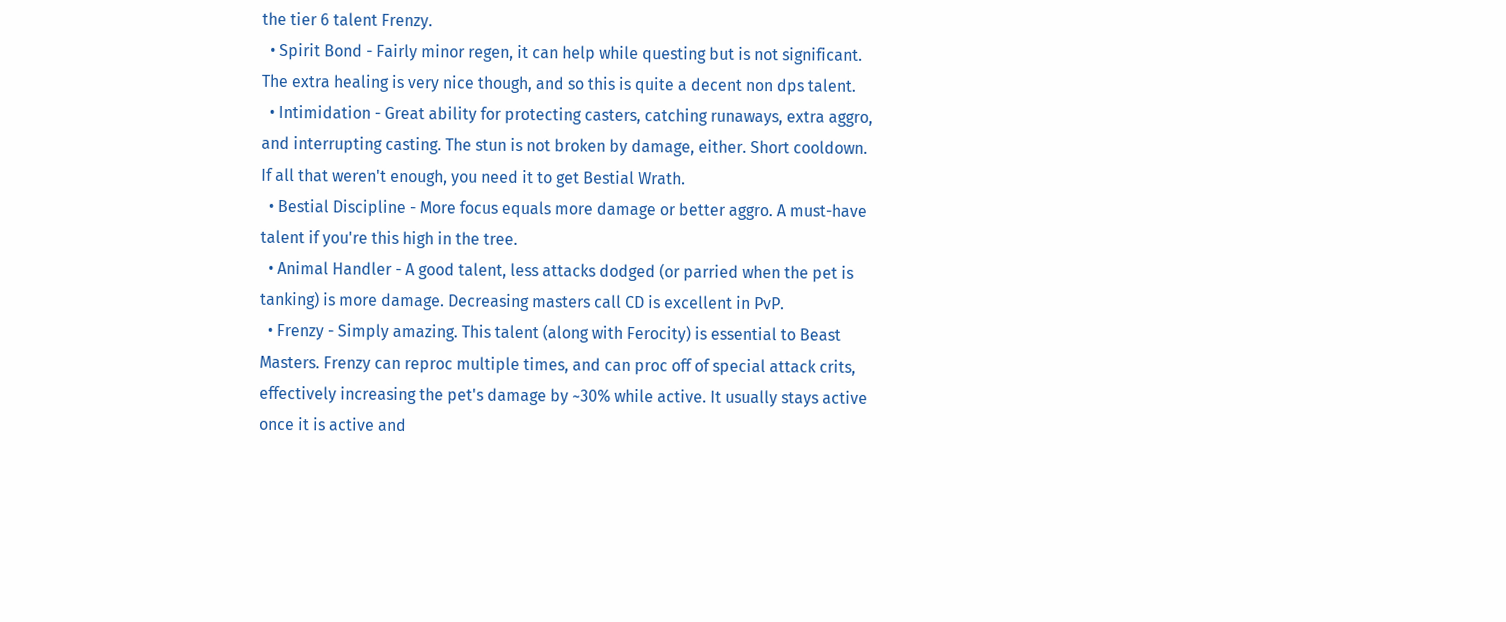the tier 6 talent Frenzy.
  • Spirit Bond - Fairly minor regen, it can help while questing but is not significant. The extra healing is very nice though, and so this is quite a decent non dps talent.
  • Intimidation - Great ability for protecting casters, catching runaways, extra aggro, and interrupting casting. The stun is not broken by damage, either. Short cooldown. If all that weren't enough, you need it to get Bestial Wrath.
  • Bestial Discipline - More focus equals more damage or better aggro. A must-have talent if you're this high in the tree.
  • Animal Handler - A good talent, less attacks dodged (or parried when the pet is tanking) is more damage. Decreasing masters call CD is excellent in PvP.
  • Frenzy - Simply amazing. This talent (along with Ferocity) is essential to Beast Masters. Frenzy can reproc multiple times, and can proc off of special attack crits, effectively increasing the pet's damage by ~30% while active. It usually stays active once it is active and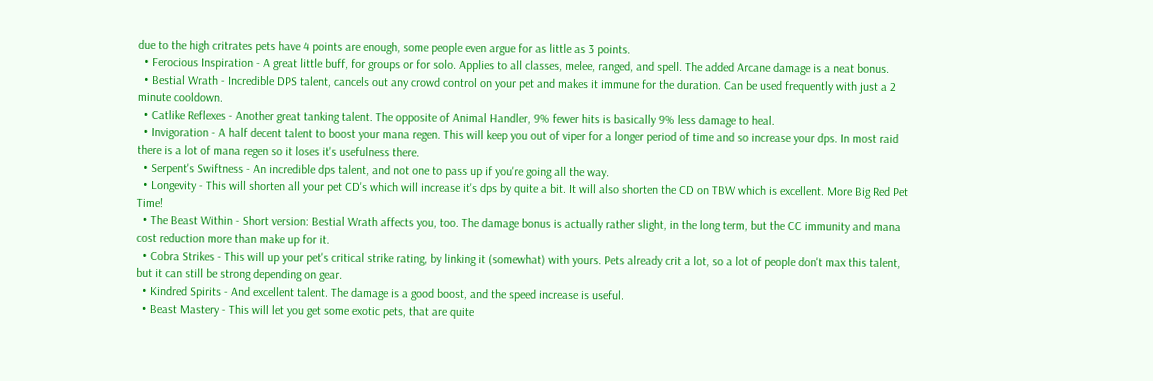due to the high critrates pets have 4 points are enough, some people even argue for as little as 3 points.
  • Ferocious Inspiration - A great little buff, for groups or for solo. Applies to all classes, melee, ranged, and spell. The added Arcane damage is a neat bonus.
  • Bestial Wrath - Incredible DPS talent, cancels out any crowd control on your pet and makes it immune for the duration. Can be used frequently with just a 2 minute cooldown.
  • Catlike Reflexes - Another great tanking talent. The opposite of Animal Handler, 9% fewer hits is basically 9% less damage to heal.
  • Invigoration - A half decent talent to boost your mana regen. This will keep you out of viper for a longer period of time and so increase your dps. In most raid there is a lot of mana regen so it loses it's usefulness there.
  • Serpent's Swiftness - An incredible dps talent, and not one to pass up if you're going all the way.
  • Longevity - This will shorten all your pet CD's which will increase it's dps by quite a bit. It will also shorten the CD on TBW which is excellent. More Big Red Pet Time!
  • The Beast Within - Short version: Bestial Wrath affects you, too. The damage bonus is actually rather slight, in the long term, but the CC immunity and mana cost reduction more than make up for it.
  • Cobra Strikes - This will up your pet's critical strike rating, by linking it (somewhat) with yours. Pets already crit a lot, so a lot of people don't max this talent, but it can still be strong depending on gear.
  • Kindred Spirits - And excellent talent. The damage is a good boost, and the speed increase is useful.
  • Beast Mastery - This will let you get some exotic pets, that are quite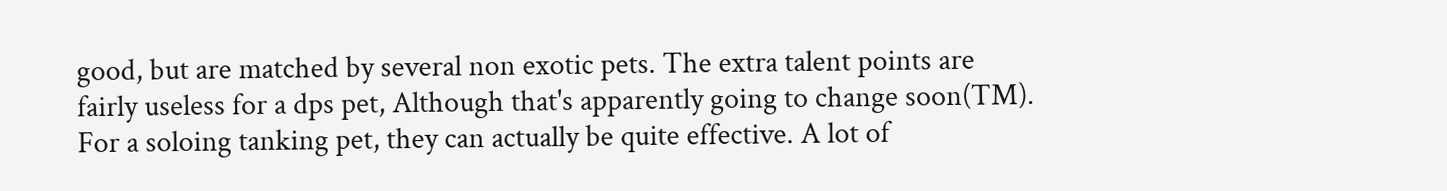good, but are matched by several non exotic pets. The extra talent points are fairly useless for a dps pet, Although that's apparently going to change soon(TM). For a soloing tanking pet, they can actually be quite effective. A lot of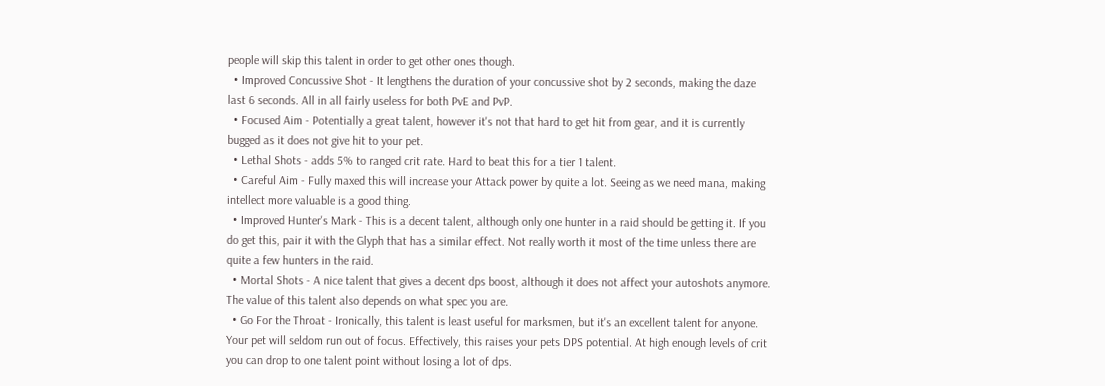people will skip this talent in order to get other ones though.
  • Improved Concussive Shot - It lengthens the duration of your concussive shot by 2 seconds, making the daze last 6 seconds. All in all fairly useless for both PvE and PvP.
  • Focused Aim - Potentially a great talent, however it's not that hard to get hit from gear, and it is currently bugged as it does not give hit to your pet.
  • Lethal Shots - adds 5% to ranged crit rate. Hard to beat this for a tier 1 talent.
  • Careful Aim - Fully maxed this will increase your Attack power by quite a lot. Seeing as we need mana, making intellect more valuable is a good thing.
  • Improved Hunter's Mark - This is a decent talent, although only one hunter in a raid should be getting it. If you do get this, pair it with the Glyph that has a similar effect. Not really worth it most of the time unless there are quite a few hunters in the raid.
  • Mortal Shots - A nice talent that gives a decent dps boost, although it does not affect your autoshots anymore. The value of this talent also depends on what spec you are.
  • Go For the Throat - Ironically, this talent is least useful for marksmen, but it's an excellent talent for anyone. Your pet will seldom run out of focus. Effectively, this raises your pets DPS potential. At high enough levels of crit you can drop to one talent point without losing a lot of dps.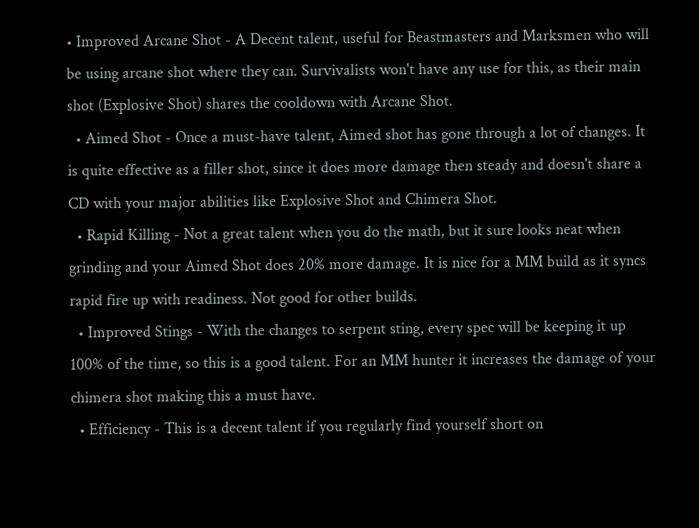• Improved Arcane Shot - A Decent talent, useful for Beastmasters and Marksmen who will be using arcane shot where they can. Survivalists won't have any use for this, as their main shot (Explosive Shot) shares the cooldown with Arcane Shot.
  • Aimed Shot - Once a must-have talent, Aimed shot has gone through a lot of changes. It is quite effective as a filler shot, since it does more damage then steady and doesn't share a CD with your major abilities like Explosive Shot and Chimera Shot.
  • Rapid Killing - Not a great talent when you do the math, but it sure looks neat when grinding and your Aimed Shot does 20% more damage. It is nice for a MM build as it syncs rapid fire up with readiness. Not good for other builds.
  • Improved Stings - With the changes to serpent sting, every spec will be keeping it up 100% of the time, so this is a good talent. For an MM hunter it increases the damage of your chimera shot making this a must have.
  • Efficiency - This is a decent talent if you regularly find yourself short on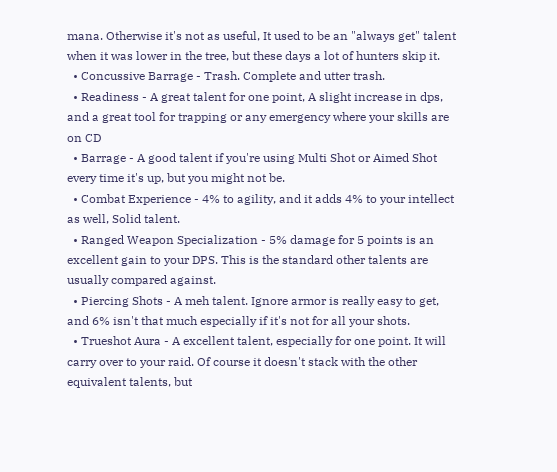mana. Otherwise it's not as useful, It used to be an "always get" talent when it was lower in the tree, but these days a lot of hunters skip it.
  • Concussive Barrage - Trash. Complete and utter trash.
  • Readiness - A great talent for one point, A slight increase in dps, and a great tool for trapping or any emergency where your skills are on CD
  • Barrage - A good talent if you're using Multi Shot or Aimed Shot every time it's up, but you might not be.
  • Combat Experience - 4% to agility, and it adds 4% to your intellect as well, Solid talent.
  • Ranged Weapon Specialization - 5% damage for 5 points is an excellent gain to your DPS. This is the standard other talents are usually compared against.
  • Piercing Shots - A meh talent. Ignore armor is really easy to get, and 6% isn't that much especially if it's not for all your shots.
  • Trueshot Aura - A excellent talent, especially for one point. It will carry over to your raid. Of course it doesn't stack with the other equivalent talents, but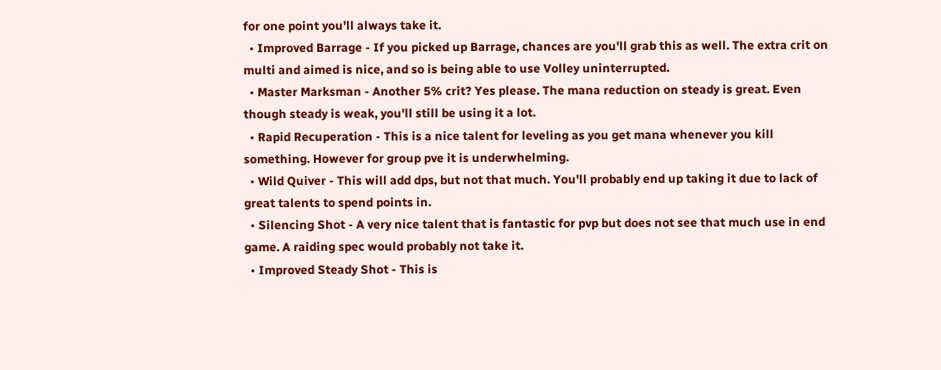for one point you'll always take it.
  • Improved Barrage - If you picked up Barrage, chances are you'll grab this as well. The extra crit on multi and aimed is nice, and so is being able to use Volley uninterrupted.
  • Master Marksman - Another 5% crit? Yes please. The mana reduction on steady is great. Even though steady is weak, you'll still be using it a lot.
  • Rapid Recuperation - This is a nice talent for leveling as you get mana whenever you kill something. However for group pve it is underwhelming.
  • Wild Quiver - This will add dps, but not that much. You'll probably end up taking it due to lack of great talents to spend points in.
  • Silencing Shot - A very nice talent that is fantastic for pvp but does not see that much use in end game. A raiding spec would probably not take it.
  • Improved Steady Shot - This is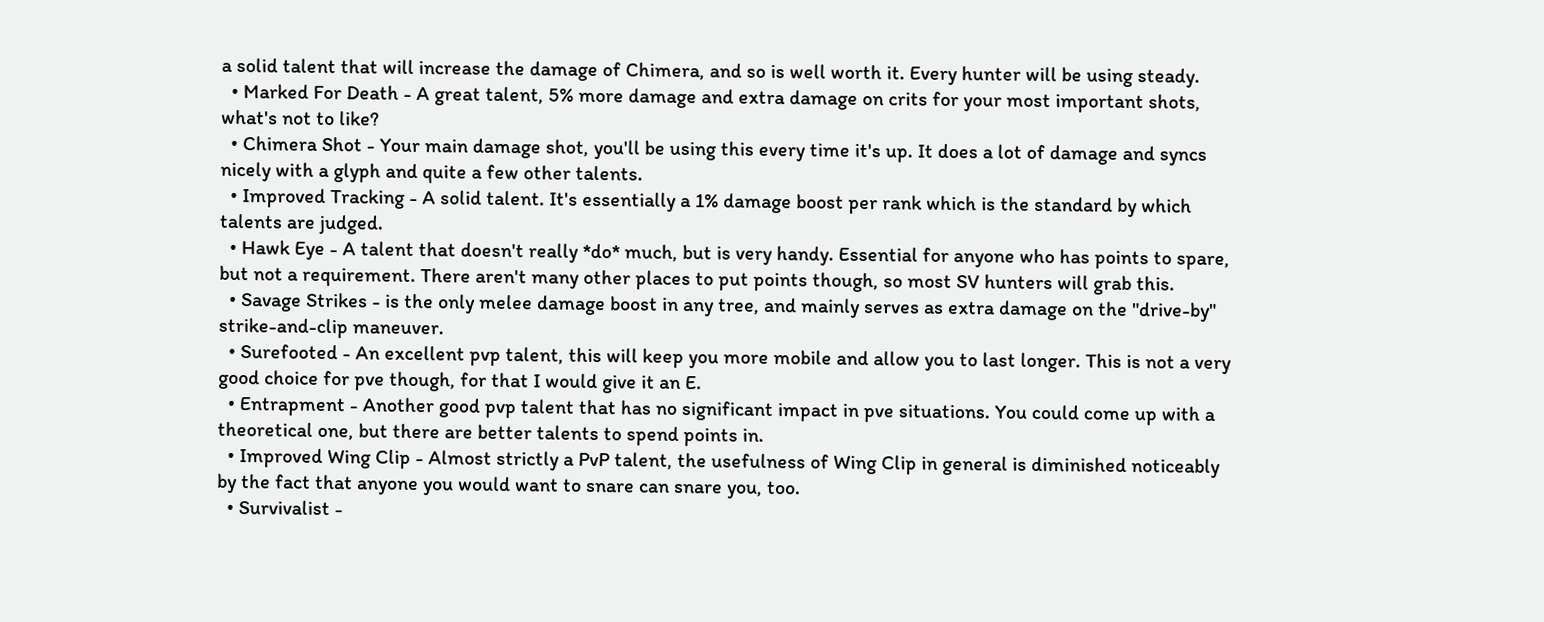a solid talent that will increase the damage of Chimera, and so is well worth it. Every hunter will be using steady.
  • Marked For Death - A great talent, 5% more damage and extra damage on crits for your most important shots, what's not to like?
  • Chimera Shot - Your main damage shot, you'll be using this every time it's up. It does a lot of damage and syncs nicely with a glyph and quite a few other talents.
  • Improved Tracking - A solid talent. It's essentially a 1% damage boost per rank which is the standard by which talents are judged.
  • Hawk Eye - A talent that doesn't really *do* much, but is very handy. Essential for anyone who has points to spare, but not a requirement. There aren't many other places to put points though, so most SV hunters will grab this.
  • Savage Strikes - is the only melee damage boost in any tree, and mainly serves as extra damage on the "drive-by" strike-and-clip maneuver.
  • Surefooted - An excellent pvp talent, this will keep you more mobile and allow you to last longer. This is not a very good choice for pve though, for that I would give it an E.
  • Entrapment - Another good pvp talent that has no significant impact in pve situations. You could come up with a theoretical one, but there are better talents to spend points in.
  • Improved Wing Clip - Almost strictly a PvP talent, the usefulness of Wing Clip in general is diminished noticeably by the fact that anyone you would want to snare can snare you, too.
  • Survivalist -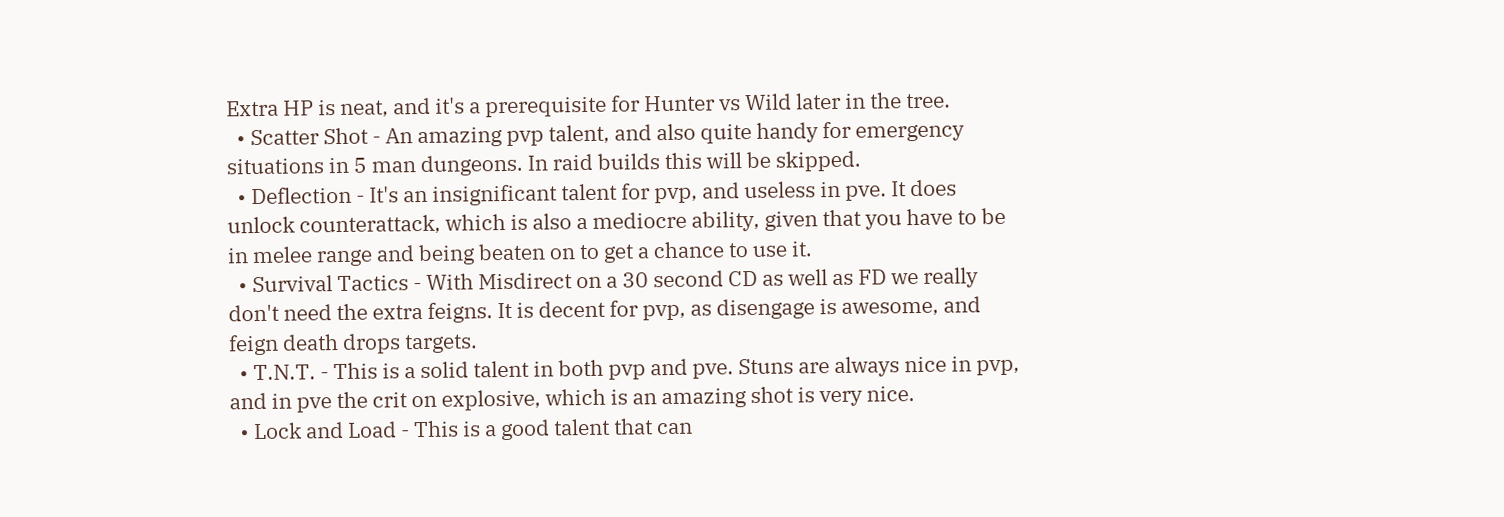Extra HP is neat, and it's a prerequisite for Hunter vs Wild later in the tree.
  • Scatter Shot - An amazing pvp talent, and also quite handy for emergency situations in 5 man dungeons. In raid builds this will be skipped.
  • Deflection - It's an insignificant talent for pvp, and useless in pve. It does unlock counterattack, which is also a mediocre ability, given that you have to be in melee range and being beaten on to get a chance to use it.
  • Survival Tactics - With Misdirect on a 30 second CD as well as FD we really don't need the extra feigns. It is decent for pvp, as disengage is awesome, and feign death drops targets.
  • T.N.T. - This is a solid talent in both pvp and pve. Stuns are always nice in pvp, and in pve the crit on explosive, which is an amazing shot is very nice.
  • Lock and Load - This is a good talent that can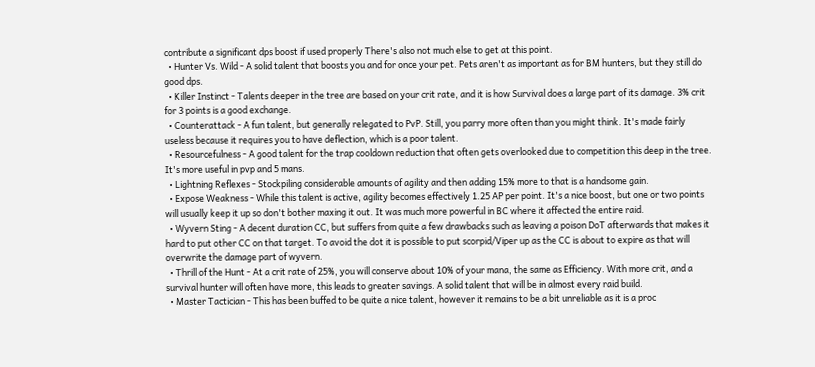contribute a significant dps boost if used properly There's also not much else to get at this point.
  • Hunter Vs. Wild - A solid talent that boosts you and for once your pet. Pets aren't as important as for BM hunters, but they still do good dps.
  • Killer Instinct - Talents deeper in the tree are based on your crit rate, and it is how Survival does a large part of its damage. 3% crit for 3 points is a good exchange.
  • Counterattack - A fun talent, but generally relegated to PvP. Still, you parry more often than you might think. It's made fairly useless because it requires you to have deflection, which is a poor talent.
  • Resourcefulness - A good talent for the trap cooldown reduction that often gets overlooked due to competition this deep in the tree. It's more useful in pvp and 5 mans.
  • Lightning Reflexes - Stockpiling considerable amounts of agility and then adding 15% more to that is a handsome gain.
  • Expose Weakness - While this talent is active, agility becomes effectively 1.25 AP per point. It's a nice boost, but one or two points will usually keep it up so don't bother maxing it out. It was much more powerful in BC where it affected the entire raid.
  • Wyvern Sting - A decent duration CC, but suffers from quite a few drawbacks such as leaving a poison DoT afterwards that makes it hard to put other CC on that target. To avoid the dot it is possible to put scorpid/Viper up as the CC is about to expire as that will overwrite the damage part of wyvern.
  • Thrill of the Hunt - At a crit rate of 25%, you will conserve about 10% of your mana, the same as Efficiency. With more crit, and a survival hunter will often have more, this leads to greater savings. A solid talent that will be in almost every raid build.
  • Master Tactician - This has been buffed to be quite a nice talent, however it remains to be a bit unreliable as it is a proc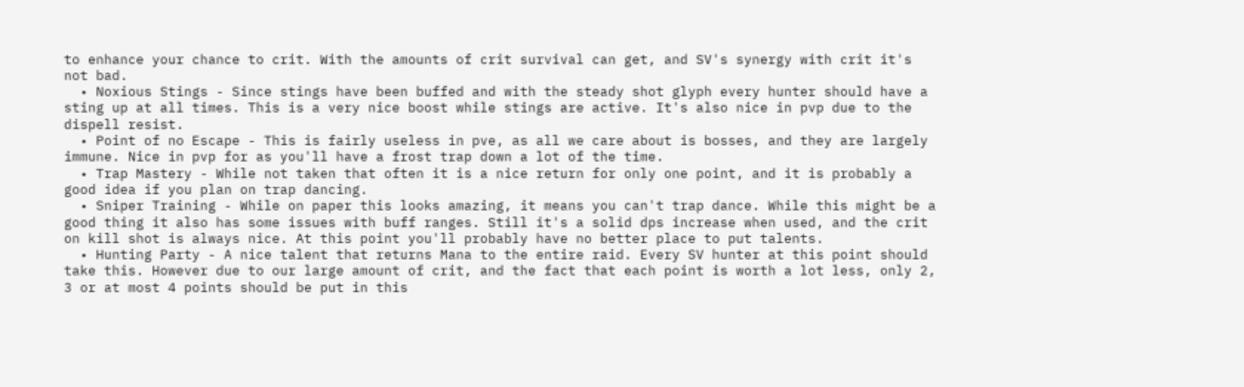to enhance your chance to crit. With the amounts of crit survival can get, and SV's synergy with crit it's not bad.
  • Noxious Stings - Since stings have been buffed and with the steady shot glyph every hunter should have a sting up at all times. This is a very nice boost while stings are active. It's also nice in pvp due to the dispell resist.
  • Point of no Escape - This is fairly useless in pve, as all we care about is bosses, and they are largely immune. Nice in pvp for as you'll have a frost trap down a lot of the time.
  • Trap Mastery - While not taken that often it is a nice return for only one point, and it is probably a good idea if you plan on trap dancing.
  • Sniper Training - While on paper this looks amazing, it means you can't trap dance. While this might be a good thing it also has some issues with buff ranges. Still it's a solid dps increase when used, and the crit on kill shot is always nice. At this point you'll probably have no better place to put talents.
  • Hunting Party - A nice talent that returns Mana to the entire raid. Every SV hunter at this point should take this. However due to our large amount of crit, and the fact that each point is worth a lot less, only 2, 3 or at most 4 points should be put in this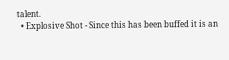talent.
  • Explosive Shot - Since this has been buffed it is an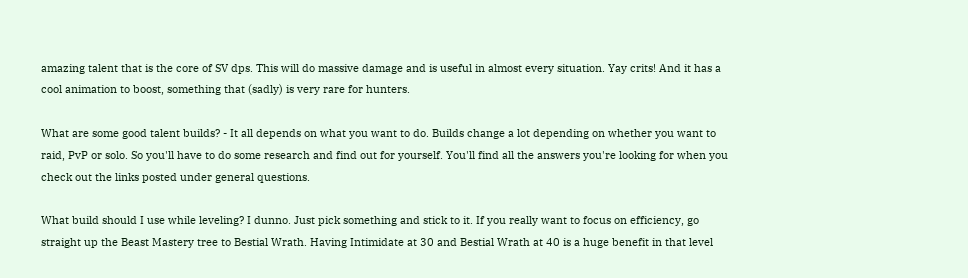amazing talent that is the core of SV dps. This will do massive damage and is useful in almost every situation. Yay crits! And it has a cool animation to boost, something that (sadly) is very rare for hunters.

What are some good talent builds? - It all depends on what you want to do. Builds change a lot depending on whether you want to raid, PvP or solo. So you'll have to do some research and find out for yourself. You'll find all the answers you're looking for when you check out the links posted under general questions.

What build should I use while leveling? I dunno. Just pick something and stick to it. If you really want to focus on efficiency, go straight up the Beast Mastery tree to Bestial Wrath. Having Intimidate at 30 and Bestial Wrath at 40 is a huge benefit in that level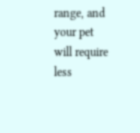range, and your pet will require less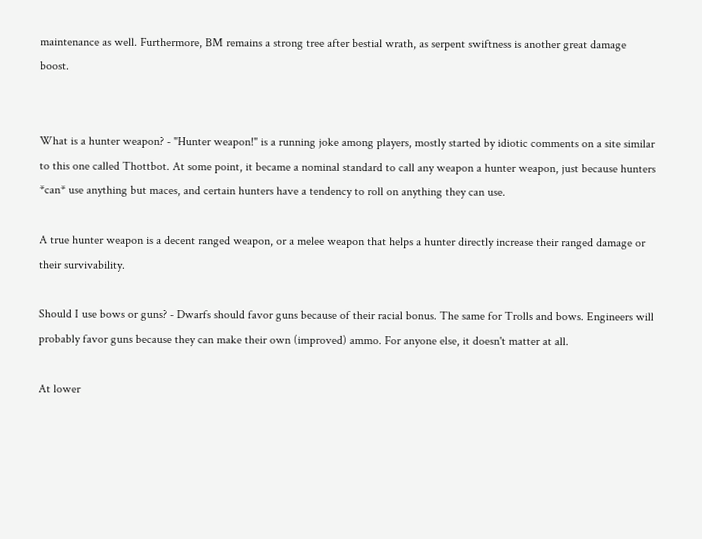maintenance as well. Furthermore, BM remains a strong tree after bestial wrath, as serpent swiftness is another great damage boost.


What is a hunter weapon? - "Hunter weapon!" is a running joke among players, mostly started by idiotic comments on a site similar to this one called Thottbot. At some point, it became a nominal standard to call any weapon a hunter weapon, just because hunters *can* use anything but maces, and certain hunters have a tendency to roll on anything they can use.

A true hunter weapon is a decent ranged weapon, or a melee weapon that helps a hunter directly increase their ranged damage or their survivability.

Should I use bows or guns? - Dwarfs should favor guns because of their racial bonus. The same for Trolls and bows. Engineers will probably favor guns because they can make their own (improved) ammo. For anyone else, it doesn't matter at all.

At lower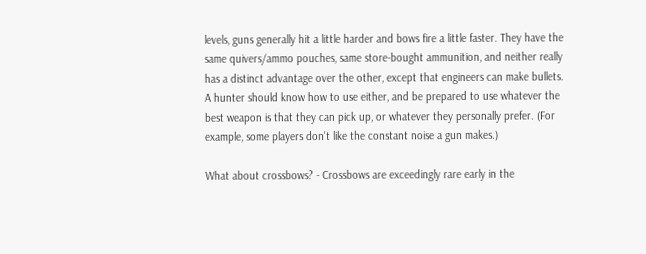levels, guns generally hit a little harder and bows fire a little faster. They have the same quivers/ammo pouches, same store-bought ammunition, and neither really has a distinct advantage over the other, except that engineers can make bullets. A hunter should know how to use either, and be prepared to use whatever the best weapon is that they can pick up, or whatever they personally prefer. (For example, some players don't like the constant noise a gun makes.)

What about crossbows? - Crossbows are exceedingly rare early in the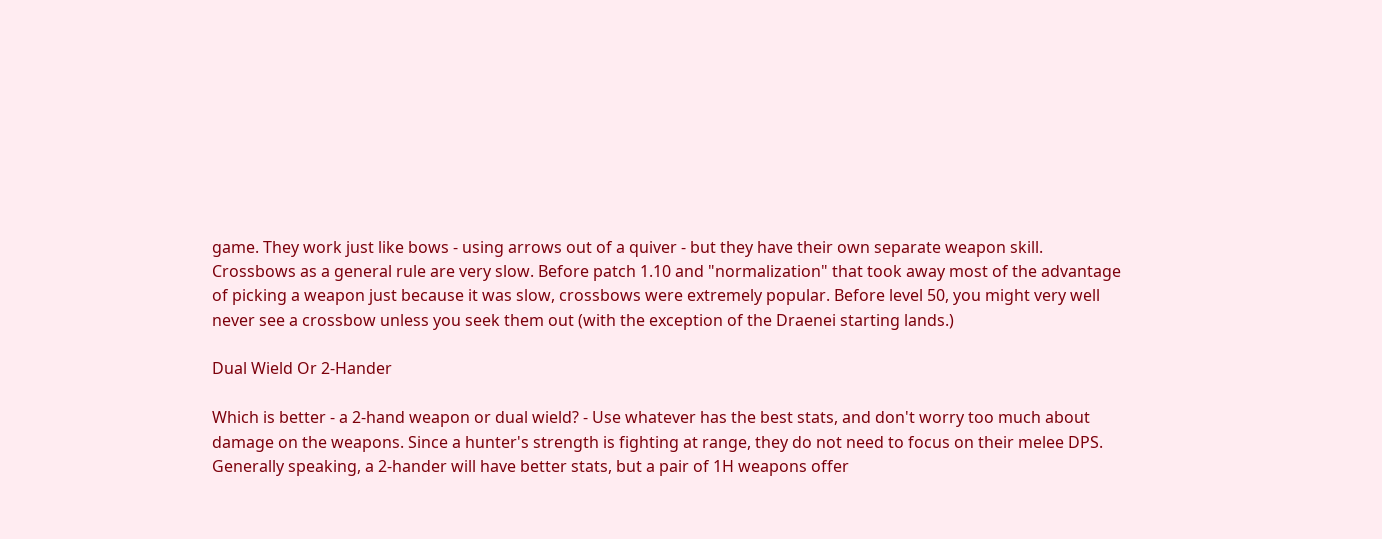game. They work just like bows - using arrows out of a quiver - but they have their own separate weapon skill. Crossbows as a general rule are very slow. Before patch 1.10 and "normalization" that took away most of the advantage of picking a weapon just because it was slow, crossbows were extremely popular. Before level 50, you might very well never see a crossbow unless you seek them out (with the exception of the Draenei starting lands.)

Dual Wield Or 2-Hander

Which is better - a 2-hand weapon or dual wield? - Use whatever has the best stats, and don't worry too much about damage on the weapons. Since a hunter's strength is fighting at range, they do not need to focus on their melee DPS. Generally speaking, a 2-hander will have better stats, but a pair of 1H weapons offer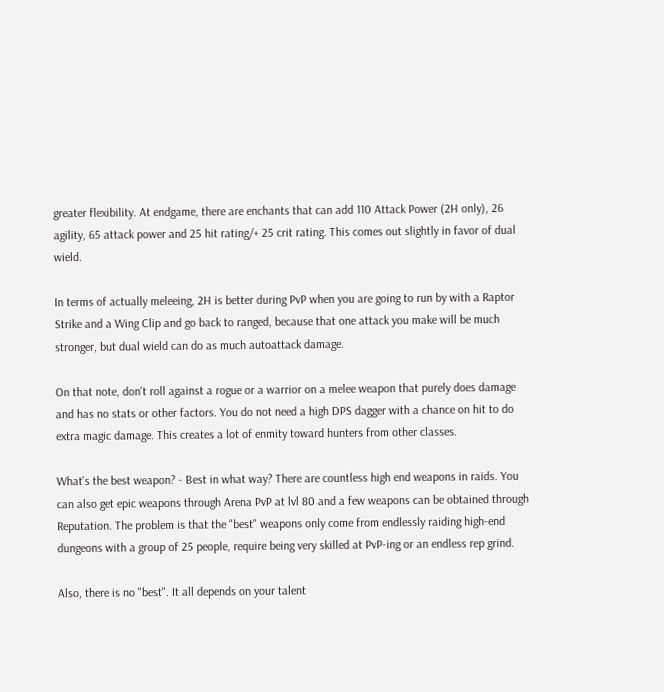greater flexibility. At endgame, there are enchants that can add 110 Attack Power (2H only), 26 agility, 65 attack power and 25 hit rating/+ 25 crit rating. This comes out slightly in favor of dual wield.

In terms of actually meleeing, 2H is better during PvP when you are going to run by with a Raptor Strike and a Wing Clip and go back to ranged, because that one attack you make will be much stronger, but dual wield can do as much autoattack damage.

On that note, don't roll against a rogue or a warrior on a melee weapon that purely does damage and has no stats or other factors. You do not need a high DPS dagger with a chance on hit to do extra magic damage. This creates a lot of enmity toward hunters from other classes.

What's the best weapon? - Best in what way? There are countless high end weapons in raids. You can also get epic weapons through Arena PvP at lvl 80 and a few weapons can be obtained through Reputation. The problem is that the "best" weapons only come from endlessly raiding high-end dungeons with a group of 25 people, require being very skilled at PvP-ing or an endless rep grind.

Also, there is no "best". It all depends on your talent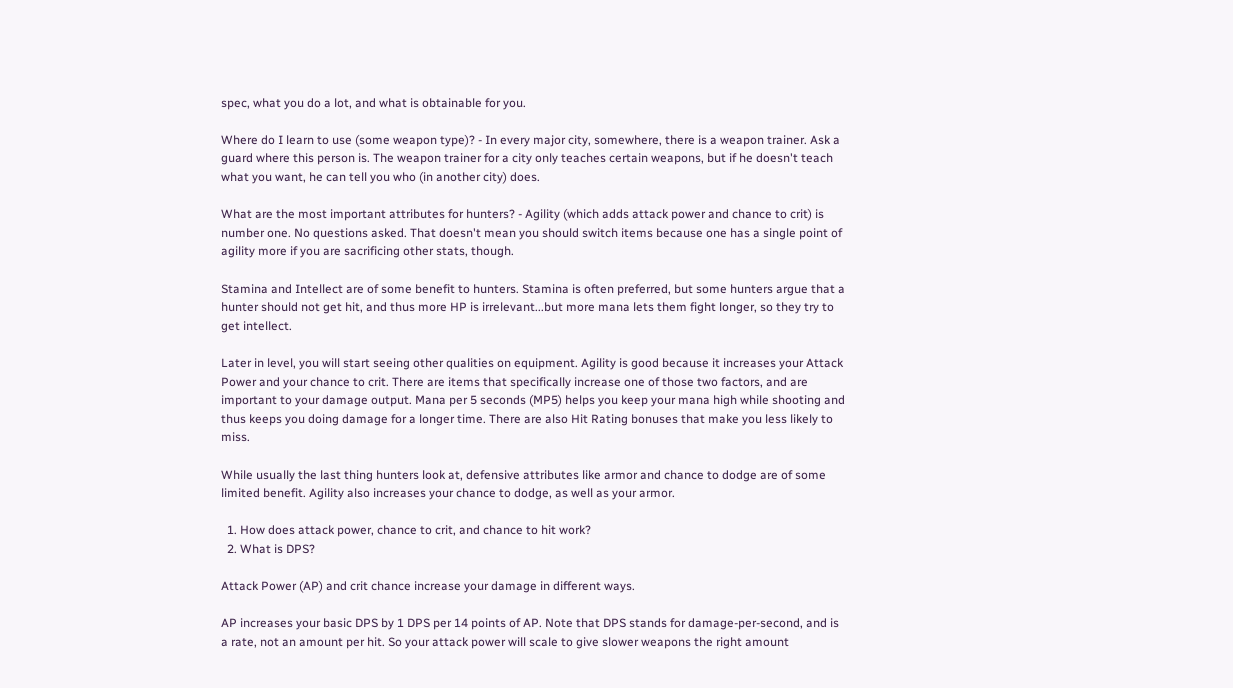spec, what you do a lot, and what is obtainable for you.

Where do I learn to use (some weapon type)? - In every major city, somewhere, there is a weapon trainer. Ask a guard where this person is. The weapon trainer for a city only teaches certain weapons, but if he doesn't teach what you want, he can tell you who (in another city) does.

What are the most important attributes for hunters? - Agility (which adds attack power and chance to crit) is number one. No questions asked. That doesn't mean you should switch items because one has a single point of agility more if you are sacrificing other stats, though.

Stamina and Intellect are of some benefit to hunters. Stamina is often preferred, but some hunters argue that a hunter should not get hit, and thus more HP is irrelevant...but more mana lets them fight longer, so they try to get intellect.

Later in level, you will start seeing other qualities on equipment. Agility is good because it increases your Attack Power and your chance to crit. There are items that specifically increase one of those two factors, and are important to your damage output. Mana per 5 seconds (MP5) helps you keep your mana high while shooting and thus keeps you doing damage for a longer time. There are also Hit Rating bonuses that make you less likely to miss.

While usually the last thing hunters look at, defensive attributes like armor and chance to dodge are of some limited benefit. Agility also increases your chance to dodge, as well as your armor.

  1. How does attack power, chance to crit, and chance to hit work?
  2. What is DPS?

Attack Power (AP) and crit chance increase your damage in different ways.

AP increases your basic DPS by 1 DPS per 14 points of AP. Note that DPS stands for damage-per-second, and is a rate, not an amount per hit. So your attack power will scale to give slower weapons the right amount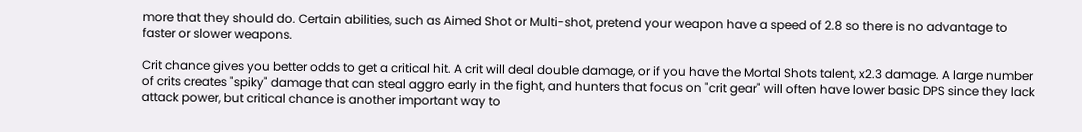more that they should do. Certain abilities, such as Aimed Shot or Multi-shot, pretend your weapon have a speed of 2.8 so there is no advantage to faster or slower weapons.

Crit chance gives you better odds to get a critical hit. A crit will deal double damage, or if you have the Mortal Shots talent, x2.3 damage. A large number of crits creates "spiky" damage that can steal aggro early in the fight, and hunters that focus on "crit gear" will often have lower basic DPS since they lack attack power, but critical chance is another important way to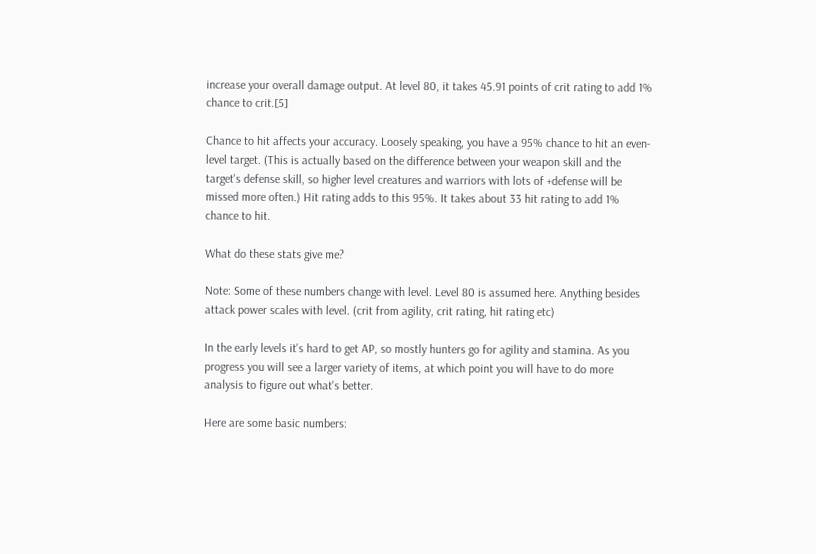increase your overall damage output. At level 80, it takes 45.91 points of crit rating to add 1% chance to crit.[5]

Chance to hit affects your accuracy. Loosely speaking, you have a 95% chance to hit an even-level target. (This is actually based on the difference between your weapon skill and the target's defense skill, so higher level creatures and warriors with lots of +defense will be missed more often.) Hit rating adds to this 95%. It takes about 33 hit rating to add 1% chance to hit.

What do these stats give me?

Note: Some of these numbers change with level. Level 80 is assumed here. Anything besides attack power scales with level. (crit from agility, crit rating, hit rating etc)

In the early levels it's hard to get AP, so mostly hunters go for agility and stamina. As you progress you will see a larger variety of items, at which point you will have to do more analysis to figure out what's better.

Here are some basic numbers: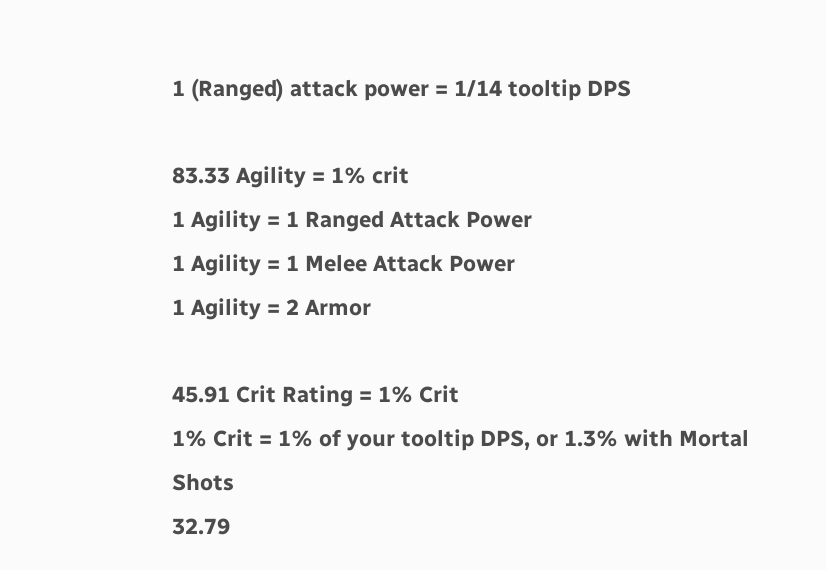1 (Ranged) attack power = 1/14 tooltip DPS

83.33 Agility = 1% crit
1 Agility = 1 Ranged Attack Power
1 Agility = 1 Melee Attack Power
1 Agility = 2 Armor

45.91 Crit Rating = 1% Crit
1% Crit = 1% of your tooltip DPS, or 1.3% with Mortal Shots
32.79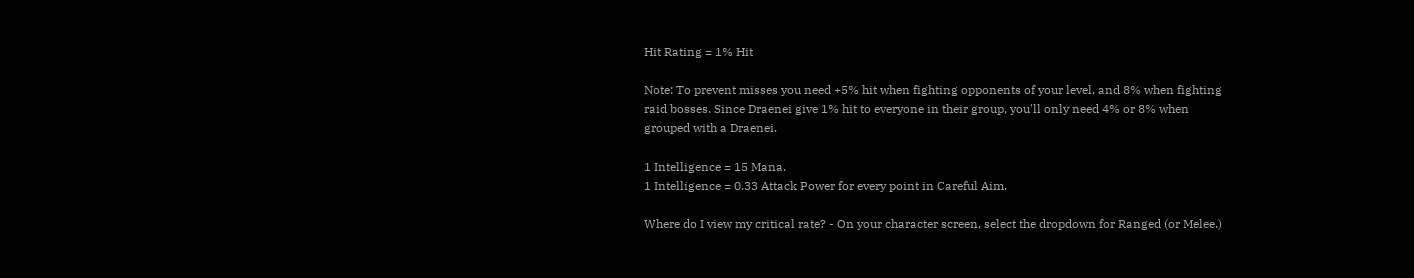Hit Rating = 1% Hit

Note: To prevent misses you need +5% hit when fighting opponents of your level, and 8% when fighting raid bosses. Since Draenei give 1% hit to everyone in their group, you'll only need 4% or 8% when grouped with a Draenei.

1 Intelligence = 15 Mana.
1 Intelligence = 0.33 Attack Power for every point in Careful Aim.

Where do I view my critical rate? - On your character screen, select the dropdown for Ranged (or Melee.)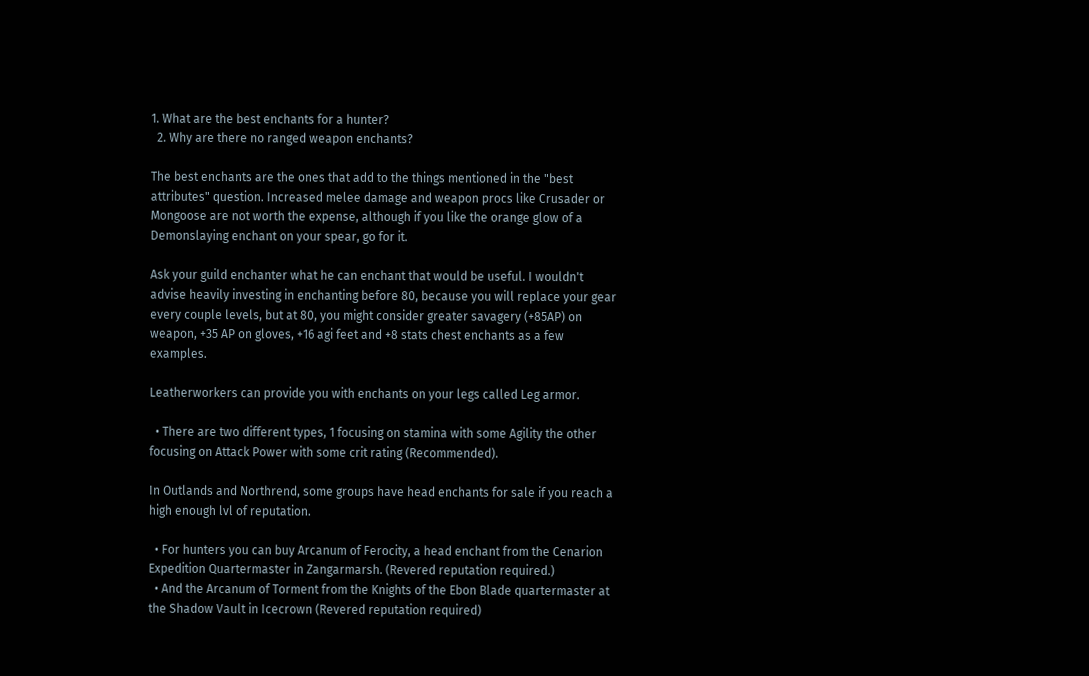1. What are the best enchants for a hunter?
  2. Why are there no ranged weapon enchants?

The best enchants are the ones that add to the things mentioned in the "best attributes" question. Increased melee damage and weapon procs like Crusader or Mongoose are not worth the expense, although if you like the orange glow of a Demonslaying enchant on your spear, go for it.

Ask your guild enchanter what he can enchant that would be useful. I wouldn't advise heavily investing in enchanting before 80, because you will replace your gear every couple levels, but at 80, you might consider greater savagery (+85AP) on weapon, +35 AP on gloves, +16 agi feet and +8 stats chest enchants as a few examples.

Leatherworkers can provide you with enchants on your legs called Leg armor.

  • There are two different types, 1 focusing on stamina with some Agility the other focusing on Attack Power with some crit rating (Recommended).

In Outlands and Northrend, some groups have head enchants for sale if you reach a high enough lvl of reputation.

  • For hunters you can buy Arcanum of Ferocity, a head enchant from the Cenarion Expedition Quartermaster in Zangarmarsh. (Revered reputation required.)
  • And the Arcanum of Torment from the Knights of the Ebon Blade quartermaster at the Shadow Vault in Icecrown (Revered reputation required)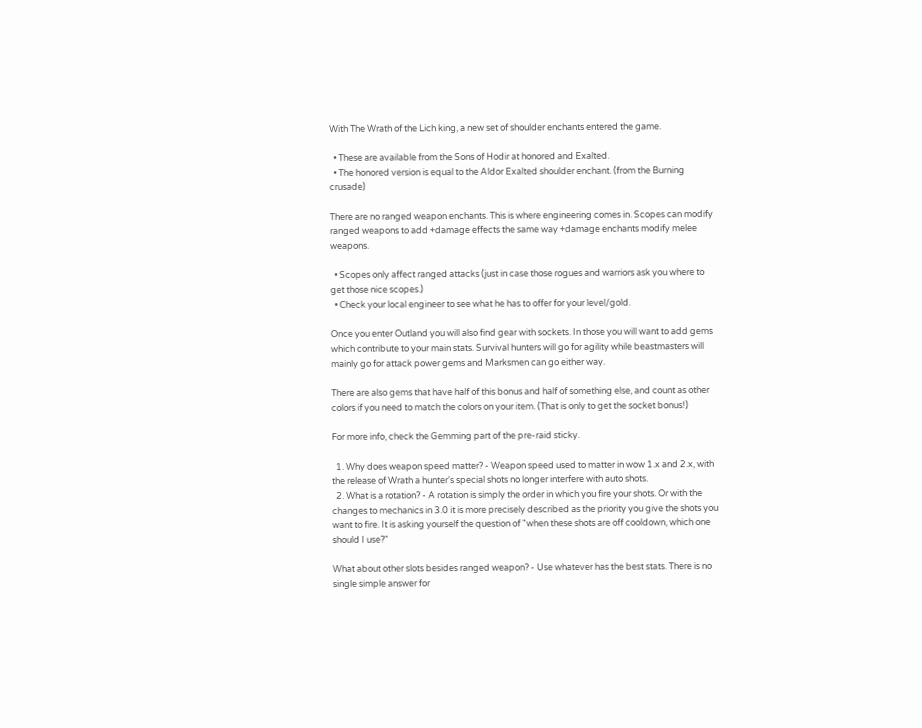With The Wrath of the Lich king, a new set of shoulder enchants entered the game.

  • These are available from the Sons of Hodir at honored and Exalted.
  • The honored version is equal to the Aldor Exalted shoulder enchant. (from the Burning crusade)

There are no ranged weapon enchants. This is where engineering comes in. Scopes can modify ranged weapons to add +damage effects the same way +damage enchants modify melee weapons.

  • Scopes only affect ranged attacks (just in case those rogues and warriors ask you where to get those nice scopes.)
  • Check your local engineer to see what he has to offer for your level/gold.

Once you enter Outland you will also find gear with sockets. In those you will want to add gems which contribute to your main stats. Survival hunters will go for agility while beastmasters will mainly go for attack power gems and Marksmen can go either way.

There are also gems that have half of this bonus and half of something else, and count as other colors if you need to match the colors on your item. (That is only to get the socket bonus!)

For more info, check the Gemming part of the pre-raid sticky.

  1. Why does weapon speed matter? - Weapon speed used to matter in wow 1.x and 2.x, with the release of Wrath a hunter's special shots no longer interfere with auto shots.
  2. What is a rotation? - A rotation is simply the order in which you fire your shots. Or with the changes to mechanics in 3.0 it is more precisely described as the priority you give the shots you want to fire. It is asking yourself the question of "when these shots are off cooldown, which one should I use?"

What about other slots besides ranged weapon? - Use whatever has the best stats. There is no single simple answer for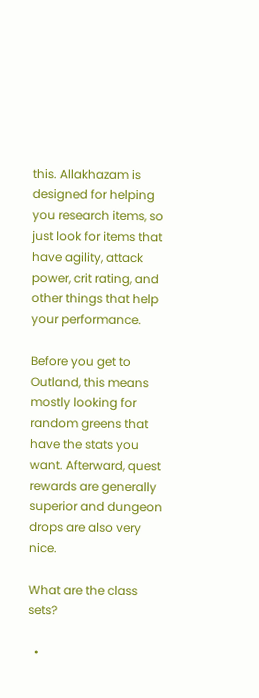this. Allakhazam is designed for helping you research items, so just look for items that have agility, attack power, crit rating, and other things that help your performance.

Before you get to Outland, this means mostly looking for random greens that have the stats you want. Afterward, quest rewards are generally superior and dungeon drops are also very nice.

What are the class sets?

  •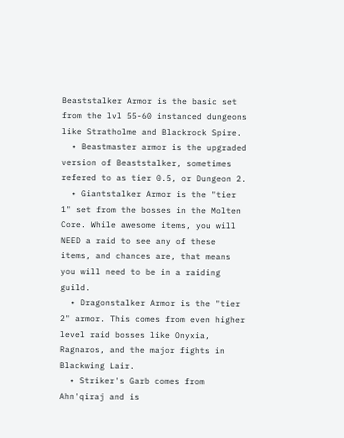Beaststalker Armor is the basic set from the lvl 55-60 instanced dungeons like Stratholme and Blackrock Spire.
  • Beastmaster armor is the upgraded version of Beaststalker, sometimes refered to as tier 0.5, or Dungeon 2.
  • Giantstalker Armor is the "tier 1" set from the bosses in the Molten Core. While awesome items, you will NEED a raid to see any of these items, and chances are, that means you will need to be in a raiding guild.
  • Dragonstalker Armor is the "tier 2" armor. This comes from even higher level raid bosses like Onyxia, Ragnaros, and the major fights in Blackwing Lair.
  • Striker's Garb comes from Ahn'qiraj and is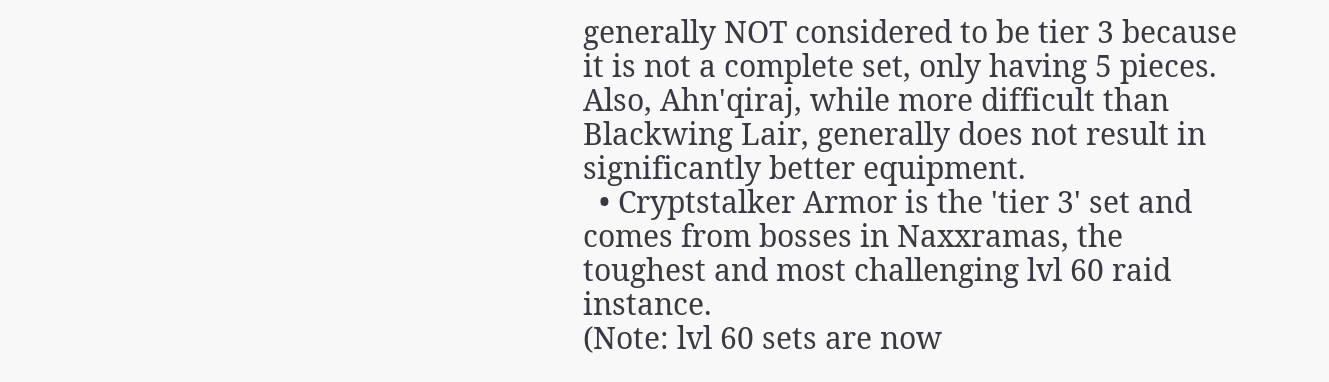generally NOT considered to be tier 3 because it is not a complete set, only having 5 pieces. Also, Ahn'qiraj, while more difficult than Blackwing Lair, generally does not result in significantly better equipment.
  • Cryptstalker Armor is the 'tier 3' set and comes from bosses in Naxxramas, the toughest and most challenging lvl 60 raid instance.
(Note: lvl 60 sets are now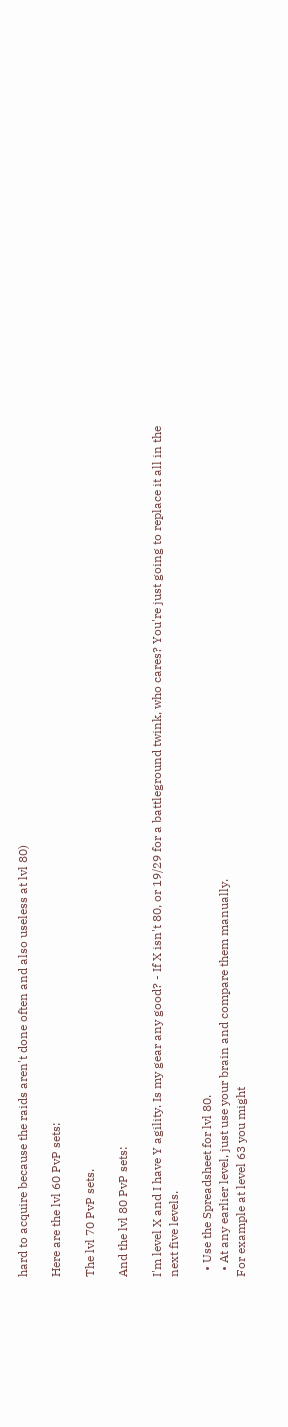hard to acquire because the raids aren't done often and also useless at lvl 80)

Here are the lvl 60 PvP sets:

The lvl 70 PvP sets.

And the lvl 80 PvP sets:

I'm level X and I have Y agility. Is my gear any good? - If X isn't 80, or 19/29 for a battleground twink, who cares? You're just going to replace it all in the next five levels.

  • Use the Spreadsheet for lvl 80.
  • At any earlier level, just use your brain and compare them manually.
For example at level 63 you might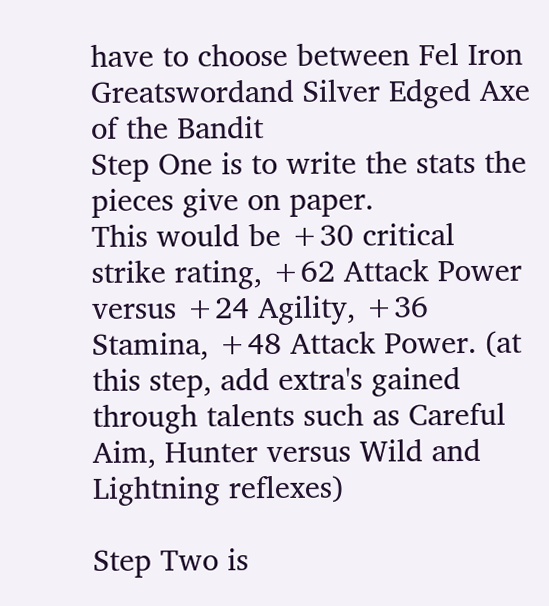have to choose between Fel Iron Greatswordand Silver Edged Axe of the Bandit
Step One is to write the stats the pieces give on paper.
This would be +30 critical strike rating, +62 Attack Power versus +24 Agility, +36 Stamina, +48 Attack Power. (at this step, add extra's gained through talents such as Careful Aim, Hunter versus Wild and Lightning reflexes)

Step Two is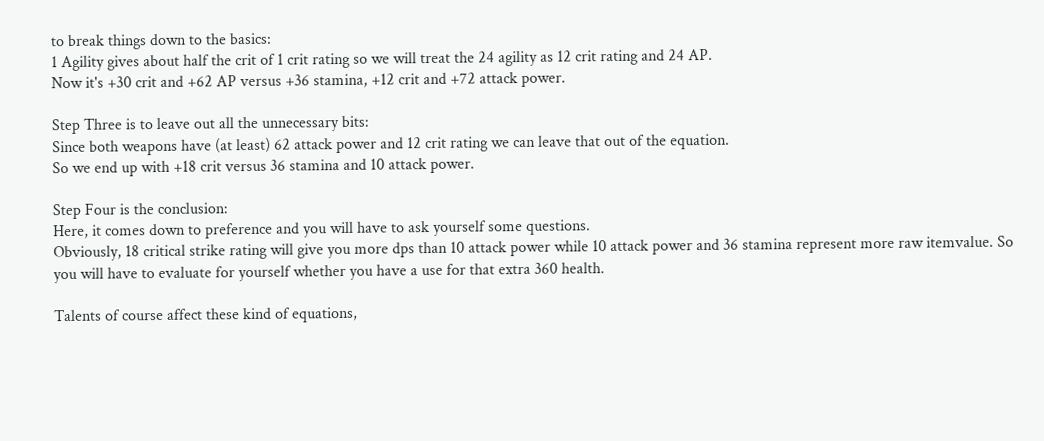to break things down to the basics:
1 Agility gives about half the crit of 1 crit rating so we will treat the 24 agility as 12 crit rating and 24 AP.
Now it's +30 crit and +62 AP versus +36 stamina, +12 crit and +72 attack power.

Step Three is to leave out all the unnecessary bits:
Since both weapons have (at least) 62 attack power and 12 crit rating we can leave that out of the equation.
So we end up with +18 crit versus 36 stamina and 10 attack power.

Step Four is the conclusion:
Here, it comes down to preference and you will have to ask yourself some questions.
Obviously, 18 critical strike rating will give you more dps than 10 attack power while 10 attack power and 36 stamina represent more raw itemvalue. So you will have to evaluate for yourself whether you have a use for that extra 360 health.

Talents of course affect these kind of equations,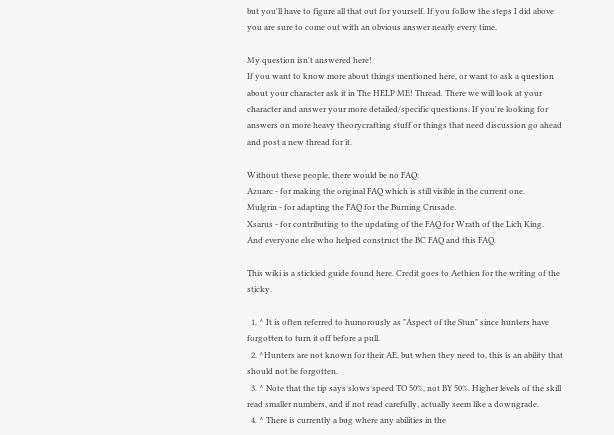but you'll have to figure all that out for yourself. If you follow the steps I did above you are sure to come out with an obvious answer nearly every time.

My question isn't answered here!
If you want to know more about things mentioned here, or want to ask a question about your character ask it in The HELP ME! Thread. There we will look at your character and answer your more detailed/specific questions. If you're looking for answers on more heavy theorycrafting stuff or things that need discussion go ahead and post a new thread for it.

Without these people, there would be no FAQ:
Azuarc - for making the original FAQ which is still visible in the current one.
Mulgrin - for adapting the FAQ for the Burning Crusade.
Xsarus - for contributing to the updating of the FAQ for Wrath of the Lich King.
And everyone else who helped construct the BC FAQ and this FAQ.

This wiki is a stickied guide found here. Credit goes to Aethien for the writing of the sticky.

  1. ^ It is often referred to humorously as "Aspect of the Stun" since hunters have forgotten to turn it off before a pull.
  2. ^Hunters are not known for their AE, but when they need to, this is an ability that should not be forgotten.
  3. ^ Note that the tip says slows speed TO 50%, not BY 50%. Higher levels of the skill read smaller numbers, and if not read carefully, actually seem like a downgrade.
  4. ^ There is currently a bug where any abilities in the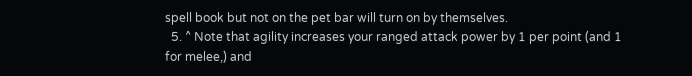spell book but not on the pet bar will turn on by themselves.
  5. ^ Note that agility increases your ranged attack power by 1 per point (and 1 for melee,) and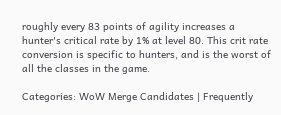roughly every 83 points of agility increases a hunter's critical rate by 1% at level 80. This crit rate conversion is specific to hunters, and is the worst of all the classes in the game.

Categories: WoW Merge Candidates | Frequently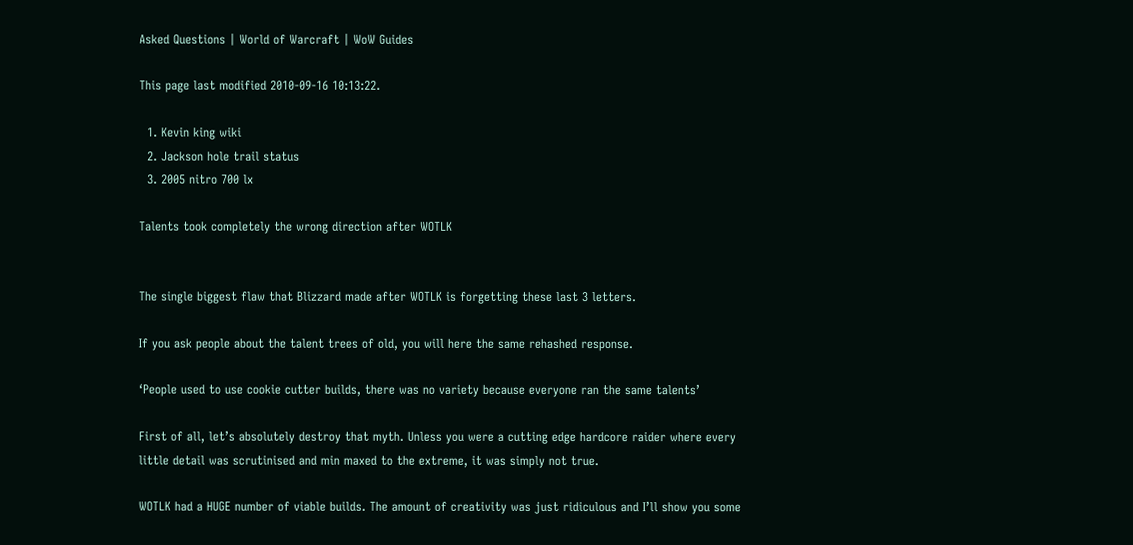Asked Questions | World of Warcraft | WoW Guides

This page last modified 2010-09-16 10:13:22.

  1. Kevin king wiki
  2. Jackson hole trail status
  3. 2005 nitro 700 lx

Talents took completely the wrong direction after WOTLK


The single biggest flaw that Blizzard made after WOTLK is forgetting these last 3 letters.

If you ask people about the talent trees of old, you will here the same rehashed response.

‘People used to use cookie cutter builds, there was no variety because everyone ran the same talents’

First of all, let’s absolutely destroy that myth. Unless you were a cutting edge hardcore raider where every little detail was scrutinised and min maxed to the extreme, it was simply not true.

WOTLK had a HUGE number of viable builds. The amount of creativity was just ridiculous and I’ll show you some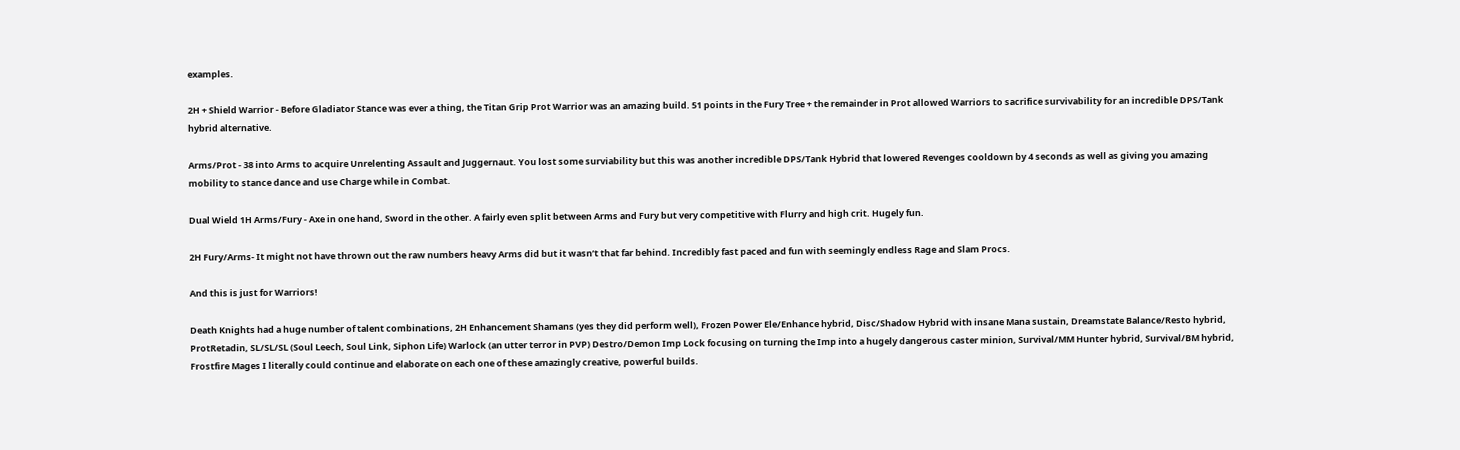examples.

2H + Shield Warrior - Before Gladiator Stance was ever a thing, the Titan Grip Prot Warrior was an amazing build. 51 points in the Fury Tree + the remainder in Prot allowed Warriors to sacrifice survivability for an incredible DPS/Tank hybrid alternative.

Arms/Prot - 38 into Arms to acquire Unrelenting Assault and Juggernaut. You lost some surviability but this was another incredible DPS/Tank Hybrid that lowered Revenges cooldown by 4 seconds as well as giving you amazing mobility to stance dance and use Charge while in Combat.

Dual Wield 1H Arms/Fury - Axe in one hand, Sword in the other. A fairly even split between Arms and Fury but very competitive with Flurry and high crit. Hugely fun.

2H Fury/Arms- It might not have thrown out the raw numbers heavy Arms did but it wasn’t that far behind. Incredibly fast paced and fun with seemingly endless Rage and Slam Procs.

And this is just for Warriors!

Death Knights had a huge number of talent combinations, 2H Enhancement Shamans (yes they did perform well), Frozen Power Ele/Enhance hybrid, Disc/Shadow Hybrid with insane Mana sustain, Dreamstate Balance/Resto hybrid, ProtRetadin, SL/SL/SL (Soul Leech, Soul Link, Siphon Life) Warlock (an utter terror in PVP) Destro/Demon Imp Lock focusing on turning the Imp into a hugely dangerous caster minion, Survival/MM Hunter hybrid, Survival/BM hybrid, Frostfire Mages I literally could continue and elaborate on each one of these amazingly creative, powerful builds.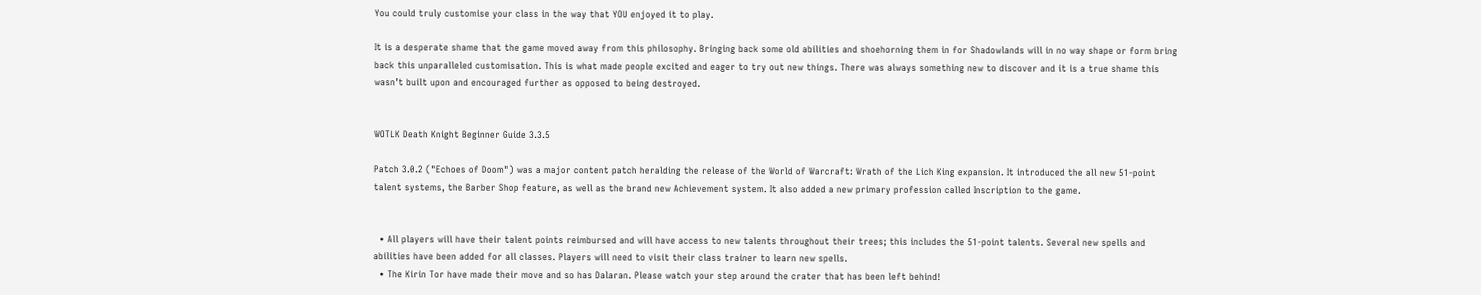You could truly customise your class in the way that YOU enjoyed it to play.

It is a desperate shame that the game moved away from this philosophy. Bringing back some old abilities and shoehorning them in for Shadowlands will in no way shape or form bring back this unparalleled customisation. This is what made people excited and eager to try out new things. There was always something new to discover and it is a true shame this wasn’t built upon and encouraged further as opposed to being destroyed.


WOTLK Death Knight Beginner Guide 3.3.5

Patch 3.0.2 ("Echoes of Doom") was a major content patch heralding the release of the World of Warcraft: Wrath of the Lich King expansion. It introduced the all new 51-point talent systems, the Barber Shop feature, as well as the brand new Achievement system. It also added a new primary profession called Inscription to the game.


  • All players will have their talent points reimbursed and will have access to new talents throughout their trees; this includes the 51-point talents. Several new spells and abilities have been added for all classes. Players will need to visit their class trainer to learn new spells.
  • The Kirin Tor have made their move and so has Dalaran. Please watch your step around the crater that has been left behind!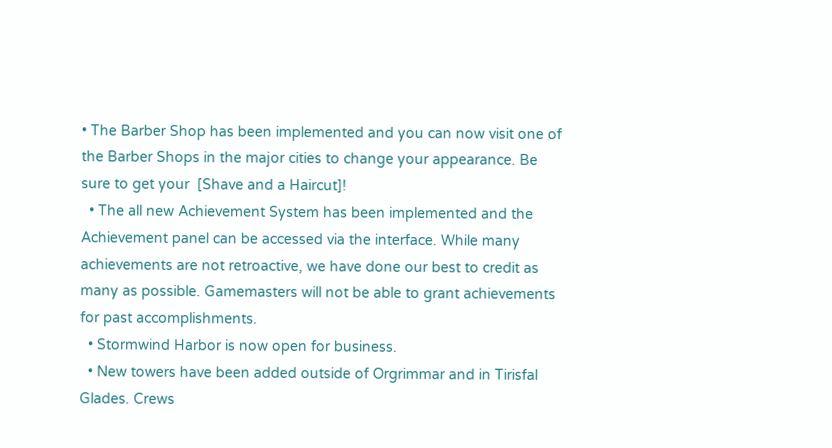• The Barber Shop has been implemented and you can now visit one of the Barber Shops in the major cities to change your appearance. Be sure to get your  [Shave and a Haircut]!
  • The all new Achievement System has been implemented and the Achievement panel can be accessed via the interface. While many achievements are not retroactive, we have done our best to credit as many as possible. Gamemasters will not be able to grant achievements for past accomplishments.
  • Stormwind Harbor is now open for business.
  • New towers have been added outside of Orgrimmar and in Tirisfal Glades. Crews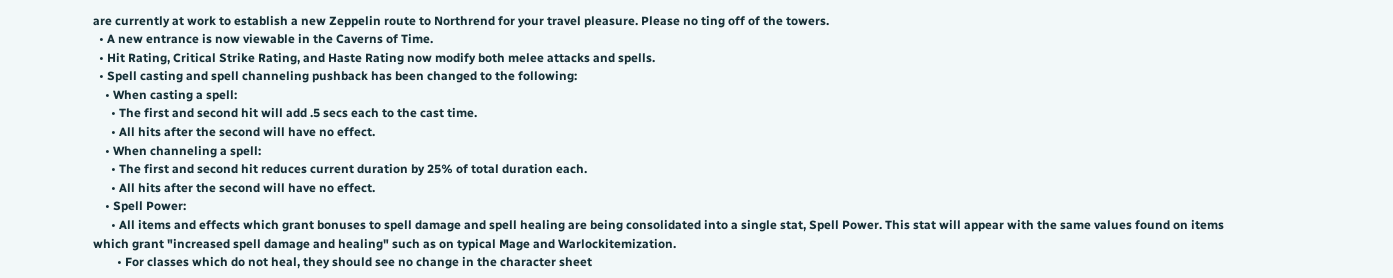are currently at work to establish a new Zeppelin route to Northrend for your travel pleasure. Please no ting off of the towers.
  • A new entrance is now viewable in the Caverns of Time.
  • Hit Rating, Critical Strike Rating, and Haste Rating now modify both melee attacks and spells.
  • Spell casting and spell channeling pushback has been changed to the following:
    • When casting a spell:
      • The first and second hit will add .5 secs each to the cast time.
      • All hits after the second will have no effect.
    • When channeling a spell:
      • The first and second hit reduces current duration by 25% of total duration each.
      • All hits after the second will have no effect.
    • Spell Power:
      • All items and effects which grant bonuses to spell damage and spell healing are being consolidated into a single stat, Spell Power. This stat will appear with the same values found on items which grant "increased spell damage and healing" such as on typical Mage and Warlockitemization.
        • For classes which do not heal, they should see no change in the character sheet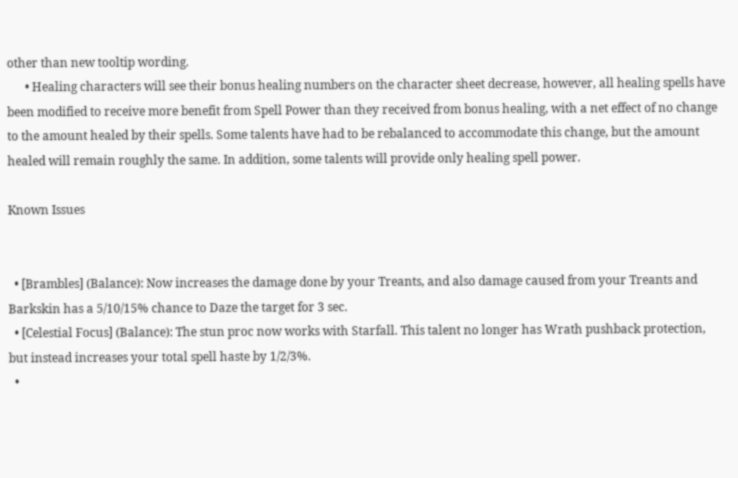other than new tooltip wording.
      • Healing characters will see their bonus healing numbers on the character sheet decrease, however, all healing spells have been modified to receive more benefit from Spell Power than they received from bonus healing, with a net effect of no change to the amount healed by their spells. Some talents have had to be rebalanced to accommodate this change, but the amount healed will remain roughly the same. In addition, some talents will provide only healing spell power.

Known Issues


  • [Brambles] (Balance): Now increases the damage done by your Treants, and also damage caused from your Treants and Barkskin has a 5/10/15% chance to Daze the target for 3 sec.
  • [Celestial Focus] (Balance): The stun proc now works with Starfall. This talent no longer has Wrath pushback protection, but instead increases your total spell haste by 1/2/3%.
  •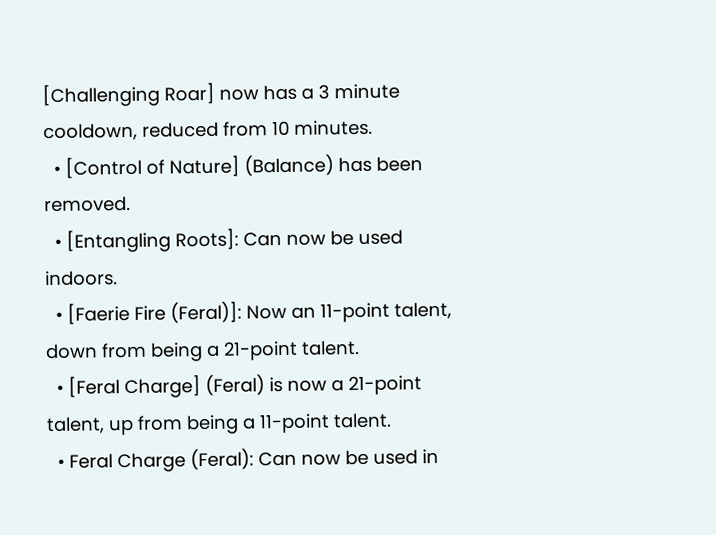[Challenging Roar] now has a 3 minute cooldown, reduced from 10 minutes.
  • [Control of Nature] (Balance) has been removed.
  • [Entangling Roots]: Can now be used indoors.
  • [Faerie Fire (Feral)]: Now an 11-point talent, down from being a 21-point talent.
  • [Feral Charge] (Feral) is now a 21-point talent, up from being a 11-point talent.
  • Feral Charge (Feral): Can now be used in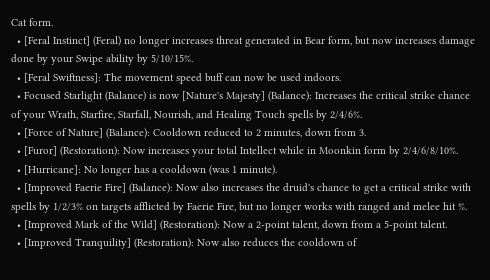Cat form.
  • [Feral Instinct] (Feral) no longer increases threat generated in Bear form, but now increases damage done by your Swipe ability by 5/10/15%.
  • [Feral Swiftness]: The movement speed buff can now be used indoors.
  • Focused Starlight (Balance) is now [Nature's Majesty] (Balance): Increases the critical strike chance of your Wrath, Starfire, Starfall, Nourish, and Healing Touch spells by 2/4/6%.
  • [Force of Nature] (Balance): Cooldown reduced to 2 minutes, down from 3.
  • [Furor] (Restoration): Now increases your total Intellect while in Moonkin form by 2/4/6/8/10%.
  • [Hurricane]: No longer has a cooldown (was 1 minute).
  • [Improved Faerie Fire] (Balance): Now also increases the druid's chance to get a critical strike with spells by 1/2/3% on targets afflicted by Faerie Fire, but no longer works with ranged and melee hit %.
  • [Improved Mark of the Wild] (Restoration): Now a 2-point talent, down from a 5-point talent.
  • [Improved Tranquility] (Restoration): Now also reduces the cooldown of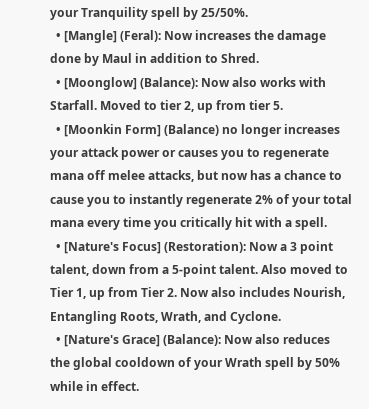your Tranquility spell by 25/50%.
  • [Mangle] (Feral): Now increases the damage done by Maul in addition to Shred.
  • [Moonglow] (Balance): Now also works with Starfall. Moved to tier 2, up from tier 5.
  • [Moonkin Form] (Balance) no longer increases your attack power or causes you to regenerate mana off melee attacks, but now has a chance to cause you to instantly regenerate 2% of your total mana every time you critically hit with a spell.
  • [Nature's Focus] (Restoration): Now a 3 point talent, down from a 5-point talent. Also moved to Tier 1, up from Tier 2. Now also includes Nourish, Entangling Roots, Wrath, and Cyclone.
  • [Nature's Grace] (Balance): Now also reduces the global cooldown of your Wrath spell by 50% while in effect.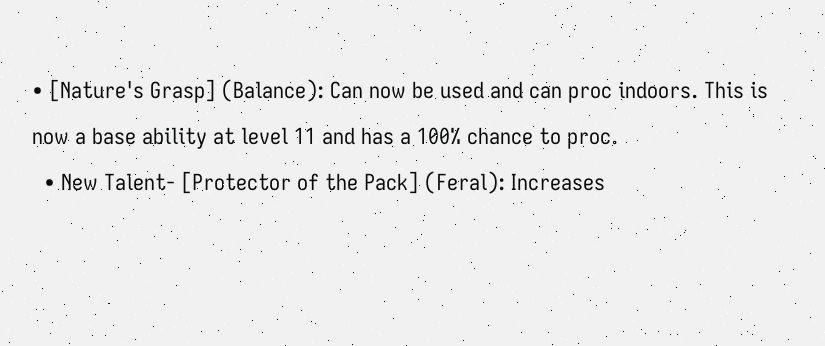• [Nature's Grasp] (Balance): Can now be used and can proc indoors. This is now a base ability at level 11 and has a 100% chance to proc.
  • New Talent- [Protector of the Pack] (Feral): Increases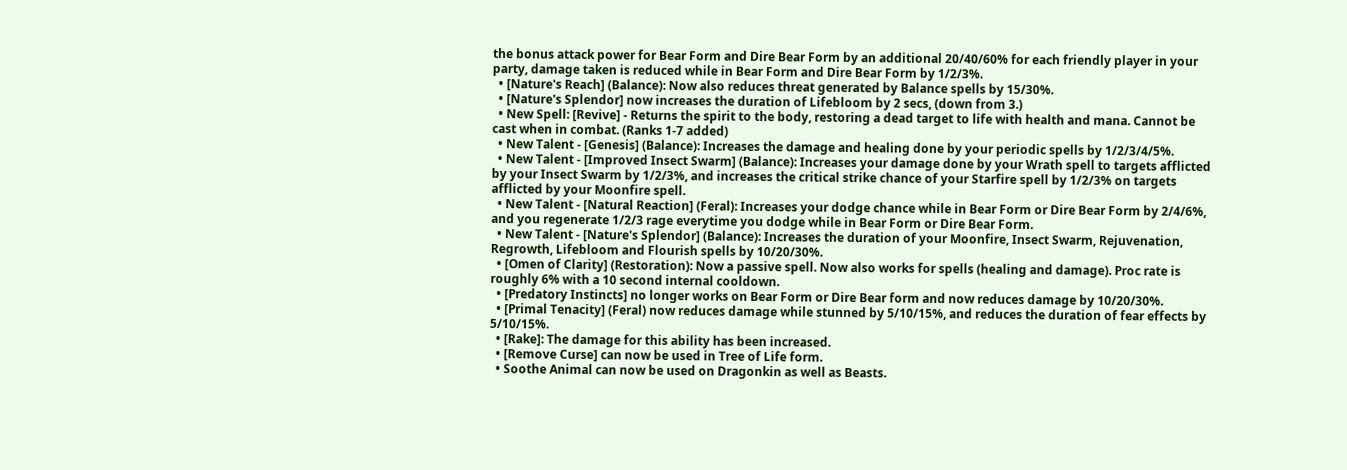the bonus attack power for Bear Form and Dire Bear Form by an additional 20/40/60% for each friendly player in your party, damage taken is reduced while in Bear Form and Dire Bear Form by 1/2/3%.
  • [Nature's Reach] (Balance): Now also reduces threat generated by Balance spells by 15/30%.
  • [Nature's Splendor] now increases the duration of Lifebloom by 2 secs, (down from 3.)
  • New Spell: [Revive] - Returns the spirit to the body, restoring a dead target to life with health and mana. Cannot be cast when in combat. (Ranks 1-7 added)
  • New Talent - [Genesis] (Balance): Increases the damage and healing done by your periodic spells by 1/2/3/4/5%.
  • New Talent - [Improved Insect Swarm] (Balance): Increases your damage done by your Wrath spell to targets afflicted by your Insect Swarm by 1/2/3%, and increases the critical strike chance of your Starfire spell by 1/2/3% on targets afflicted by your Moonfire spell.
  • New Talent - [Natural Reaction] (Feral): Increases your dodge chance while in Bear Form or Dire Bear Form by 2/4/6%, and you regenerate 1/2/3 rage everytime you dodge while in Bear Form or Dire Bear Form.
  • New Talent - [Nature's Splendor] (Balance): Increases the duration of your Moonfire, Insect Swarm, Rejuvenation, Regrowth, Lifebloom and Flourish spells by 10/20/30%.
  • [Omen of Clarity] (Restoration): Now a passive spell. Now also works for spells (healing and damage). Proc rate is roughly 6% with a 10 second internal cooldown.
  • [Predatory Instincts] no longer works on Bear Form or Dire Bear form and now reduces damage by 10/20/30%.
  • [Primal Tenacity] (Feral) now reduces damage while stunned by 5/10/15%, and reduces the duration of fear effects by 5/10/15%.
  • [Rake]: The damage for this ability has been increased.
  • [Remove Curse] can now be used in Tree of Life form.
  • Soothe Animal can now be used on Dragonkin as well as Beasts.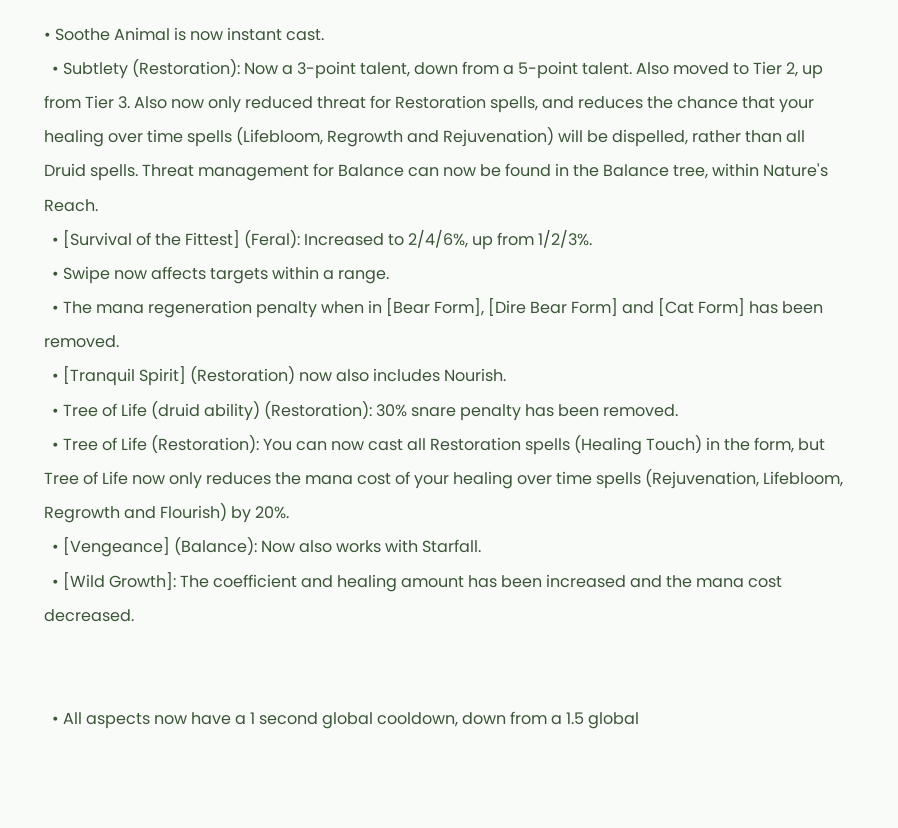• Soothe Animal is now instant cast.
  • Subtlety (Restoration): Now a 3-point talent, down from a 5-point talent. Also moved to Tier 2, up from Tier 3. Also now only reduced threat for Restoration spells, and reduces the chance that your healing over time spells (Lifebloom, Regrowth and Rejuvenation) will be dispelled, rather than all Druid spells. Threat management for Balance can now be found in the Balance tree, within Nature's Reach.
  • [Survival of the Fittest] (Feral): Increased to 2/4/6%, up from 1/2/3%.
  • Swipe now affects targets within a range.
  • The mana regeneration penalty when in [Bear Form], [Dire Bear Form] and [Cat Form] has been removed.
  • [Tranquil Spirit] (Restoration) now also includes Nourish.
  • Tree of Life (druid ability) (Restoration): 30% snare penalty has been removed.
  • Tree of Life (Restoration): You can now cast all Restoration spells (Healing Touch) in the form, but Tree of Life now only reduces the mana cost of your healing over time spells (Rejuvenation, Lifebloom, Regrowth and Flourish) by 20%.
  • [Vengeance] (Balance): Now also works with Starfall.
  • [Wild Growth]: The coefficient and healing amount has been increased and the mana cost decreased.


  • All aspects now have a 1 second global cooldown, down from a 1.5 global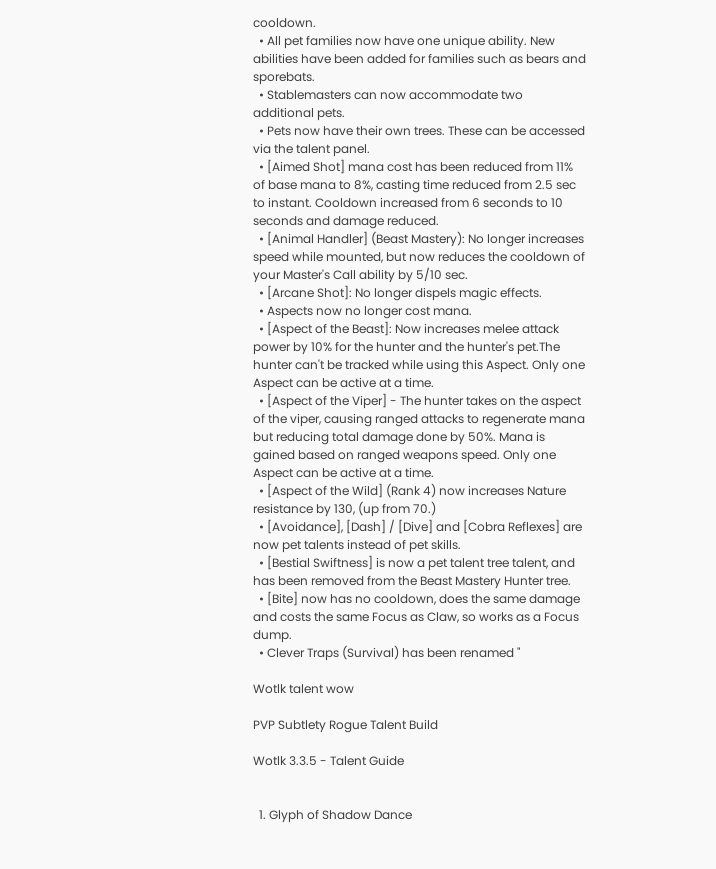cooldown.
  • All pet families now have one unique ability. New abilities have been added for families such as bears and sporebats.
  • Stablemasters can now accommodate two additional pets.
  • Pets now have their own trees. These can be accessed via the talent panel.
  • [Aimed Shot] mana cost has been reduced from 11% of base mana to 8%, casting time reduced from 2.5 sec to instant. Cooldown increased from 6 seconds to 10 seconds and damage reduced.
  • [Animal Handler] (Beast Mastery): No longer increases speed while mounted, but now reduces the cooldown of your Master's Call ability by 5/10 sec.
  • [Arcane Shot]: No longer dispels magic effects.
  • Aspects now no longer cost mana.
  • [Aspect of the Beast]: Now increases melee attack power by 10% for the hunter and the hunter's pet.The hunter can't be tracked while using this Aspect. Only one Aspect can be active at a time.
  • [Aspect of the Viper] - The hunter takes on the aspect of the viper, causing ranged attacks to regenerate mana but reducing total damage done by 50%. Mana is gained based on ranged weapons speed. Only one Aspect can be active at a time.
  • [Aspect of the Wild] (Rank 4) now increases Nature resistance by 130, (up from 70.)
  • [Avoidance], [Dash] / [Dive] and [Cobra Reflexes] are now pet talents instead of pet skills.
  • [Bestial Swiftness] is now a pet talent tree talent, and has been removed from the Beast Mastery Hunter tree.
  • [Bite] now has no cooldown, does the same damage and costs the same Focus as Claw, so works as a Focus dump.
  • Clever Traps (Survival) has been renamed "

Wotlk talent wow

PVP Subtlety Rogue Talent Build

Wotlk 3.3.5 - Talent Guide


  1. Glyph of Shadow Dance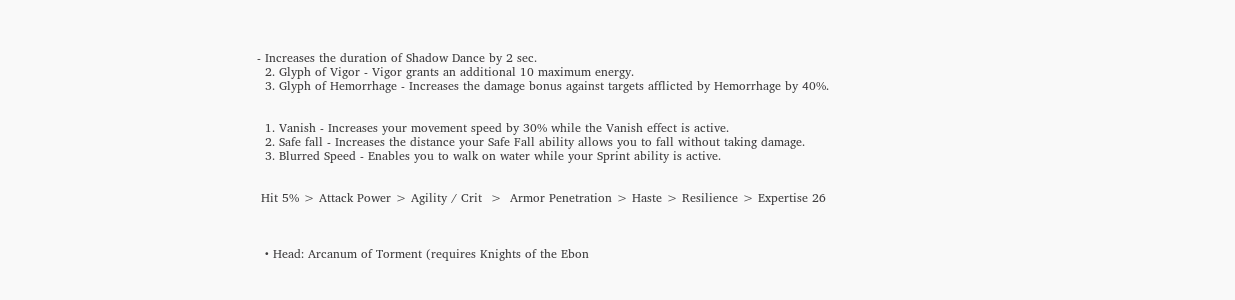- Increases the duration of Shadow Dance by 2 sec.
  2. Glyph of Vigor - Vigor grants an additional 10 maximum energy.
  3. Glyph of Hemorrhage - Increases the damage bonus against targets afflicted by Hemorrhage by 40%.


  1. Vanish - Increases your movement speed by 30% while the Vanish effect is active.
  2. Safe fall - Increases the distance your Safe Fall ability allows you to fall without taking damage.
  3. Blurred Speed - Enables you to walk on water while your Sprint ability is active.


 Hit 5% > Attack Power > Agility / Crit  >  Armor Penetration > Haste > Resilience > Expertise 26



  • Head: Arcanum of Torment (requires Knights of the Ebon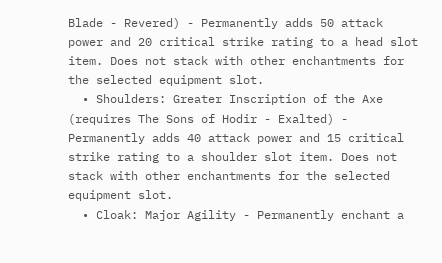Blade - Revered) - Permanently adds 50 attack power and 20 critical strike rating to a head slot item. Does not stack with other enchantments for the selected equipment slot.
  • Shoulders: Greater Inscription of the Axe (requires The Sons of Hodir - Exalted) - Permanently adds 40 attack power and 15 critical strike rating to a shoulder slot item. Does not stack with other enchantments for the selected equipment slot.
  • Cloak: Major Agility - Permanently enchant a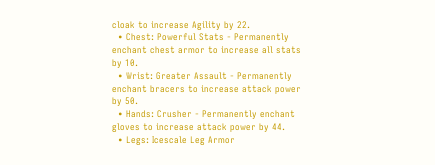cloak to increase Agility by 22.
  • Chest: Powerful Stats - Permanently enchant chest armor to increase all stats by 10.
  • Wrist: Greater Assault - Permanently enchant bracers to increase attack power by 50.
  • Hands: Crusher - Permanently enchant gloves to increase attack power by 44.
  • Legs: Icescale Leg Armor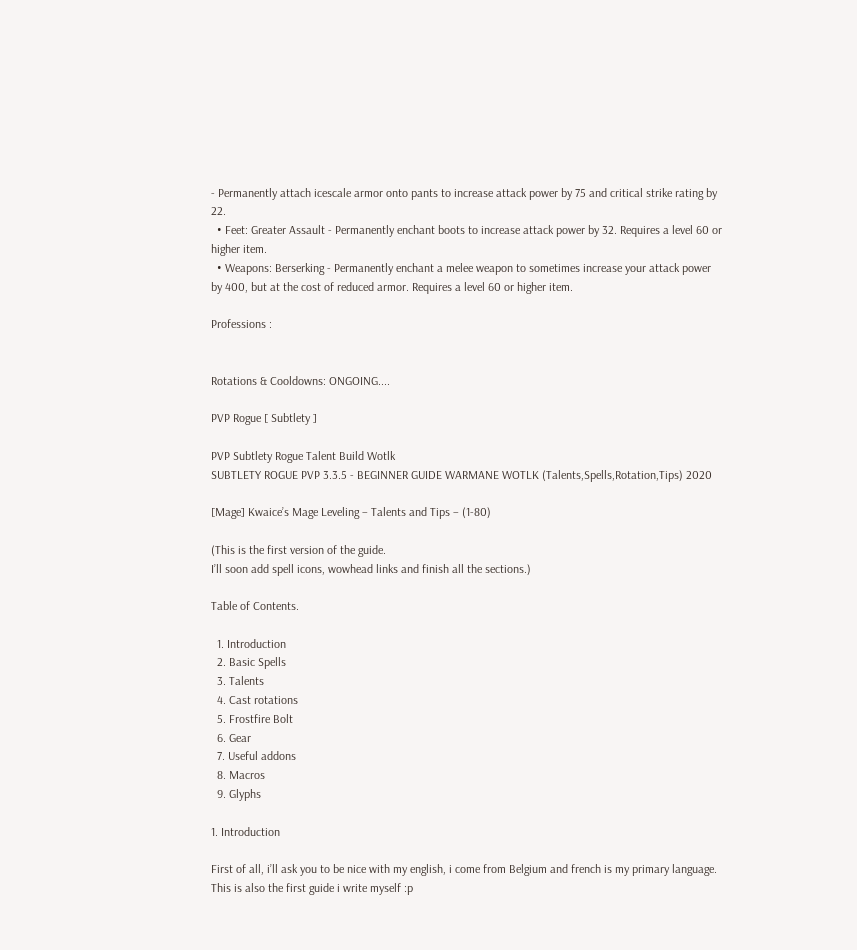- Permanently attach icescale armor onto pants to increase attack power by 75 and critical strike rating by 22.
  • Feet: Greater Assault - Permanently enchant boots to increase attack power by 32. Requires a level 60 or higher item.
  • Weapons: Berserking - Permanently enchant a melee weapon to sometimes increase your attack power by 400, but at the cost of reduced armor. Requires a level 60 or higher item.

Professions :


Rotations & Cooldowns: ONGOING....

PVP Rogue [ Subtlety ]

PVP Subtlety Rogue Talent Build Wotlk
SUBTLETY ROGUE PVP 3.3.5 - BEGINNER GUIDE WARMANE WOTLK (Talents,Spells,Rotation,Tips) 2020

[Mage] Kwaice’s Mage Leveling – Talents and Tips – (1-80)

(This is the first version of the guide.
I’ll soon add spell icons, wowhead links and finish all the sections.)

Table of Contents.

  1. Introduction
  2. Basic Spells
  3. Talents
  4. Cast rotations
  5. Frostfire Bolt
  6. Gear
  7. Useful addons
  8. Macros
  9. Glyphs

1. Introduction

First of all, i’ll ask you to be nice with my english, i come from Belgium and french is my primary language. This is also the first guide i write myself :p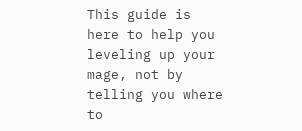This guide is here to help you leveling up your mage, not by telling you where to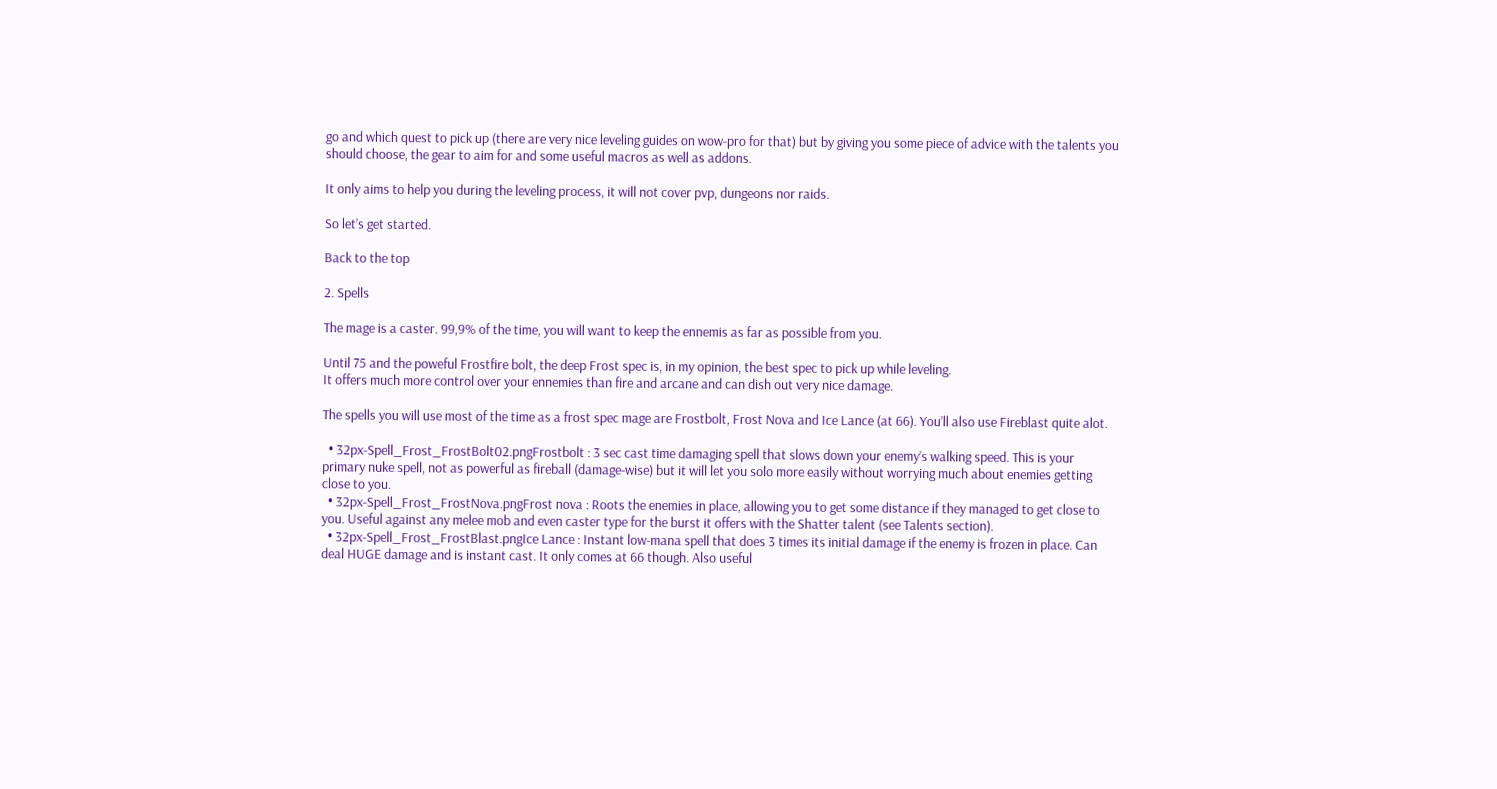go and which quest to pick up (there are very nice leveling guides on wow-pro for that) but by giving you some piece of advice with the talents you should choose, the gear to aim for and some useful macros as well as addons.

It only aims to help you during the leveling process, it will not cover pvp, dungeons nor raids.

So let’s get started.

Back to the top

2. Spells

The mage is a caster. 99,9% of the time, you will want to keep the ennemis as far as possible from you.

Until 75 and the poweful Frostfire bolt, the deep Frost spec is, in my opinion, the best spec to pick up while leveling.
It offers much more control over your ennemies than fire and arcane and can dish out very nice damage.

The spells you will use most of the time as a frost spec mage are Frostbolt, Frost Nova and Ice Lance (at 66). You’ll also use Fireblast quite alot.

  • 32px-Spell_Frost_FrostBolt02.pngFrostbolt : 3 sec cast time damaging spell that slows down your enemy’s walking speed. This is your primary nuke spell, not as powerful as fireball (damage-wise) but it will let you solo more easily without worrying much about enemies getting close to you.
  • 32px-Spell_Frost_FrostNova.pngFrost nova : Roots the enemies in place, allowing you to get some distance if they managed to get close to you. Useful against any melee mob and even caster type for the burst it offers with the Shatter talent (see Talents section).
  • 32px-Spell_Frost_FrostBlast.pngIce Lance : Instant low-mana spell that does 3 times its initial damage if the enemy is frozen in place. Can deal HUGE damage and is instant cast. It only comes at 66 though. Also useful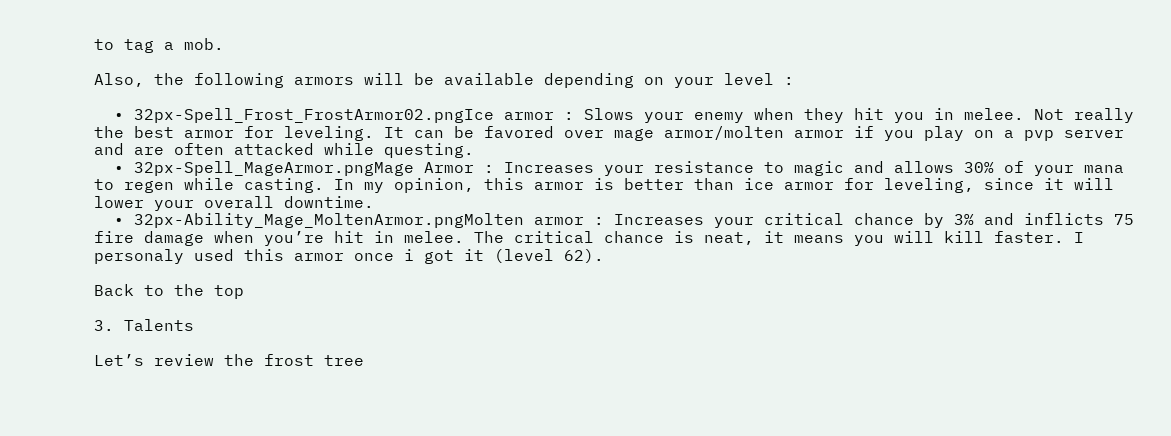to tag a mob.

Also, the following armors will be available depending on your level :

  • 32px-Spell_Frost_FrostArmor02.pngIce armor : Slows your enemy when they hit you in melee. Not really the best armor for leveling. It can be favored over mage armor/molten armor if you play on a pvp server and are often attacked while questing.
  • 32px-Spell_MageArmor.pngMage Armor : Increases your resistance to magic and allows 30% of your mana to regen while casting. In my opinion, this armor is better than ice armor for leveling, since it will lower your overall downtime.
  • 32px-Ability_Mage_MoltenArmor.pngMolten armor : Increases your critical chance by 3% and inflicts 75 fire damage when you’re hit in melee. The critical chance is neat, it means you will kill faster. I personaly used this armor once i got it (level 62).

Back to the top

3. Talents

Let’s review the frost tree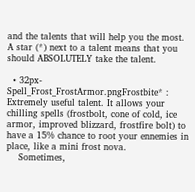and the talents that will help you the most. A star (*) next to a talent means that you should ABSOLUTELY take the talent.

  • 32px-Spell_Frost_FrostArmor.pngFrostbite* : Extremely useful talent. It allows your chilling spells (frostbolt, cone of cold, ice armor, improved blizzard, frostfire bolt) to have a 15% chance to root your ennemies in place, like a mini frost nova.
    Sometimes,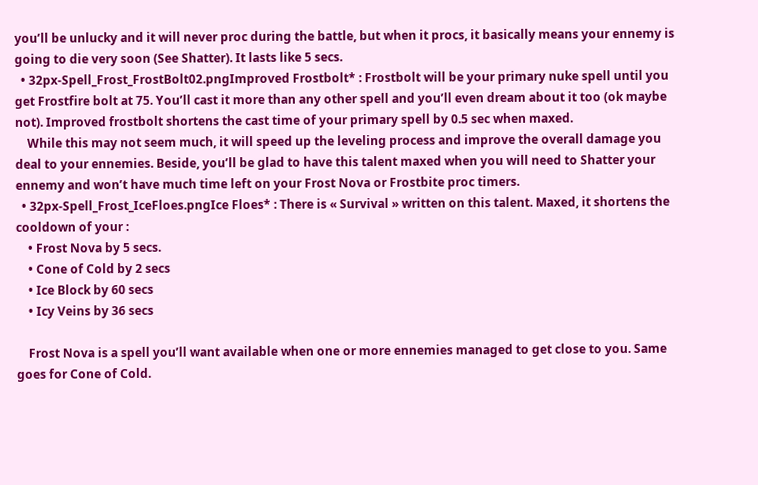you’ll be unlucky and it will never proc during the battle, but when it procs, it basically means your ennemy is going to die very soon (See Shatter). It lasts like 5 secs.
  • 32px-Spell_Frost_FrostBolt02.pngImproved Frostbolt* : Frostbolt will be your primary nuke spell until you get Frostfire bolt at 75. You’ll cast it more than any other spell and you’ll even dream about it too (ok maybe not). Improved frostbolt shortens the cast time of your primary spell by 0.5 sec when maxed.
    While this may not seem much, it will speed up the leveling process and improve the overall damage you deal to your ennemies. Beside, you’ll be glad to have this talent maxed when you will need to Shatter your ennemy and won’t have much time left on your Frost Nova or Frostbite proc timers.
  • 32px-Spell_Frost_IceFloes.pngIce Floes* : There is « Survival » written on this talent. Maxed, it shortens the cooldown of your :
    • Frost Nova by 5 secs.
    • Cone of Cold by 2 secs
    • Ice Block by 60 secs
    • Icy Veins by 36 secs

    Frost Nova is a spell you’ll want available when one or more ennemies managed to get close to you. Same goes for Cone of Cold.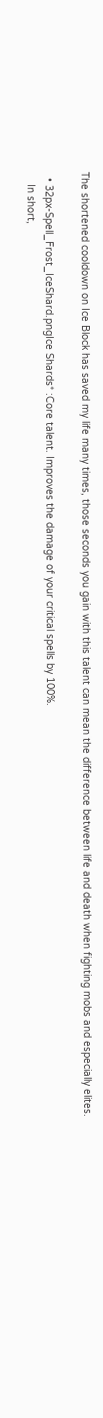The shortened cooldown on Ice Block has saved my life many times, those seconds you gain with this talent can mean the difference between life and death when fighting mobs and especially elites.

  • 32px-Spell_Frost_IceShard.pngIce Shards* :Core talent. Improves the damage of your critical spells by 100%.
    In short,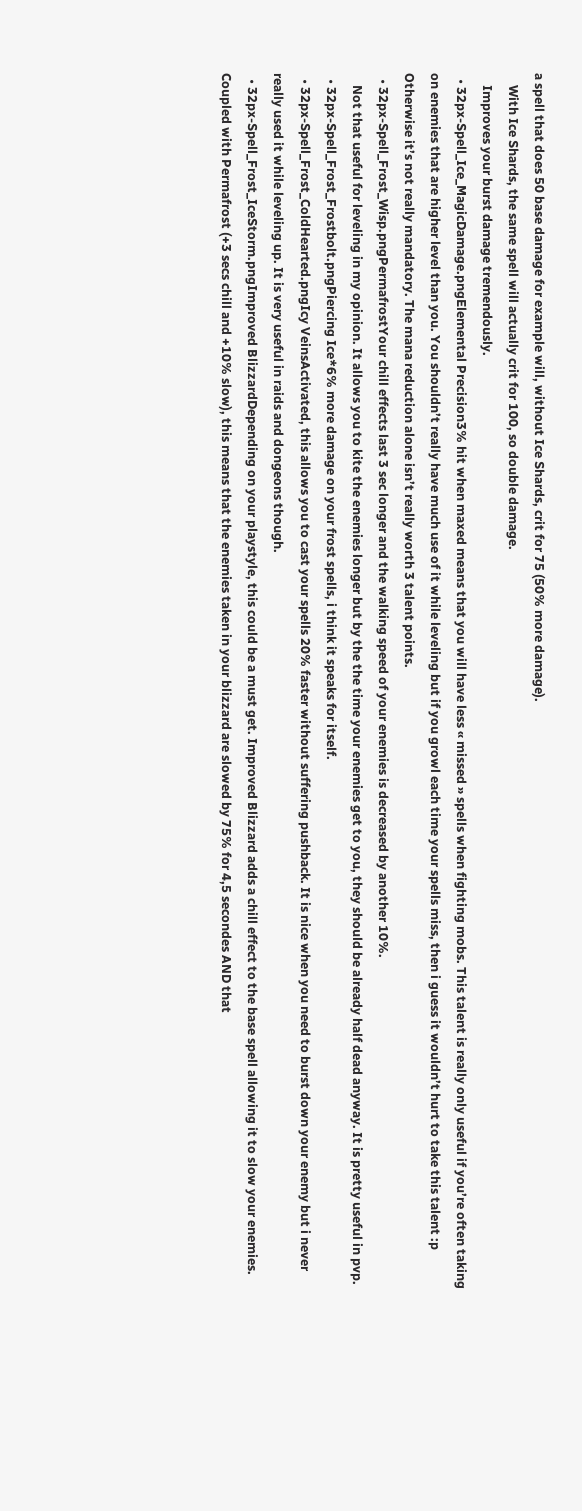a spell that does 50 base damage for example will, without Ice Shards, crit for 75 (50% more damage).
    With Ice Shards, the same spell will actually crit for 100, so double damage.
    Improves your burst damage tremendously.
  • 32px-Spell_Ice_MagicDamage.pngElemental Precision3% hit when maxed means that you will have less « missed » spells when fighting mobs. This talent is really only useful if you’re often taking on enemies that are higher level than you. You shouldn’t really have much use of it while leveling but if you growl each time your spells miss, then i guess it wouldn’t hurt to take this talent :p Otherwise it’s not really mandatory. The mana reduction alone isn’t really worth 3 talent points.
  • 32px-Spell_Frost_Wisp.pngPermafrostYour chill effects last 3 sec longer and the walking speed of your enemies is decreased by another 10%.
    Not that useful for leveling in my opinion. It allows you to kite the enemies longer but by the the time your enemies get to you, they should be already half dead anyway. It is pretty useful in pvp.
  • 32px-Spell_Frost_Frostbolt.pngPiercing Ice*6% more damage on your frost spells, i think it speaks for itself.
  • 32px-Spell_Frost_ColdHearted.pngIcy VeinsActivated, this allows you to cast your spells 20% faster without suffering pushback. It is nice when you need to burst down your enemy but i never really used it while leveling up. It is very useful in raids and dongeons though.
  • 32px-Spell_Frost_IceStorm.pngImproved BlizzardDepending on your playstyle, this could be a must get. Improved Blizzard adds a chill effect to the base spell allowing it to slow your enemies. Coupled with Permafrost (+3 secs chill and +10% slow), this means that the enemies taken in your blizzard are slowed by 75% for 4,5 secondes AND that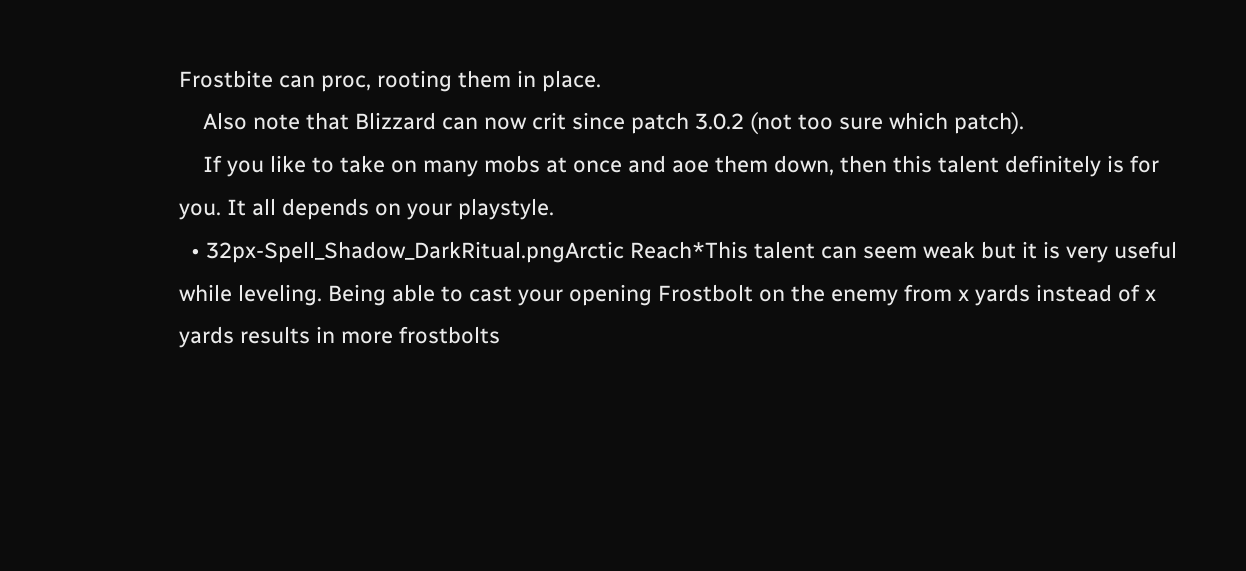Frostbite can proc, rooting them in place.
    Also note that Blizzard can now crit since patch 3.0.2 (not too sure which patch).
    If you like to take on many mobs at once and aoe them down, then this talent definitely is for you. It all depends on your playstyle.
  • 32px-Spell_Shadow_DarkRitual.pngArctic Reach*This talent can seem weak but it is very useful while leveling. Being able to cast your opening Frostbolt on the enemy from x yards instead of x yards results in more frostbolts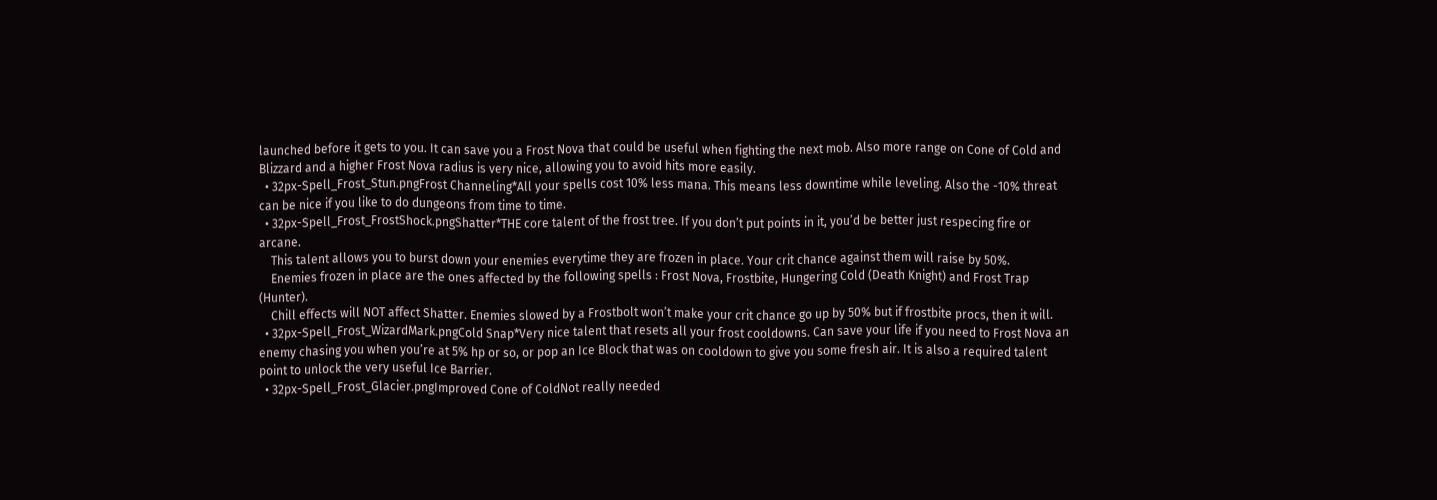launched before it gets to you. It can save you a Frost Nova that could be useful when fighting the next mob. Also more range on Cone of Cold and Blizzard and a higher Frost Nova radius is very nice, allowing you to avoid hits more easily.
  • 32px-Spell_Frost_Stun.pngFrost Channeling*All your spells cost 10% less mana. This means less downtime while leveling. Also the -10% threat can be nice if you like to do dungeons from time to time.
  • 32px-Spell_Frost_FrostShock.pngShatter*THE core talent of the frost tree. If you don’t put points in it, you’d be better just respecing fire or arcane.
    This talent allows you to burst down your enemies everytime they are frozen in place. Your crit chance against them will raise by 50%.
    Enemies frozen in place are the ones affected by the following spells : Frost Nova, Frostbite, Hungering Cold (Death Knight) and Frost Trap (Hunter).
    Chill effects will NOT affect Shatter. Enemies slowed by a Frostbolt won’t make your crit chance go up by 50% but if frostbite procs, then it will.
  • 32px-Spell_Frost_WizardMark.pngCold Snap*Very nice talent that resets all your frost cooldowns. Can save your life if you need to Frost Nova an enemy chasing you when you’re at 5% hp or so, or pop an Ice Block that was on cooldown to give you some fresh air. It is also a required talent point to unlock the very useful Ice Barrier.
  • 32px-Spell_Frost_Glacier.pngImproved Cone of ColdNot really needed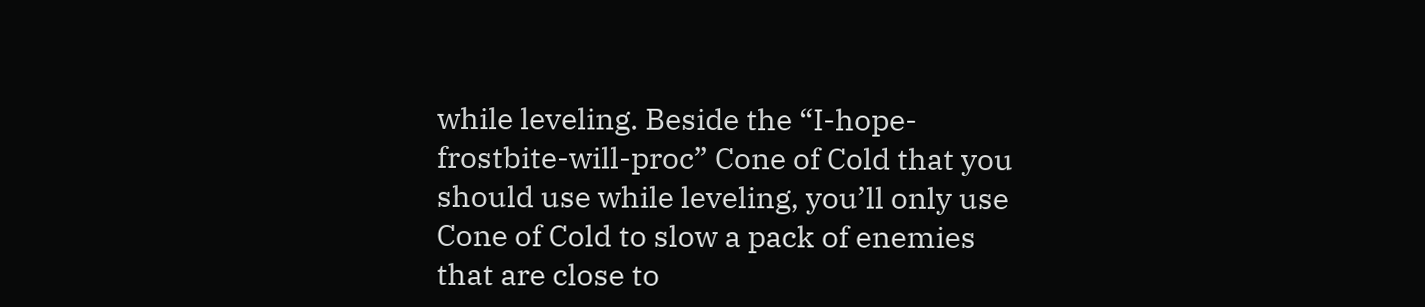while leveling. Beside the “I-hope-frostbite-will-proc” Cone of Cold that you should use while leveling, you’ll only use Cone of Cold to slow a pack of enemies that are close to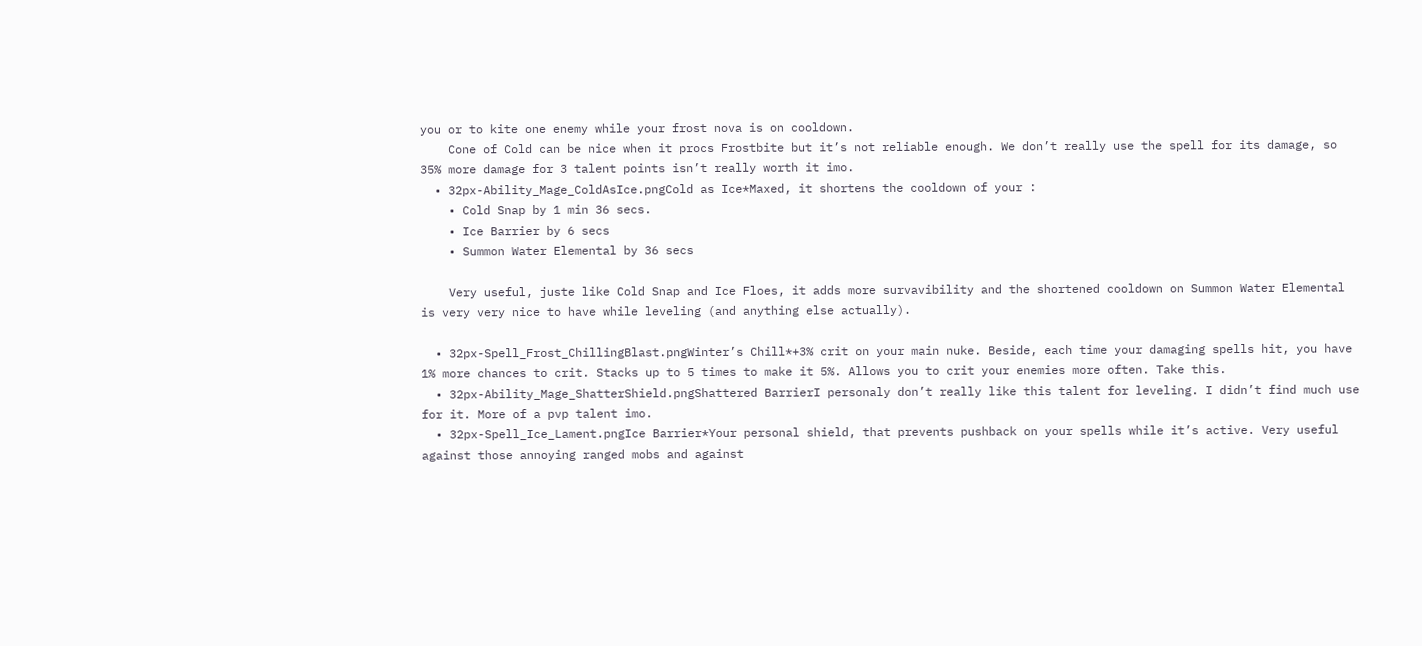you or to kite one enemy while your frost nova is on cooldown.
    Cone of Cold can be nice when it procs Frostbite but it’s not reliable enough. We don’t really use the spell for its damage, so 35% more damage for 3 talent points isn’t really worth it imo.
  • 32px-Ability_Mage_ColdAsIce.pngCold as Ice*Maxed, it shortens the cooldown of your :
    • Cold Snap by 1 min 36 secs.
    • Ice Barrier by 6 secs
    • Summon Water Elemental by 36 secs

    Very useful, juste like Cold Snap and Ice Floes, it adds more survavibility and the shortened cooldown on Summon Water Elemental is very very nice to have while leveling (and anything else actually).

  • 32px-Spell_Frost_ChillingBlast.pngWinter’s Chill*+3% crit on your main nuke. Beside, each time your damaging spells hit, you have 1% more chances to crit. Stacks up to 5 times to make it 5%. Allows you to crit your enemies more often. Take this.
  • 32px-Ability_Mage_ShatterShield.pngShattered BarrierI personaly don’t really like this talent for leveling. I didn’t find much use for it. More of a pvp talent imo.
  • 32px-Spell_Ice_Lament.pngIce Barrier*Your personal shield, that prevents pushback on your spells while it’s active. Very useful against those annoying ranged mobs and against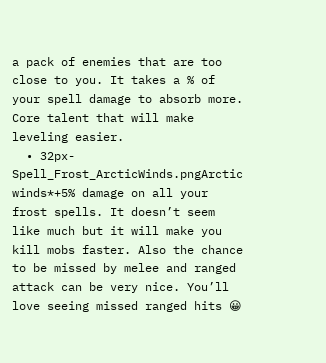a pack of enemies that are too close to you. It takes a % of your spell damage to absorb more. Core talent that will make leveling easier.
  • 32px-Spell_Frost_ArcticWinds.pngArctic winds*+5% damage on all your frost spells. It doesn’t seem like much but it will make you kill mobs faster. Also the chance to be missed by melee and ranged attack can be very nice. You’ll love seeing missed ranged hits 😀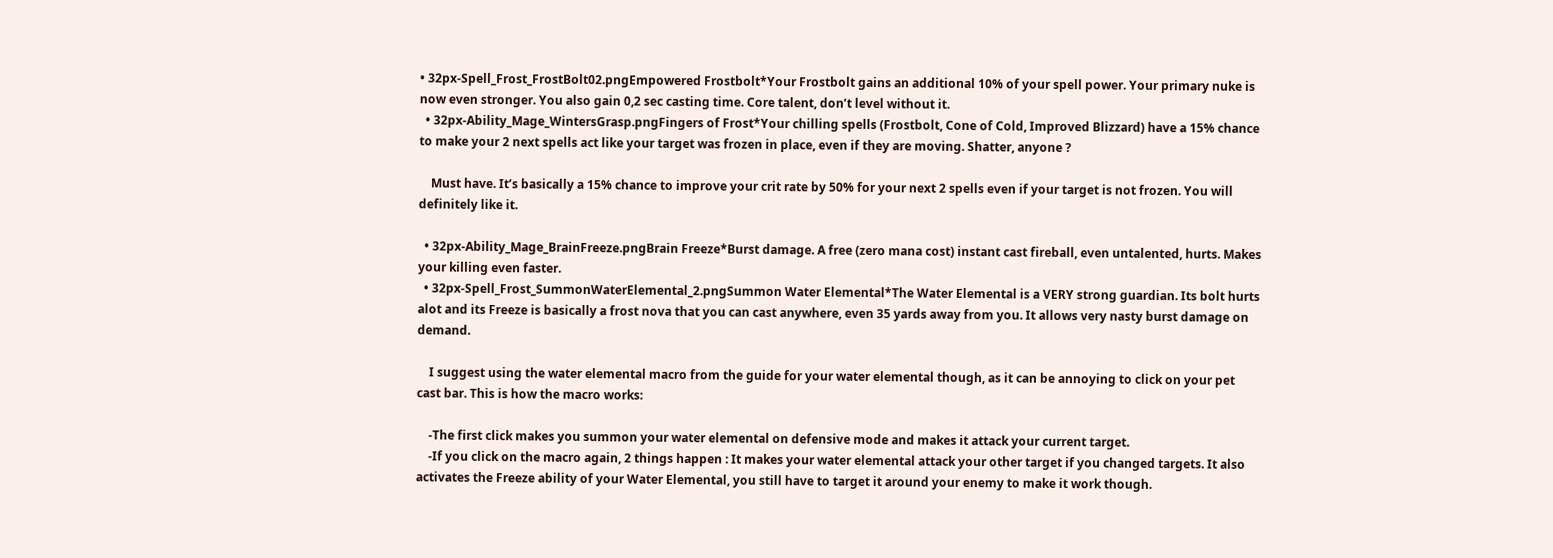• 32px-Spell_Frost_FrostBolt02.pngEmpowered Frostbolt*Your Frostbolt gains an additional 10% of your spell power. Your primary nuke is now even stronger. You also gain 0,2 sec casting time. Core talent, don’t level without it.
  • 32px-Ability_Mage_WintersGrasp.pngFingers of Frost*Your chilling spells (Frostbolt, Cone of Cold, Improved Blizzard) have a 15% chance to make your 2 next spells act like your target was frozen in place, even if they are moving. Shatter, anyone ?

    Must have. It’s basically a 15% chance to improve your crit rate by 50% for your next 2 spells even if your target is not frozen. You will definitely like it.

  • 32px-Ability_Mage_BrainFreeze.pngBrain Freeze*Burst damage. A free (zero mana cost) instant cast fireball, even untalented, hurts. Makes your killing even faster.
  • 32px-Spell_Frost_SummonWaterElemental_2.pngSummon Water Elemental*The Water Elemental is a VERY strong guardian. Its bolt hurts alot and its Freeze is basically a frost nova that you can cast anywhere, even 35 yards away from you. It allows very nasty burst damage on demand.

    I suggest using the water elemental macro from the guide for your water elemental though, as it can be annoying to click on your pet cast bar. This is how the macro works:

    -The first click makes you summon your water elemental on defensive mode and makes it attack your current target.
    -If you click on the macro again, 2 things happen : It makes your water elemental attack your other target if you changed targets. It also activates the Freeze ability of your Water Elemental, you still have to target it around your enemy to make it work though.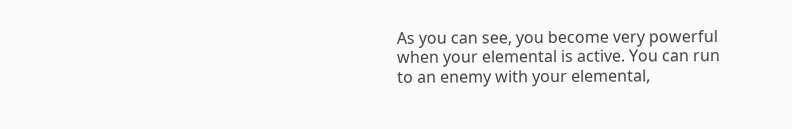As you can see, you become very powerful when your elemental is active. You can run to an enemy with your elemental,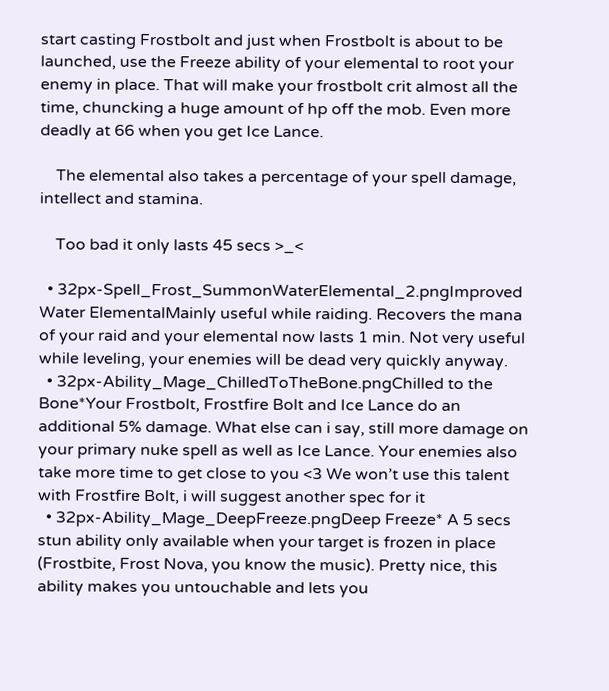start casting Frostbolt and just when Frostbolt is about to be launched, use the Freeze ability of your elemental to root your enemy in place. That will make your frostbolt crit almost all the time, chuncking a huge amount of hp off the mob. Even more deadly at 66 when you get Ice Lance.

    The elemental also takes a percentage of your spell damage, intellect and stamina.

    Too bad it only lasts 45 secs >_<

  • 32px-Spell_Frost_SummonWaterElemental_2.pngImproved Water ElementalMainly useful while raiding. Recovers the mana of your raid and your elemental now lasts 1 min. Not very useful while leveling, your enemies will be dead very quickly anyway.
  • 32px-Ability_Mage_ChilledToTheBone.pngChilled to the Bone*Your Frostbolt, Frostfire Bolt and Ice Lance do an additional 5% damage. What else can i say, still more damage on your primary nuke spell as well as Ice Lance. Your enemies also take more time to get close to you <3 We won’t use this talent with Frostfire Bolt, i will suggest another spec for it
  • 32px-Ability_Mage_DeepFreeze.pngDeep Freeze* A 5 secs stun ability only available when your target is frozen in place (Frostbite, Frost Nova, you know the music). Pretty nice, this ability makes you untouchable and lets you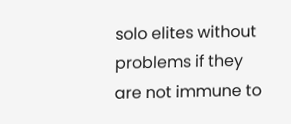solo elites without problems if they are not immune to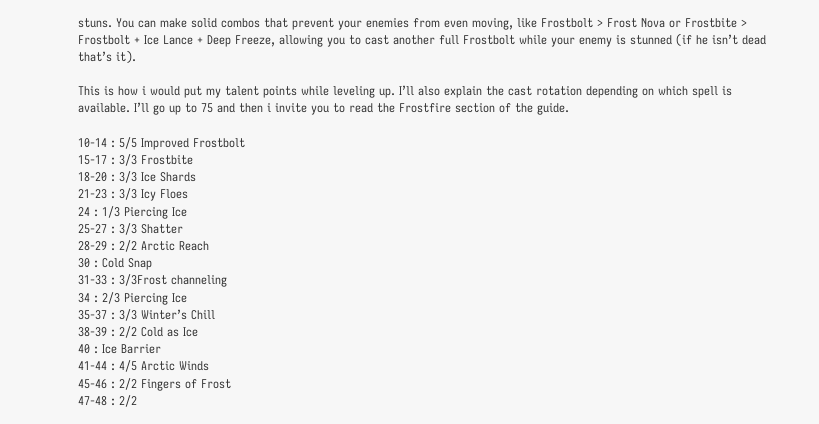stuns. You can make solid combos that prevent your enemies from even moving, like Frostbolt > Frost Nova or Frostbite > Frostbolt + Ice Lance + Deep Freeze, allowing you to cast another full Frostbolt while your enemy is stunned (if he isn’t dead that’s it).

This is how i would put my talent points while leveling up. I’ll also explain the cast rotation depending on which spell is available. I’ll go up to 75 and then i invite you to read the Frostfire section of the guide.

10-14 : 5/5 Improved Frostbolt
15-17 : 3/3 Frostbite
18-20 : 3/3 Ice Shards
21-23 : 3/3 Icy Floes
24 : 1/3 Piercing Ice
25-27 : 3/3 Shatter
28-29 : 2/2 Arctic Reach
30 : Cold Snap
31-33 : 3/3Frost channeling
34 : 2/3 Piercing Ice
35-37 : 3/3 Winter’s Chill
38-39 : 2/2 Cold as Ice
40 : Ice Barrier
41-44 : 4/5 Arctic Winds
45-46 : 2/2 Fingers of Frost
47-48 : 2/2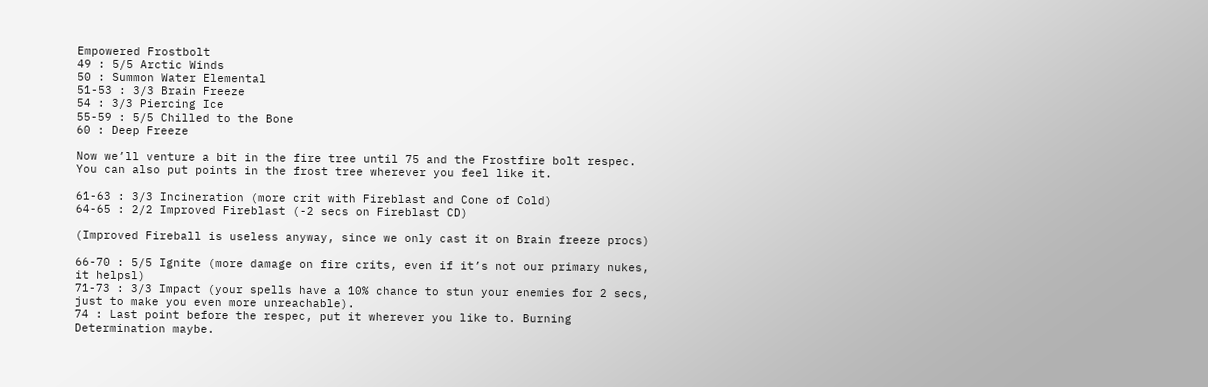Empowered Frostbolt
49 : 5/5 Arctic Winds
50 : Summon Water Elemental
51-53 : 3/3 Brain Freeze
54 : 3/3 Piercing Ice
55-59 : 5/5 Chilled to the Bone
60 : Deep Freeze

Now we’ll venture a bit in the fire tree until 75 and the Frostfire bolt respec. You can also put points in the frost tree wherever you feel like it.

61-63 : 3/3 Incineration (more crit with Fireblast and Cone of Cold)
64-65 : 2/2 Improved Fireblast (-2 secs on Fireblast CD)

(Improved Fireball is useless anyway, since we only cast it on Brain freeze procs)

66-70 : 5/5 Ignite (more damage on fire crits, even if it’s not our primary nukes, it helpsl)
71-73 : 3/3 Impact (your spells have a 10% chance to stun your enemies for 2 secs, just to make you even more unreachable).
74 : Last point before the respec, put it wherever you like to. Burning Determination maybe.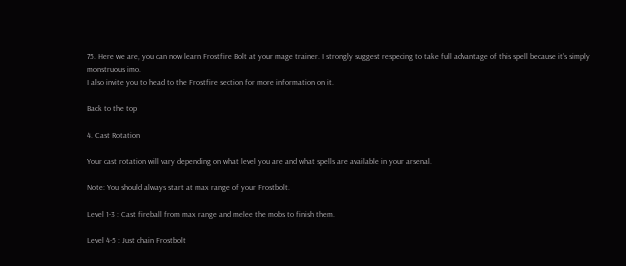75. Here we are, you can now learn Frostfire Bolt at your mage trainer. I strongly suggest respecing to take full advantage of this spell because it’s simply monstruous imo.
I also invite you to head to the Frostfire section for more information on it.

Back to the top

4. Cast Rotation

Your cast rotation will vary depending on what level you are and what spells are available in your arsenal.

Note: You should always start at max range of your Frostbolt.

Level 1-3 : Cast fireball from max range and melee the mobs to finish them.

Level 4-5 : Just chain Frostbolt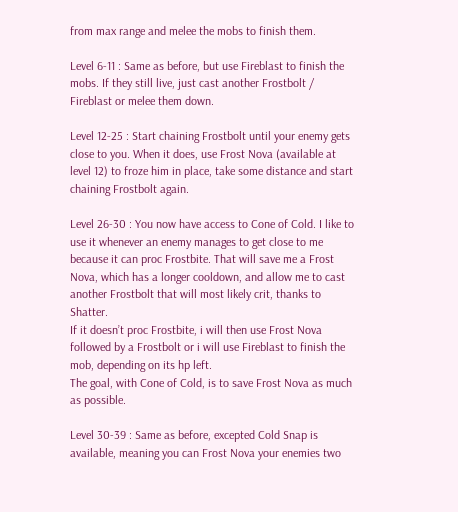from max range and melee the mobs to finish them.

Level 6-11 : Same as before, but use Fireblast to finish the mobs. If they still live, just cast another Frostbolt / Fireblast or melee them down.

Level 12-25 : Start chaining Frostbolt until your enemy gets close to you. When it does, use Frost Nova (available at level 12) to froze him in place, take some distance and start chaining Frostbolt again.

Level 26-30 : You now have access to Cone of Cold. I like to use it whenever an enemy manages to get close to me because it can proc Frostbite. That will save me a Frost Nova, which has a longer cooldown, and allow me to cast another Frostbolt that will most likely crit, thanks to Shatter.
If it doesn’t proc Frostbite, i will then use Frost Nova followed by a Frostbolt or i will use Fireblast to finish the mob, depending on its hp left.
The goal, with Cone of Cold, is to save Frost Nova as much as possible.

Level 30-39 : Same as before, excepted Cold Snap is available, meaning you can Frost Nova your enemies two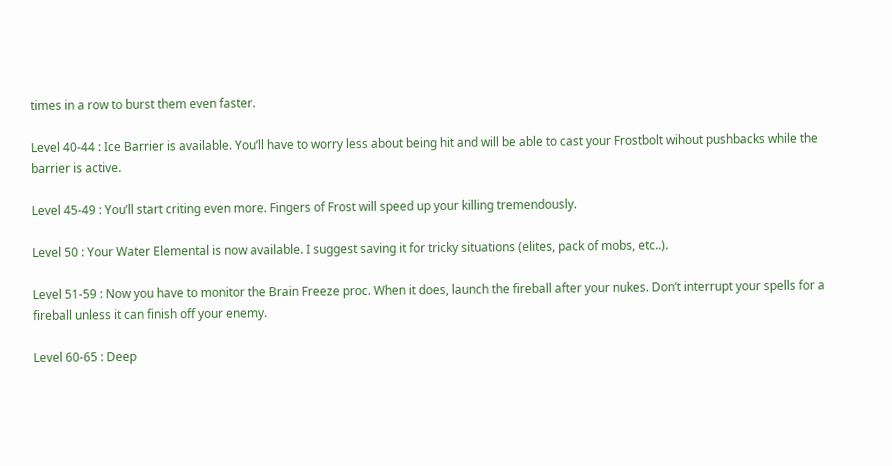times in a row to burst them even faster.

Level 40-44 : Ice Barrier is available. You’ll have to worry less about being hit and will be able to cast your Frostbolt wihout pushbacks while the barrier is active.

Level 45-49 : You’ll start criting even more. Fingers of Frost will speed up your killing tremendously.

Level 50 : Your Water Elemental is now available. I suggest saving it for tricky situations (elites, pack of mobs, etc..).

Level 51-59 : Now you have to monitor the Brain Freeze proc. When it does, launch the fireball after your nukes. Don’t interrupt your spells for a fireball unless it can finish off your enemy.

Level 60-65 : Deep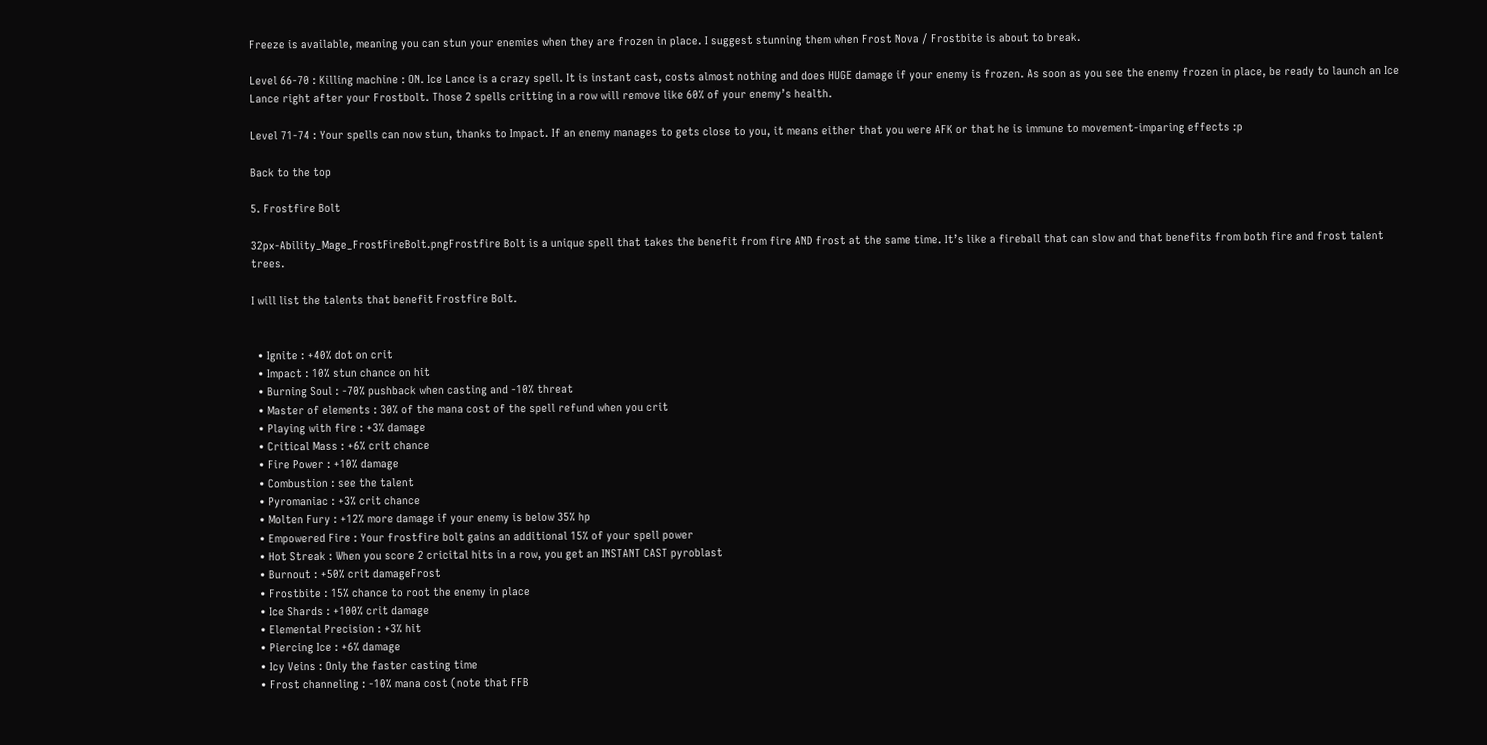Freeze is available, meaning you can stun your enemies when they are frozen in place. I suggest stunning them when Frost Nova / Frostbite is about to break.

Level 66-70 : Killing machine : ON. Ice Lance is a crazy spell. It is instant cast, costs almost nothing and does HUGE damage if your enemy is frozen. As soon as you see the enemy frozen in place, be ready to launch an Ice Lance right after your Frostbolt. Those 2 spells critting in a row will remove like 60% of your enemy’s health.

Level 71-74 : Your spells can now stun, thanks to Impact. If an enemy manages to gets close to you, it means either that you were AFK or that he is immune to movement-imparing effects :p

Back to the top

5. Frostfire Bolt

32px-Ability_Mage_FrostFireBolt.pngFrostfire Bolt is a unique spell that takes the benefit from fire AND frost at the same time. It’s like a fireball that can slow and that benefits from both fire and frost talent trees.

I will list the talents that benefit Frostfire Bolt.


  • Ignite : +40% dot on crit
  • Impact : 10% stun chance on hit
  • Burning Soul : -70% pushback when casting and -10% threat
  • Master of elements : 30% of the mana cost of the spell refund when you crit
  • Playing with fire : +3% damage
  • Critical Mass : +6% crit chance
  • Fire Power : +10% damage
  • Combustion : see the talent
  • Pyromaniac : +3% crit chance
  • Molten Fury : +12% more damage if your enemy is below 35% hp
  • Empowered Fire : Your frostfire bolt gains an additional 15% of your spell power
  • Hot Streak : When you score 2 cricital hits in a row, you get an INSTANT CAST pyroblast
  • Burnout : +50% crit damageFrost
  • Frostbite : 15% chance to root the enemy in place
  • Ice Shards : +100% crit damage
  • Elemental Precision : +3% hit
  • Piercing Ice : +6% damage
  • Icy Veins : Only the faster casting time
  • Frost channeling : -10% mana cost (note that FFB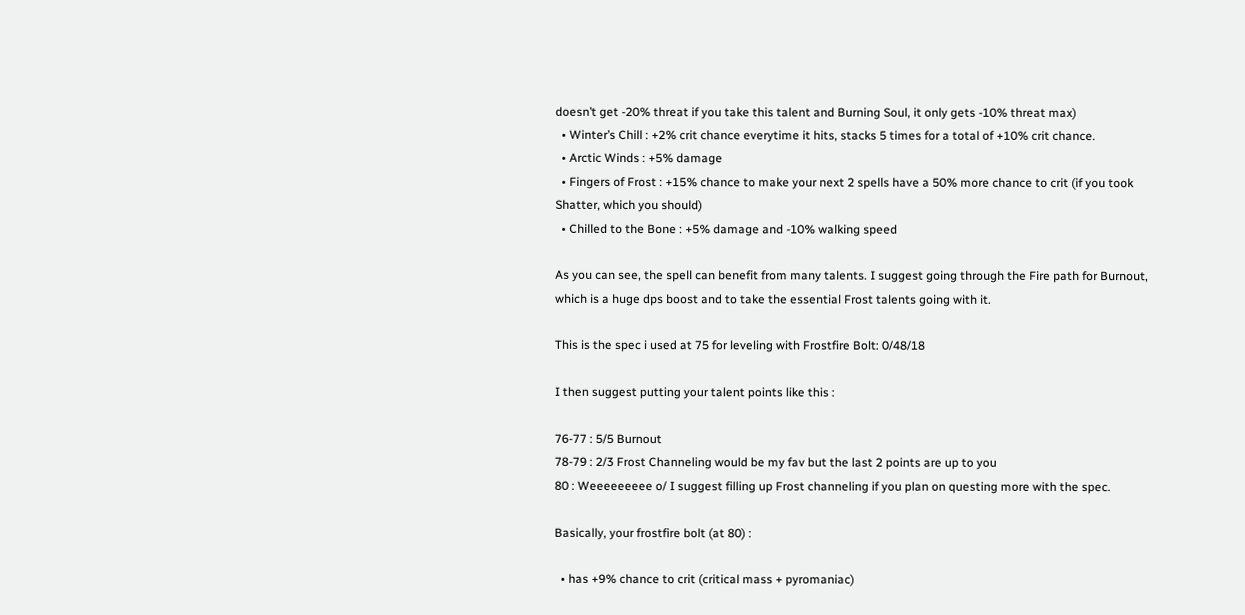doesn’t get -20% threat if you take this talent and Burning Soul, it only gets -10% threat max)
  • Winter’s Chill : +2% crit chance everytime it hits, stacks 5 times for a total of +10% crit chance.
  • Arctic Winds : +5% damage
  • Fingers of Frost : +15% chance to make your next 2 spells have a 50% more chance to crit (if you took Shatter, which you should)
  • Chilled to the Bone : +5% damage and -10% walking speed

As you can see, the spell can benefit from many talents. I suggest going through the Fire path for Burnout, which is a huge dps boost and to take the essential Frost talents going with it.

This is the spec i used at 75 for leveling with Frostfire Bolt: 0/48/18

I then suggest putting your talent points like this :

76-77 : 5/5 Burnout
78-79 : 2/3 Frost Channeling would be my fav but the last 2 points are up to you
80 : Weeeeeeeee o/ I suggest filling up Frost channeling if you plan on questing more with the spec.

Basically, your frostfire bolt (at 80) :

  • has +9% chance to crit (critical mass + pyromaniac)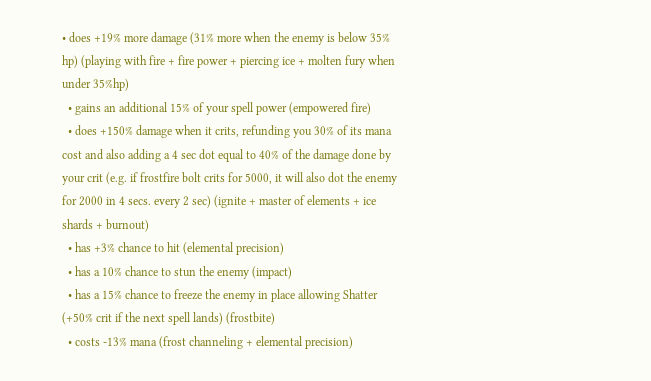• does +19% more damage (31% more when the enemy is below 35% hp) (playing with fire + fire power + piercing ice + molten fury when under 35%hp)
  • gains an additional 15% of your spell power (empowered fire)
  • does +150% damage when it crits, refunding you 30% of its mana cost and also adding a 4 sec dot equal to 40% of the damage done by your crit (e.g. if frostfire bolt crits for 5000, it will also dot the enemy for 2000 in 4 secs. every 2 sec) (ignite + master of elements + ice shards + burnout)
  • has +3% chance to hit (elemental precision)
  • has a 10% chance to stun the enemy (impact)
  • has a 15% chance to freeze the enemy in place allowing Shatter (+50% crit if the next spell lands) (frostbite)
  • costs -13% mana (frost channeling + elemental precision)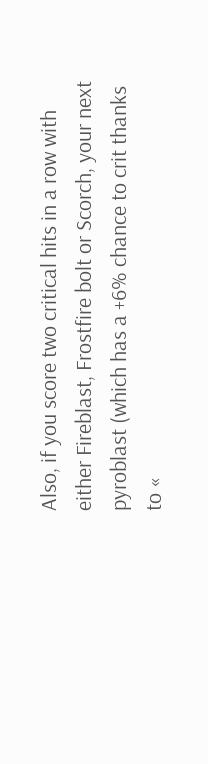Also, if you score two critical hits in a row with either Fireblast, Frostfire bolt or Scorch, your next pyroblast (which has a +6% chance to crit thanks to «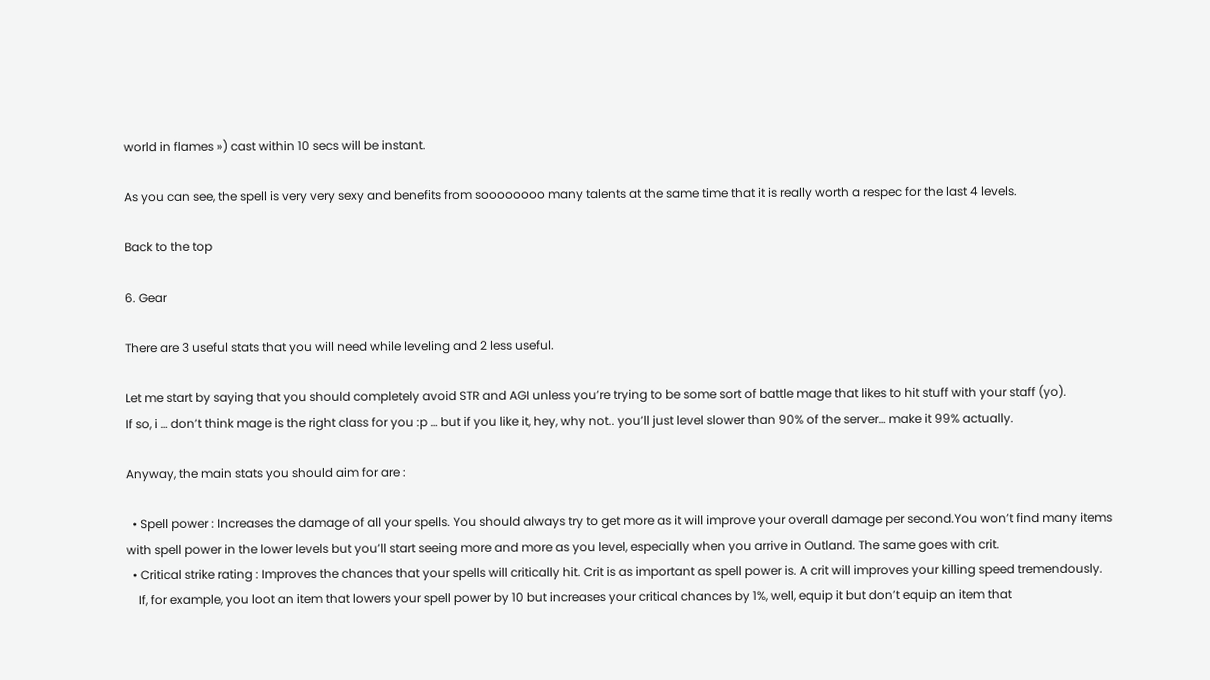world in flames ») cast within 10 secs will be instant.

As you can see, the spell is very very sexy and benefits from soooooooo many talents at the same time that it is really worth a respec for the last 4 levels.

Back to the top

6. Gear

There are 3 useful stats that you will need while leveling and 2 less useful.

Let me start by saying that you should completely avoid STR and AGI unless you’re trying to be some sort of battle mage that likes to hit stuff with your staff (yo).
If so, i … don’t think mage is the right class for you :p … but if you like it, hey, why not.. you’ll just level slower than 90% of the server… make it 99% actually.

Anyway, the main stats you should aim for are :

  • Spell power : Increases the damage of all your spells. You should always try to get more as it will improve your overall damage per second.You won’t find many items with spell power in the lower levels but you’ll start seeing more and more as you level, especially when you arrive in Outland. The same goes with crit.
  • Critical strike rating : Improves the chances that your spells will critically hit. Crit is as important as spell power is. A crit will improves your killing speed tremendously.
    If, for example, you loot an item that lowers your spell power by 10 but increases your critical chances by 1%, well, equip it but don’t equip an item that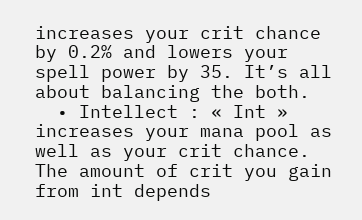increases your crit chance by 0.2% and lowers your spell power by 35. It’s all about balancing the both.
  • Intellect : « Int » increases your mana pool as well as your crit chance. The amount of crit you gain from int depends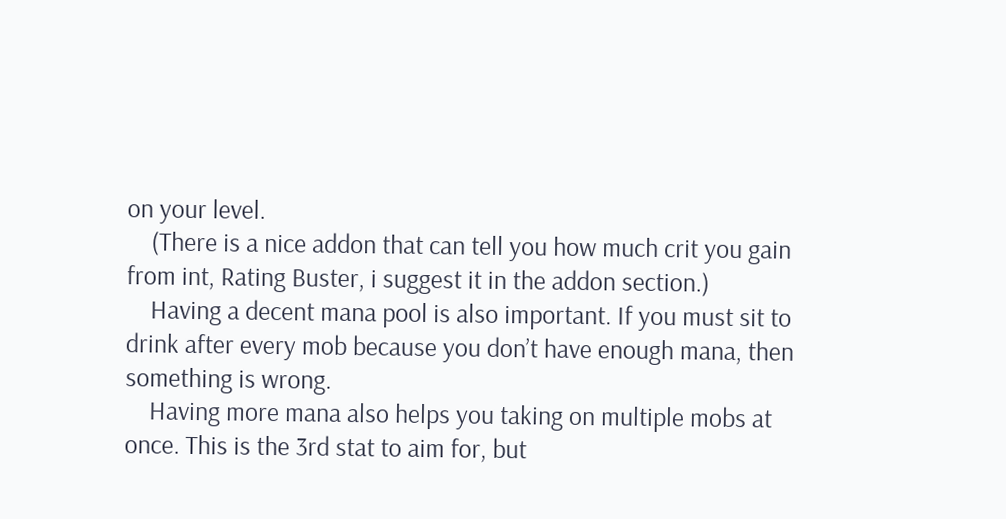on your level.
    (There is a nice addon that can tell you how much crit you gain from int, Rating Buster, i suggest it in the addon section.)
    Having a decent mana pool is also important. If you must sit to drink after every mob because you don’t have enough mana, then something is wrong.
    Having more mana also helps you taking on multiple mobs at once. This is the 3rd stat to aim for, but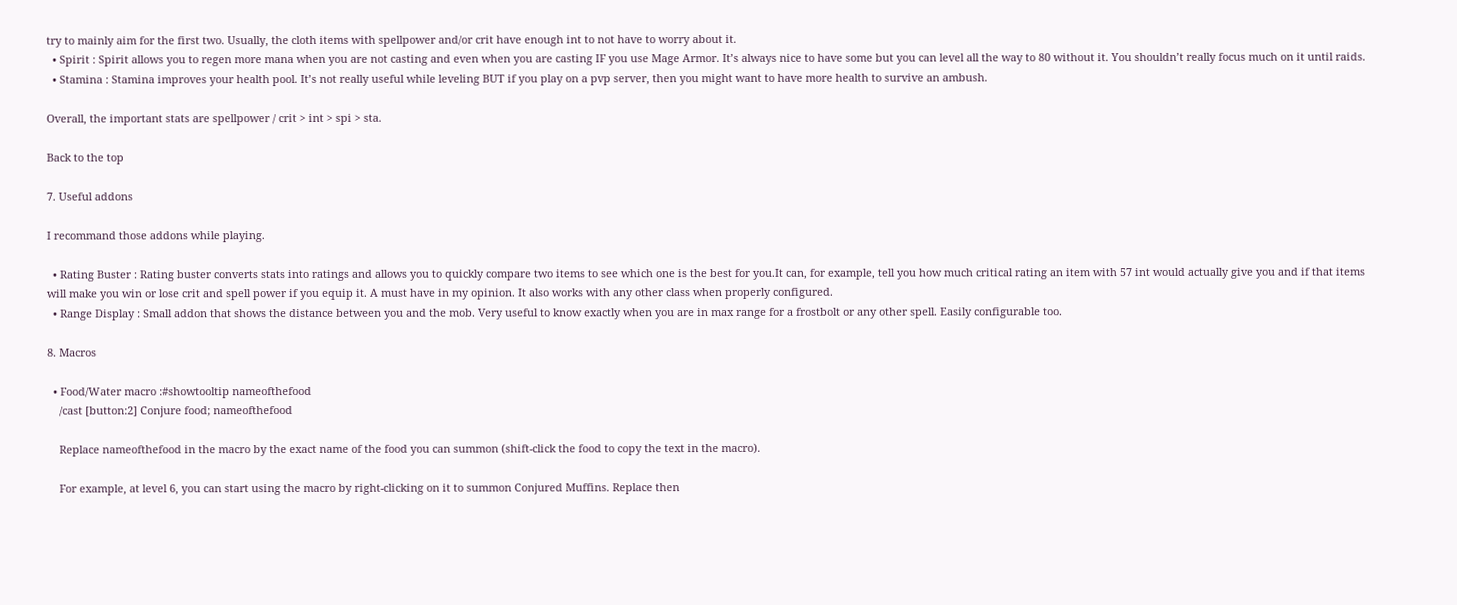try to mainly aim for the first two. Usually, the cloth items with spellpower and/or crit have enough int to not have to worry about it.
  • Spirit : Spirit allows you to regen more mana when you are not casting and even when you are casting IF you use Mage Armor. It’s always nice to have some but you can level all the way to 80 without it. You shouldn’t really focus much on it until raids.
  • Stamina : Stamina improves your health pool. It’s not really useful while leveling BUT if you play on a pvp server, then you might want to have more health to survive an ambush.

Overall, the important stats are spellpower / crit > int > spi > sta.

Back to the top

7. Useful addons

I recommand those addons while playing.

  • Rating Buster : Rating buster converts stats into ratings and allows you to quickly compare two items to see which one is the best for you.It can, for example, tell you how much critical rating an item with 57 int would actually give you and if that items will make you win or lose crit and spell power if you equip it. A must have in my opinion. It also works with any other class when properly configured.
  • Range Display : Small addon that shows the distance between you and the mob. Very useful to know exactly when you are in max range for a frostbolt or any other spell. Easily configurable too.

8. Macros

  • Food/Water macro :#showtooltip nameofthefood
    /cast [button:2] Conjure food; nameofthefood

    Replace nameofthefood in the macro by the exact name of the food you can summon (shift-click the food to copy the text in the macro).

    For example, at level 6, you can start using the macro by right-clicking on it to summon Conjured Muffins. Replace then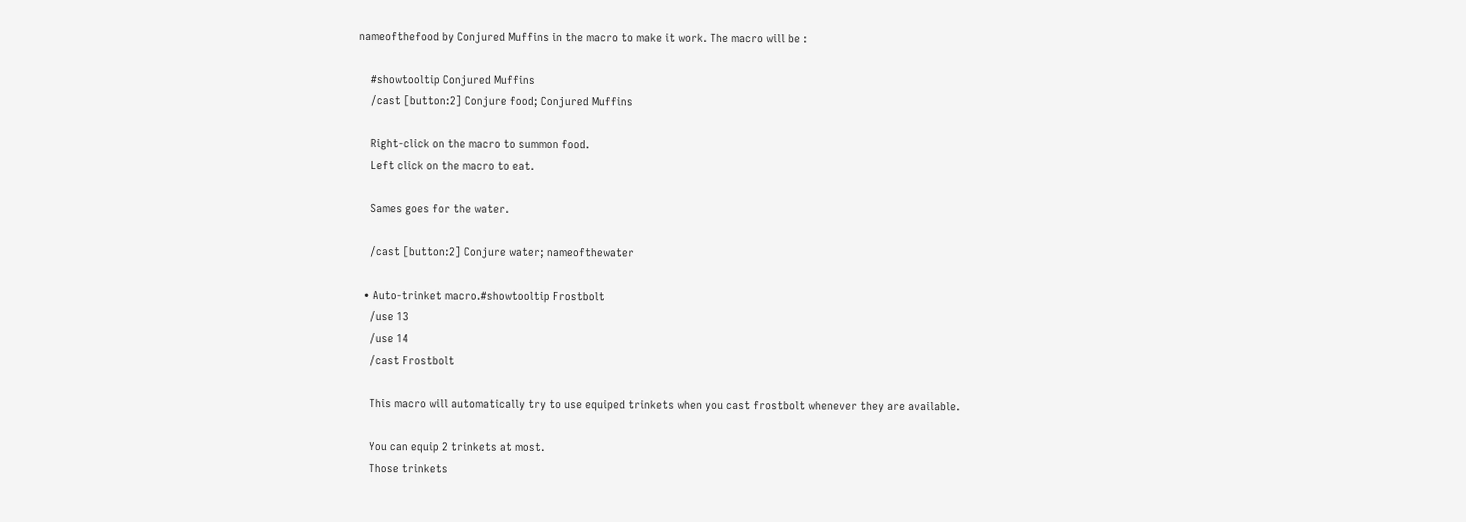nameofthefood by Conjured Muffins in the macro to make it work. The macro will be :

    #showtooltip Conjured Muffins
    /cast [button:2] Conjure food; Conjured Muffins

    Right-click on the macro to summon food.
    Left click on the macro to eat.

    Sames goes for the water.

    /cast [button:2] Conjure water; nameofthewater

  • Auto-trinket macro.#showtooltip Frostbolt
    /use 13
    /use 14
    /cast Frostbolt

    This macro will automatically try to use equiped trinkets when you cast frostbolt whenever they are available.

    You can equip 2 trinkets at most.
    Those trinkets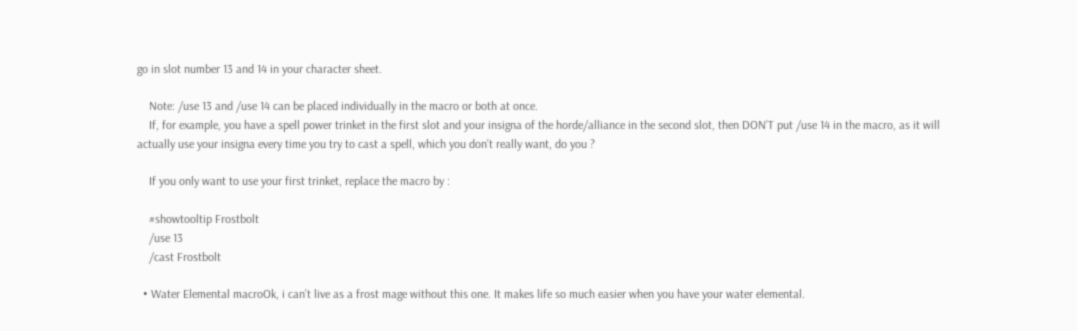go in slot number 13 and 14 in your character sheet.

    Note: /use 13 and /use 14 can be placed individually in the macro or both at once.
    If, for example, you have a spell power trinket in the first slot and your insigna of the horde/alliance in the second slot, then DON’T put /use 14 in the macro, as it will actually use your insigna every time you try to cast a spell, which you don’t really want, do you ?

    If you only want to use your first trinket, replace the macro by :

    #showtooltip Frostbolt
    /use 13
    /cast Frostbolt

  • Water Elemental macroOk, i can’t live as a frost mage without this one. It makes life so much easier when you have your water elemental.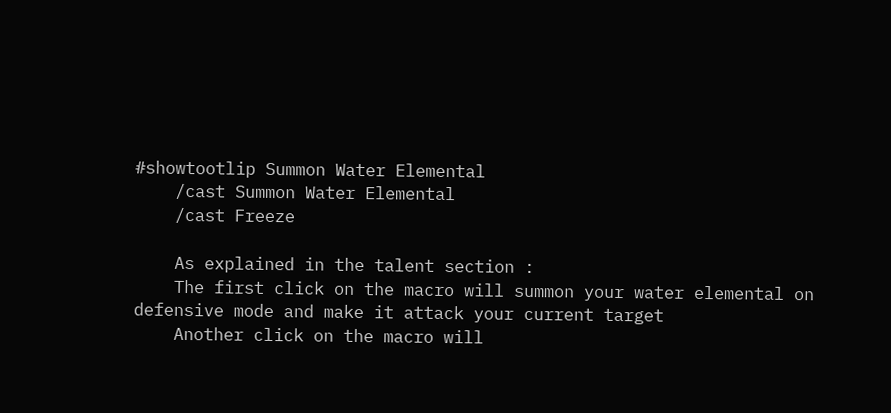#showtootlip Summon Water Elemental
    /cast Summon Water Elemental
    /cast Freeze

    As explained in the talent section :
    The first click on the macro will summon your water elemental on defensive mode and make it attack your current target
    Another click on the macro will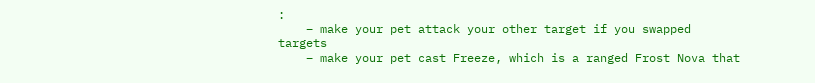:
    – make your pet attack your other target if you swapped targets
    – make your pet cast Freeze, which is a ranged Frost Nova that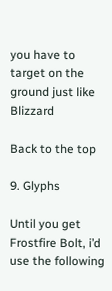you have to target on the ground just like Blizzard

Back to the top

9. Glyphs

Until you get Frostfire Bolt, i’d use the following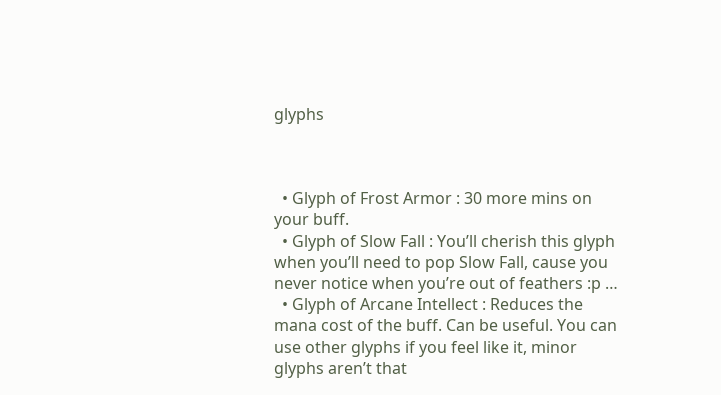glyphs



  • Glyph of Frost Armor : 30 more mins on your buff.
  • Glyph of Slow Fall : You’ll cherish this glyph when you’ll need to pop Slow Fall, cause you never notice when you’re out of feathers :p …
  • Glyph of Arcane Intellect : Reduces the mana cost of the buff. Can be useful. You can use other glyphs if you feel like it, minor glyphs aren’t that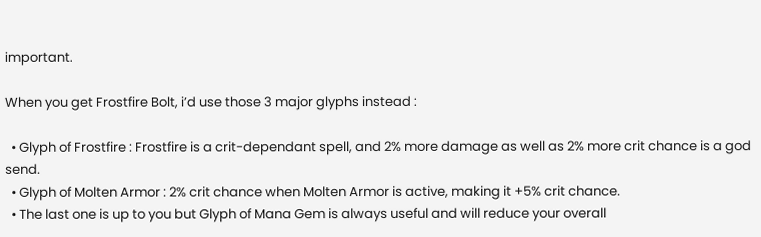important.

When you get Frostfire Bolt, i’d use those 3 major glyphs instead :

  • Glyph of Frostfire : Frostfire is a crit-dependant spell, and 2% more damage as well as 2% more crit chance is a god send.
  • Glyph of Molten Armor : 2% crit chance when Molten Armor is active, making it +5% crit chance.
  • The last one is up to you but Glyph of Mana Gem is always useful and will reduce your overall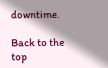downtime.

Back to the top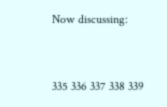Now discussing:


335 336 337 338 339